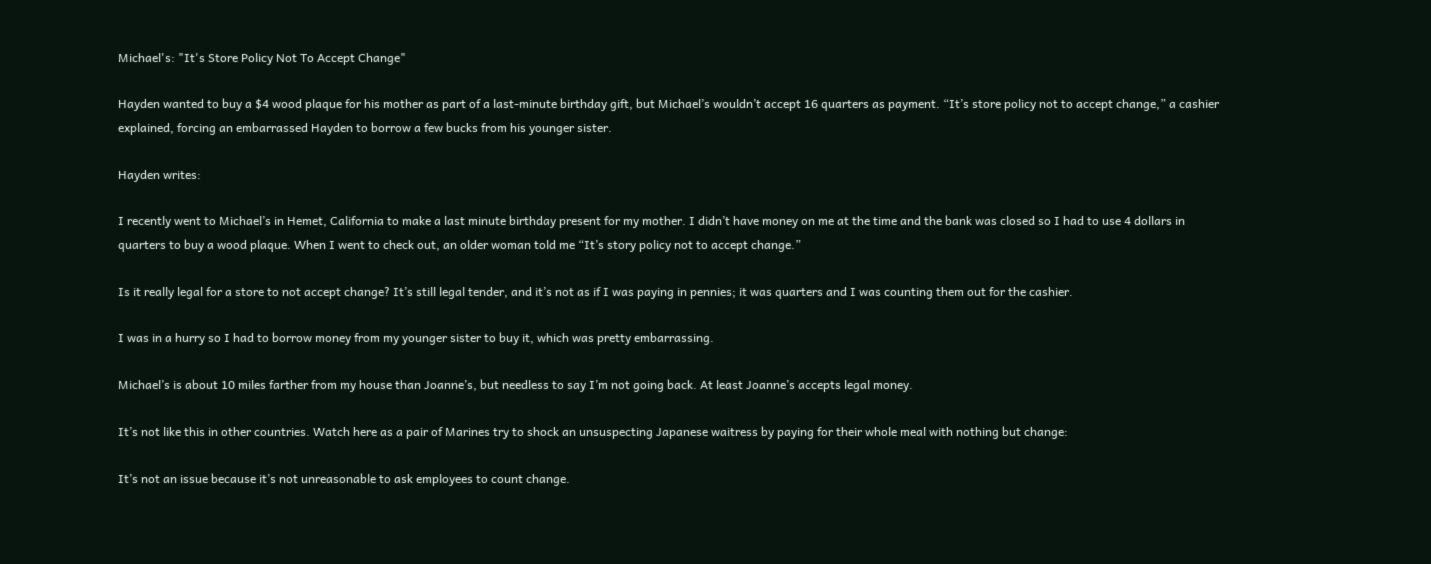Michael's: "It's Store Policy Not To Accept Change"

Hayden wanted to buy a $4 wood plaque for his mother as part of a last-minute birthday gift, but Michael’s wouldn’t accept 16 quarters as payment. “It’s store policy not to accept change,” a cashier explained, forcing an embarrassed Hayden to borrow a few bucks from his younger sister.

Hayden writes:

I recently went to Michael’s in Hemet, California to make a last minute birthday present for my mother. I didn’t have money on me at the time and the bank was closed so I had to use 4 dollars in quarters to buy a wood plaque. When I went to check out, an older woman told me “It’s story policy not to accept change.”

Is it really legal for a store to not accept change? It’s still legal tender, and it’s not as if I was paying in pennies; it was quarters and I was counting them out for the cashier.

I was in a hurry so I had to borrow money from my younger sister to buy it, which was pretty embarrassing.

Michael’s is about 10 miles farther from my house than Joanne’s, but needless to say I’m not going back. At least Joanne’s accepts legal money.

It’s not like this in other countries. Watch here as a pair of Marines try to shock an unsuspecting Japanese waitress by paying for their whole meal with nothing but change:

It’s not an issue because it’s not unreasonable to ask employees to count change.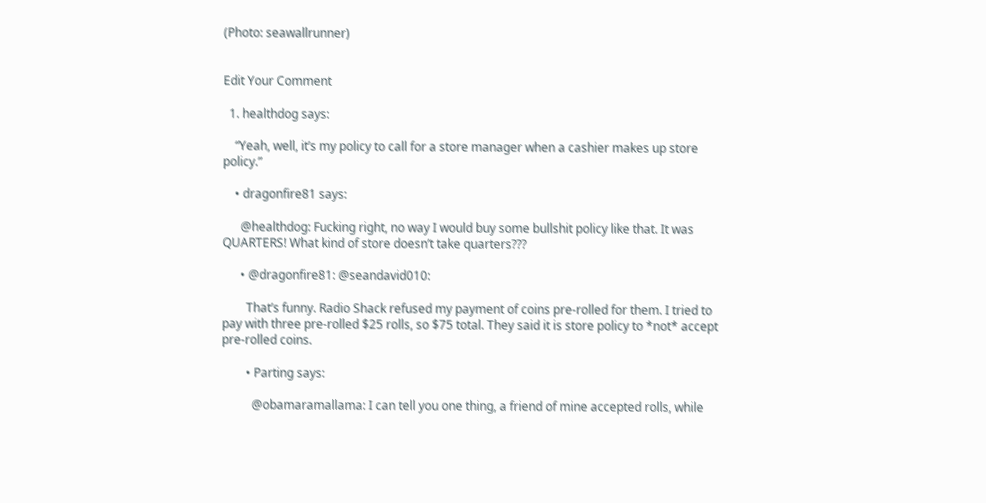(Photo: seawallrunner)


Edit Your Comment

  1. healthdog says:

    “Yeah, well, it’s my policy to call for a store manager when a cashier makes up store policy.”

    • dragonfire81 says:

      @healthdog: Fucking right, no way I would buy some bullshit policy like that. It was QUARTERS! What kind of store doesn’t take quarters???

      • @dragonfire81: @seandavid010:

        That’s funny. Radio Shack refused my payment of coins pre-rolled for them. I tried to pay with three pre-rolled $25 rolls, so $75 total. They said it is store policy to *not* accept pre-rolled coins.

        • Parting says:

          @obamaramallama: I can tell you one thing, a friend of mine accepted rolls, while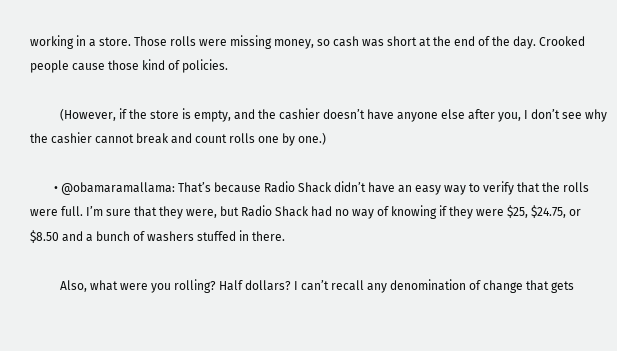working in a store. Those rolls were missing money, so cash was short at the end of the day. Crooked people cause those kind of policies.

          (However, if the store is empty, and the cashier doesn’t have anyone else after you, I don’t see why the cashier cannot break and count rolls one by one.)

        • @obamaramallama: That’s because Radio Shack didn’t have an easy way to verify that the rolls were full. I’m sure that they were, but Radio Shack had no way of knowing if they were $25, $24.75, or $8.50 and a bunch of washers stuffed in there.

          Also, what were you rolling? Half dollars? I can’t recall any denomination of change that gets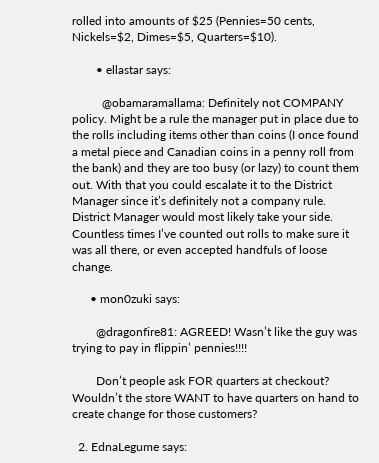rolled into amounts of $25 (Pennies=50 cents, Nickels=$2, Dimes=$5, Quarters=$10).

        • ellastar says:

          @obamaramallama: Definitely not COMPANY policy. Might be a rule the manager put in place due to the rolls including items other than coins (I once found a metal piece and Canadian coins in a penny roll from the bank) and they are too busy (or lazy) to count them out. With that you could escalate it to the District Manager since it’s definitely not a company rule. District Manager would most likely take your side. Countless times I’ve counted out rolls to make sure it was all there, or even accepted handfuls of loose change.

      • mon0zuki says:

        @dragonfire81: AGREED! Wasn’t like the guy was trying to pay in flippin’ pennies!!!!

        Don’t people ask FOR quarters at checkout? Wouldn’t the store WANT to have quarters on hand to create change for those customers?

  2. EdnaLegume says: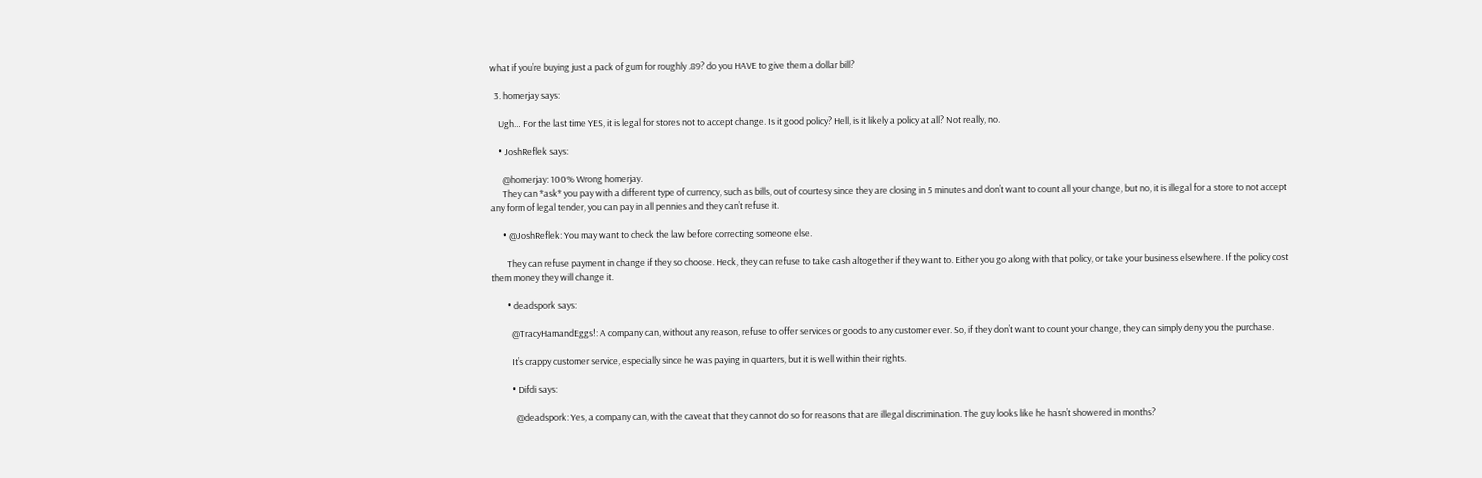what if you’re buying just a pack of gum for roughly .89? do you HAVE to give them a dollar bill?

  3. homerjay says:

    Ugh… For the last time YES, it is legal for stores not to accept change. Is it good policy? Hell, is it likely a policy at all? Not really, no.

    • JoshReflek says:

      @homerjay: 100% Wrong homerjay.
      They can *ask* you pay with a different type of currency, such as bills, out of courtesy since they are closing in 5 minutes and don’t want to count all your change, but no, it is illegal for a store to not accept any form of legal tender, you can pay in all pennies and they can’t refuse it.

      • @JoshReflek: You may want to check the law before correcting someone else.

        They can refuse payment in change if they so choose. Heck, they can refuse to take cash altogether if they want to. Either you go along with that policy, or take your business elsewhere. If the policy cost them money they will change it.

        • deadspork says:

          @TracyHamandEggs!: A company can, without any reason, refuse to offer services or goods to any customer ever. So, if they don’t want to count your change, they can simply deny you the purchase.

          It’s crappy customer service, especially since he was paying in quarters, but it is well within their rights.

          • Difdi says:

            @deadspork: Yes, a company can, with the caveat that they cannot do so for reasons that are illegal discrimination. The guy looks like he hasn’t showered in months?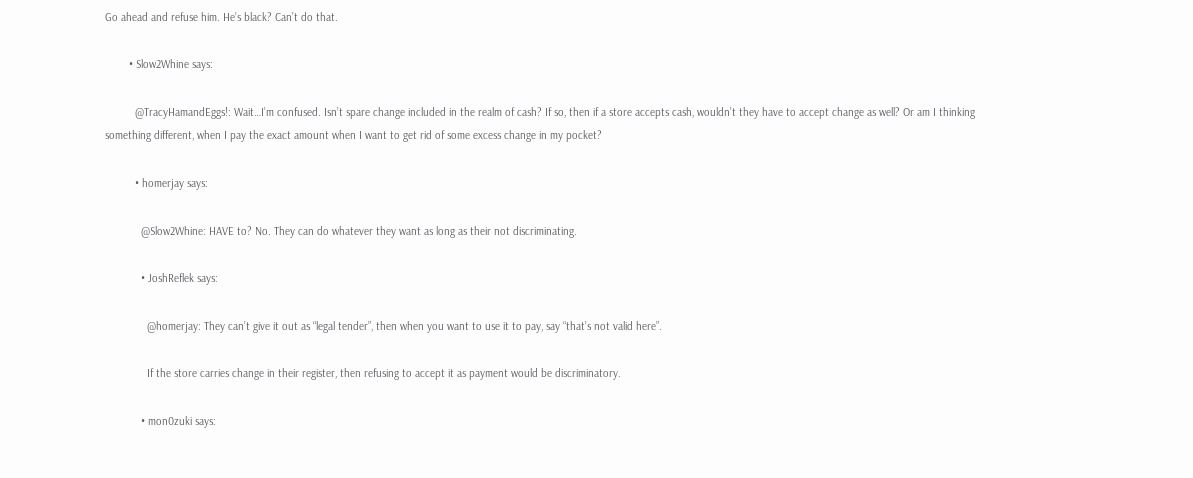Go ahead and refuse him. He’s black? Can’t do that.

        • Slow2Whine says:

          @TracyHamandEggs!: Wait…I’m confused. Isn’t spare change included in the realm of cash? If so, then if a store accepts cash, wouldn’t they have to accept change as well? Or am I thinking something different, when I pay the exact amount when I want to get rid of some excess change in my pocket?

          • homerjay says:

            @Slow2Whine: HAVE to? No. They can do whatever they want as long as their not discriminating.

            • JoshReflek says:

              @homerjay: They can’t give it out as “legal tender”, then when you want to use it to pay, say “that’s not valid here”.

              If the store carries change in their register, then refusing to accept it as payment would be discriminatory.

            • mon0zuki says: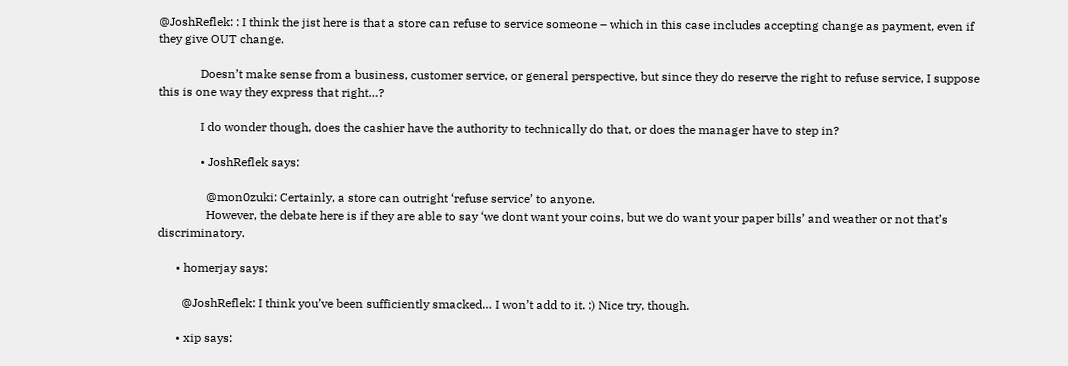@JoshReflek: : I think the jist here is that a store can refuse to service someone – which in this case includes accepting change as payment, even if they give OUT change.

              Doesn’t make sense from a business, customer service, or general perspective, but since they do reserve the right to refuse service, I suppose this is one way they express that right…?

              I do wonder though, does the cashier have the authority to technically do that, or does the manager have to step in?

              • JoshReflek says:

                @mon0zuki: Certainly, a store can outright ‘refuse service’ to anyone.
                However, the debate here is if they are able to say ‘we dont want your coins, but we do want your paper bills’ and weather or not that’s discriminatory.

      • homerjay says:

        @JoshReflek: I think you’ve been sufficiently smacked… I won’t add to it. :) Nice try, though.

      • xip says: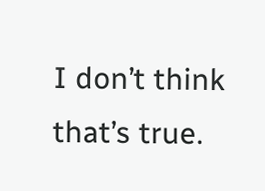I don’t think that’s true.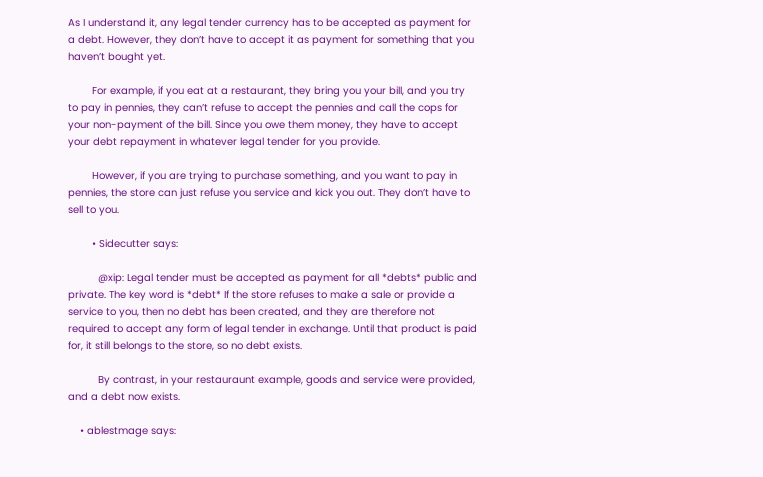As I understand it, any legal tender currency has to be accepted as payment for a debt. However, they don’t have to accept it as payment for something that you haven’t bought yet.

        For example, if you eat at a restaurant, they bring you your bill, and you try to pay in pennies, they can’t refuse to accept the pennies and call the cops for your non-payment of the bill. Since you owe them money, they have to accept your debt repayment in whatever legal tender for you provide.

        However, if you are trying to purchase something, and you want to pay in pennies, the store can just refuse you service and kick you out. They don’t have to sell to you.

        • Sidecutter says:

          @xip: Legal tender must be accepted as payment for all *debts* public and private. The key word is *debt* If the store refuses to make a sale or provide a service to you, then no debt has been created, and they are therefore not required to accept any form of legal tender in exchange. Until that product is paid for, it still belongs to the store, so no debt exists.

          By contrast, in your restauraunt example, goods and service were provided, and a debt now exists.

    • ablestmage says: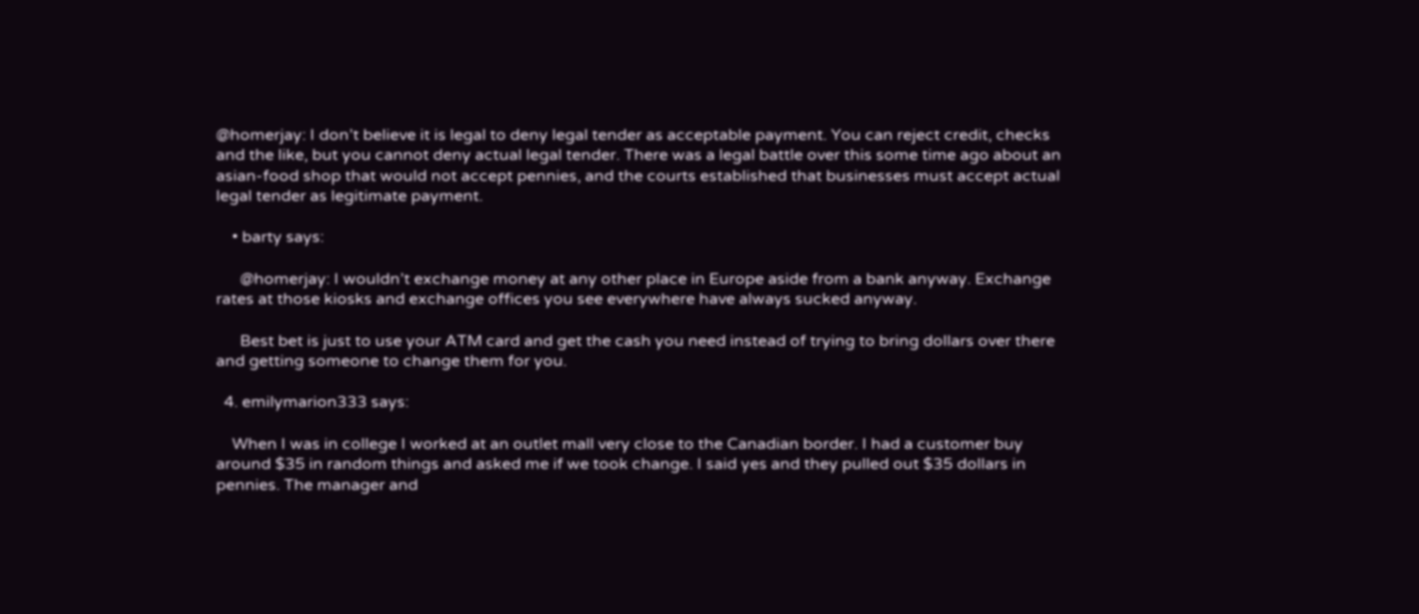@homerjay: I don’t believe it is legal to deny legal tender as acceptable payment. You can reject credit, checks and the like, but you cannot deny actual legal tender. There was a legal battle over this some time ago about an asian-food shop that would not accept pennies, and the courts established that businesses must accept actual legal tender as legitimate payment.

    • barty says:

      @homerjay: I wouldn’t exchange money at any other place in Europe aside from a bank anyway. Exchange rates at those kiosks and exchange offices you see everywhere have always sucked anyway.

      Best bet is just to use your ATM card and get the cash you need instead of trying to bring dollars over there and getting someone to change them for you.

  4. emilymarion333 says:

    When I was in college I worked at an outlet mall very close to the Canadian border. I had a customer buy around $35 in random things and asked me if we took change. I said yes and they pulled out $35 dollars in pennies. The manager and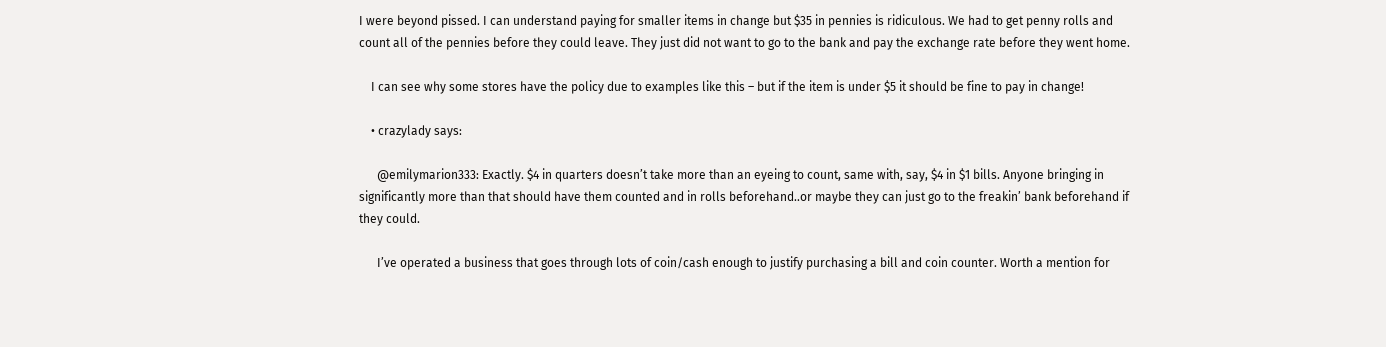I were beyond pissed. I can understand paying for smaller items in change but $35 in pennies is ridiculous. We had to get penny rolls and count all of the pennies before they could leave. They just did not want to go to the bank and pay the exchange rate before they went home.

    I can see why some stores have the policy due to examples like this – but if the item is under $5 it should be fine to pay in change!

    • crazylady says:

      @emilymarion333: Exactly. $4 in quarters doesn’t take more than an eyeing to count, same with, say, $4 in $1 bills. Anyone bringing in significantly more than that should have them counted and in rolls beforehand..or maybe they can just go to the freakin’ bank beforehand if they could.

      I’ve operated a business that goes through lots of coin/cash enough to justify purchasing a bill and coin counter. Worth a mention for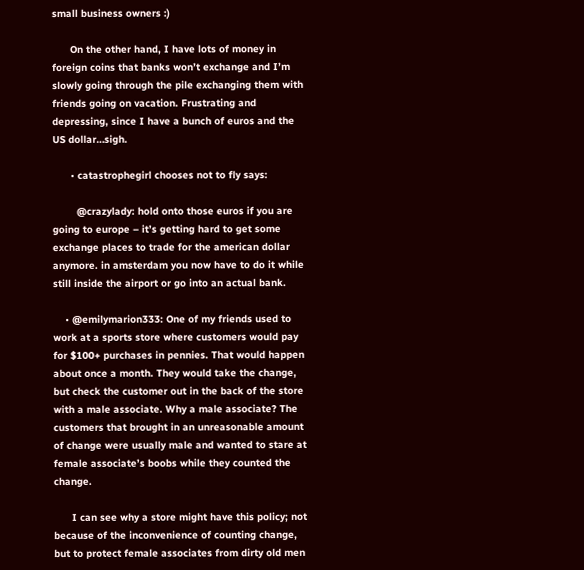small business owners :)

      On the other hand, I have lots of money in foreign coins that banks won’t exchange and I’m slowly going through the pile exchanging them with friends going on vacation. Frustrating and depressing, since I have a bunch of euros and the US dollar…sigh.

      • catastrophegirl chooses not to fly says:

        @crazylady: hold onto those euros if you are going to europe – it’s getting hard to get some exchange places to trade for the american dollar anymore. in amsterdam you now have to do it while still inside the airport or go into an actual bank.

    • @emilymarion333: One of my friends used to work at a sports store where customers would pay for $100+ purchases in pennies. That would happen about once a month. They would take the change, but check the customer out in the back of the store with a male associate. Why a male associate? The customers that brought in an unreasonable amount of change were usually male and wanted to stare at female associate’s boobs while they counted the change.

      I can see why a store might have this policy; not because of the inconvenience of counting change, but to protect female associates from dirty old men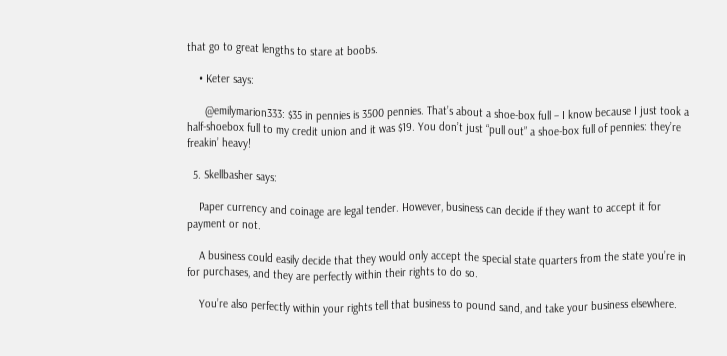that go to great lengths to stare at boobs.

    • Keter says:

      @emilymarion333: $35 in pennies is 3500 pennies. That’s about a shoe-box full – I know because I just took a half-shoebox full to my credit union and it was $19. You don’t just “pull out” a shoe-box full of pennies: they’re freakin’ heavy!

  5. Skellbasher says:

    Paper currency and coinage are legal tender. However, business can decide if they want to accept it for payment or not.

    A business could easily decide that they would only accept the special state quarters from the state you’re in for purchases, and they are perfectly within their rights to do so.

    You’re also perfectly within your rights tell that business to pound sand, and take your business elsewhere.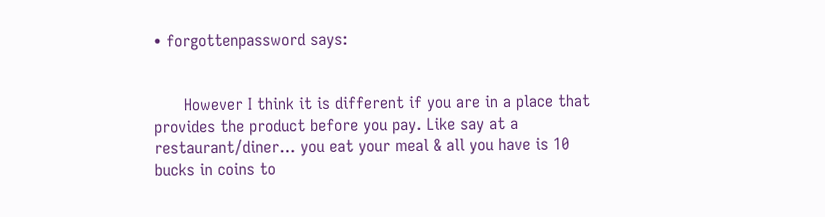• forgottenpassword says:


      However I think it is different if you are in a place that provides the product before you pay. Like say at a restaurant/diner… you eat your meal & all you have is 10 bucks in coins to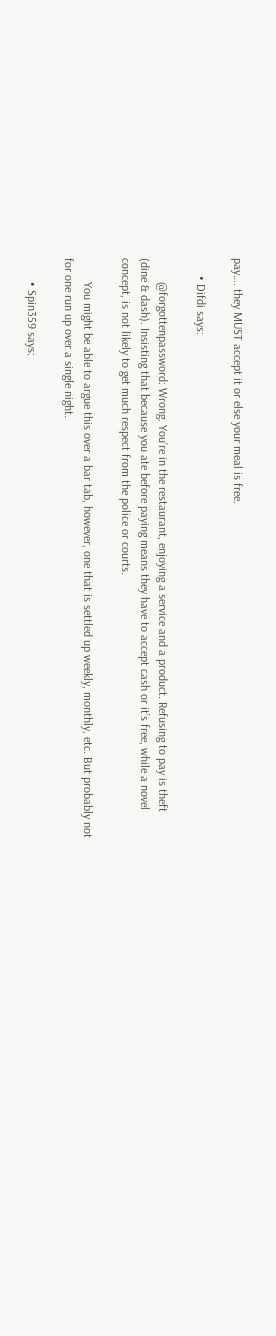pay…. they MUST accept it or else your meal is free.

      • Difdi says:

        @forgottenpassword: Wrong. You’re in the restaurant, enjoying a service and a product. Refusing to pay is theft (dine & dash). Insisting that because you ate before paying means they have to accept cash or it’s free, while a novel concept, is not likely to get much respect from the police or courts.

        You might be able to argue this over a bar tab, however, one that is settled up weekly, monthly, etc. But probably not for one run up over a single night.

        • Spin359 says: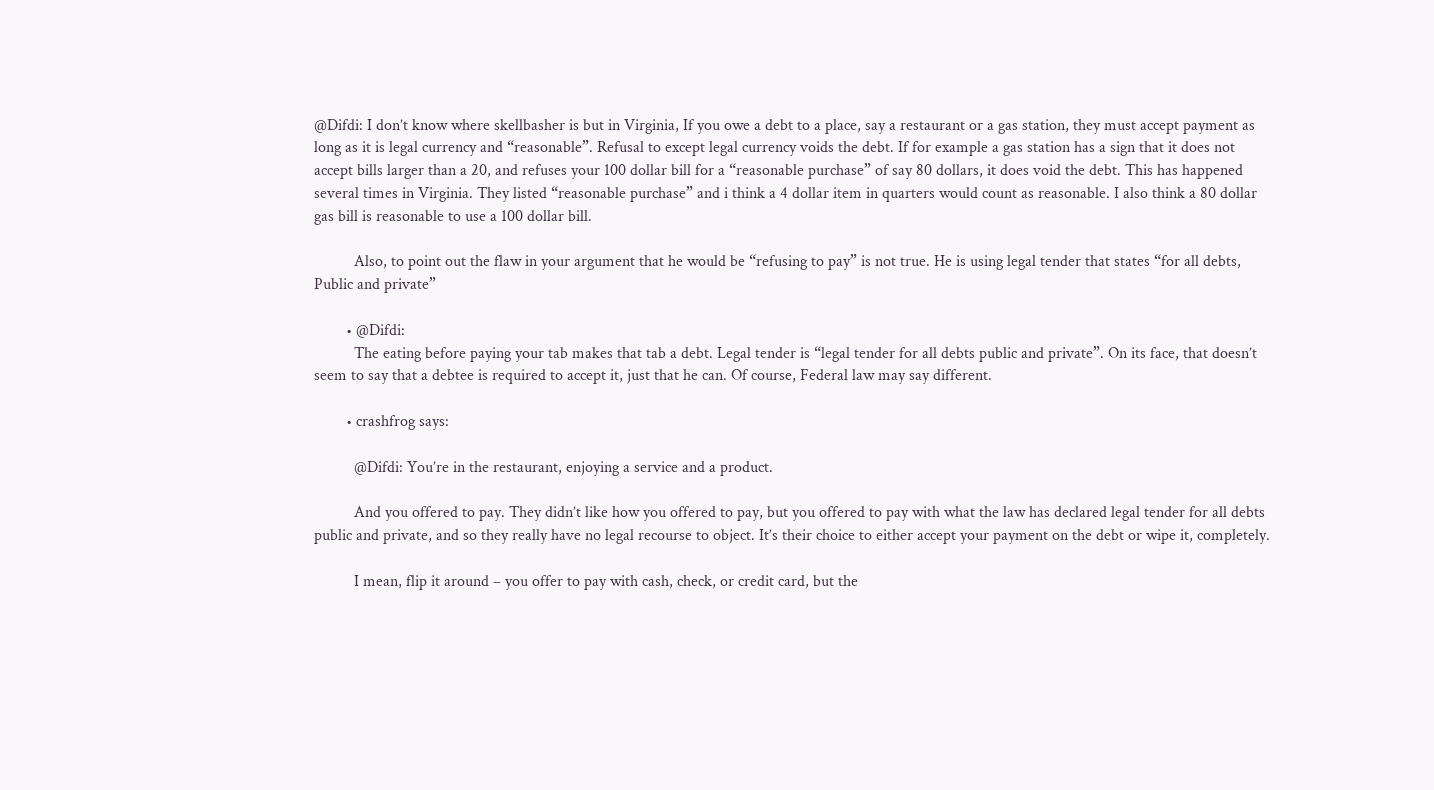@Difdi: I don’t know where skellbasher is but in Virginia, If you owe a debt to a place, say a restaurant or a gas station, they must accept payment as long as it is legal currency and “reasonable”. Refusal to except legal currency voids the debt. If for example a gas station has a sign that it does not accept bills larger than a 20, and refuses your 100 dollar bill for a “reasonable purchase” of say 80 dollars, it does void the debt. This has happened several times in Virginia. They listed “reasonable purchase” and i think a 4 dollar item in quarters would count as reasonable. I also think a 80 dollar gas bill is reasonable to use a 100 dollar bill.

          Also, to point out the flaw in your argument that he would be “refusing to pay” is not true. He is using legal tender that states “for all debts, Public and private”

        • @Difdi:
          The eating before paying your tab makes that tab a debt. Legal tender is “legal tender for all debts public and private”. On its face, that doesn’t seem to say that a debtee is required to accept it, just that he can. Of course, Federal law may say different.

        • crashfrog says:

          @Difdi: You’re in the restaurant, enjoying a service and a product.

          And you offered to pay. They didn’t like how you offered to pay, but you offered to pay with what the law has declared legal tender for all debts public and private, and so they really have no legal recourse to object. It’s their choice to either accept your payment on the debt or wipe it, completely.

          I mean, flip it around – you offer to pay with cash, check, or credit card, but the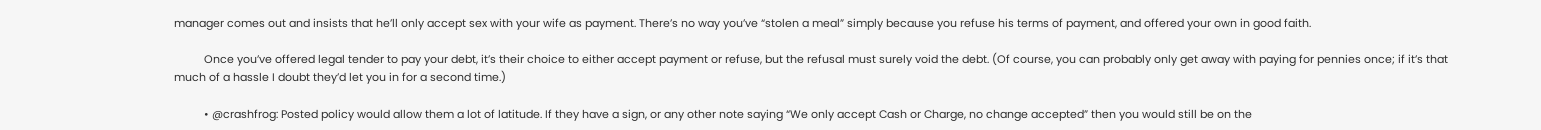manager comes out and insists that he’ll only accept sex with your wife as payment. There’s no way you’ve “stolen a meal” simply because you refuse his terms of payment, and offered your own in good faith.

          Once you’ve offered legal tender to pay your debt, it’s their choice to either accept payment or refuse, but the refusal must surely void the debt. (Of course, you can probably only get away with paying for pennies once; if it’s that much of a hassle I doubt they’d let you in for a second time.)

          • @crashfrog: Posted policy would allow them a lot of latitude. If they have a sign, or any other note saying “We only accept Cash or Charge, no change accepted” then you would still be on the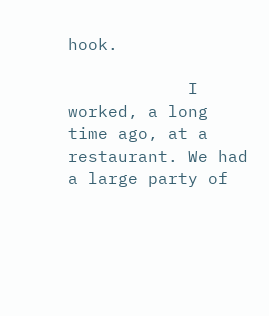hook.

            I worked, a long time ago, at a restaurant. We had a large party of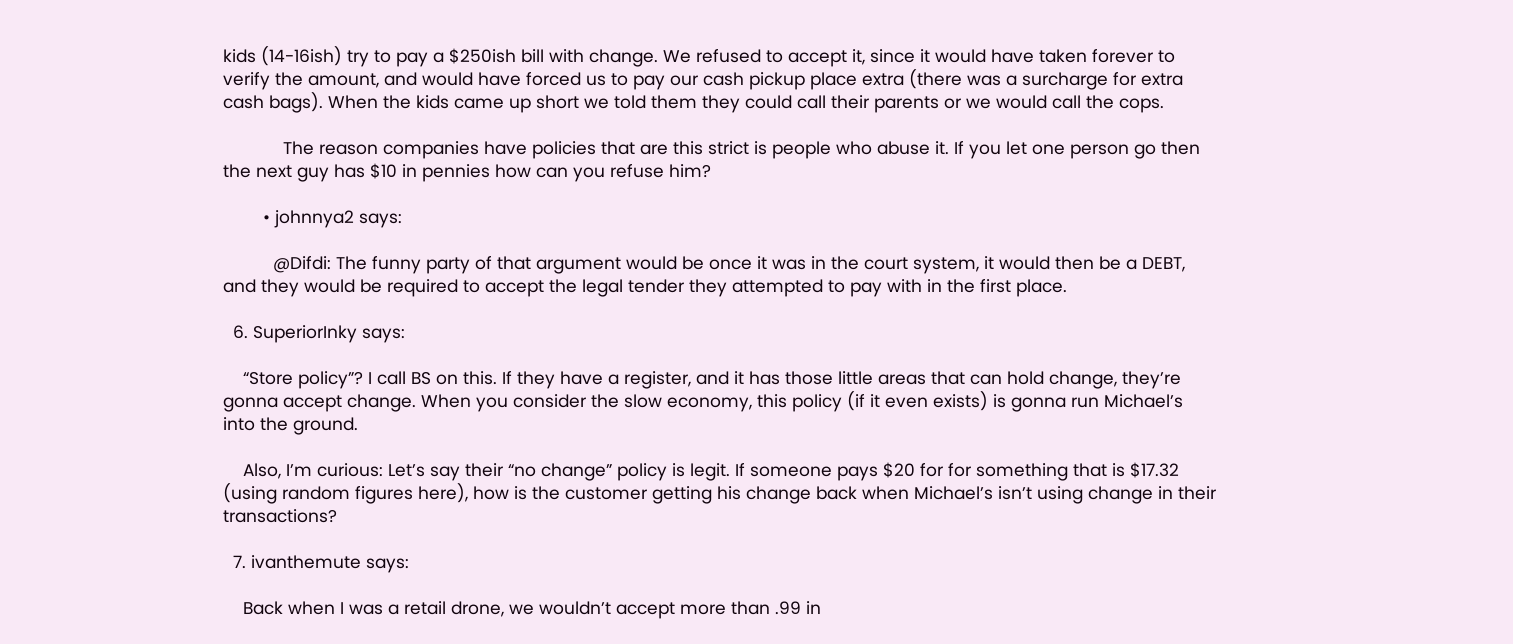kids (14-16ish) try to pay a $250ish bill with change. We refused to accept it, since it would have taken forever to verify the amount, and would have forced us to pay our cash pickup place extra (there was a surcharge for extra cash bags). When the kids came up short we told them they could call their parents or we would call the cops.

            The reason companies have policies that are this strict is people who abuse it. If you let one person go then the next guy has $10 in pennies how can you refuse him?

        • johnnya2 says:

          @Difdi: The funny party of that argument would be once it was in the court system, it would then be a DEBT, and they would be required to accept the legal tender they attempted to pay with in the first place.

  6. SuperiorInky says:

    “Store policy”? I call BS on this. If they have a register, and it has those little areas that can hold change, they’re gonna accept change. When you consider the slow economy, this policy (if it even exists) is gonna run Michael’s into the ground.

    Also, I’m curious: Let’s say their “no change” policy is legit. If someone pays $20 for for something that is $17.32 (using random figures here), how is the customer getting his change back when Michael’s isn’t using change in their transactions?

  7. ivanthemute says:

    Back when I was a retail drone, we wouldn’t accept more than .99 in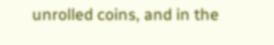unrolled coins, and in the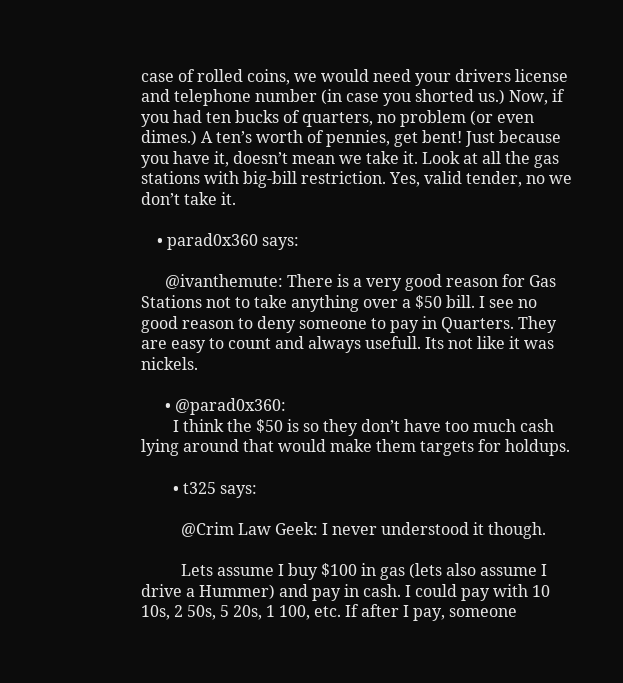case of rolled coins, we would need your drivers license and telephone number (in case you shorted us.) Now, if you had ten bucks of quarters, no problem (or even dimes.) A ten’s worth of pennies, get bent! Just because you have it, doesn’t mean we take it. Look at all the gas stations with big-bill restriction. Yes, valid tender, no we don’t take it.

    • parad0x360 says:

      @ivanthemute: There is a very good reason for Gas Stations not to take anything over a $50 bill. I see no good reason to deny someone to pay in Quarters. They are easy to count and always usefull. Its not like it was nickels.

      • @parad0x360:
        I think the $50 is so they don’t have too much cash lying around that would make them targets for holdups.

        • t325 says:

          @Crim Law Geek: I never understood it though.

          Lets assume I buy $100 in gas (lets also assume I drive a Hummer) and pay in cash. I could pay with 10 10s, 2 50s, 5 20s, 1 100, etc. If after I pay, someone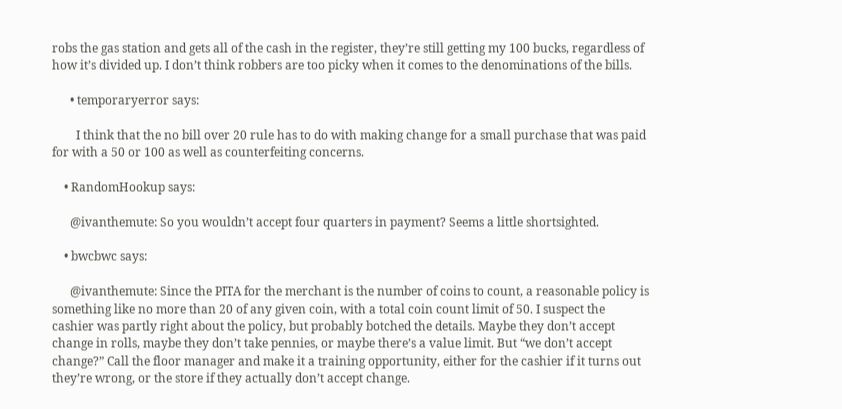robs the gas station and gets all of the cash in the register, they’re still getting my 100 bucks, regardless of how it’s divided up. I don’t think robbers are too picky when it comes to the denominations of the bills.

      • temporaryerror says:

        I think that the no bill over 20 rule has to do with making change for a small purchase that was paid for with a 50 or 100 as well as counterfeiting concerns.

    • RandomHookup says:

      @ivanthemute: So you wouldn’t accept four quarters in payment? Seems a little shortsighted.

    • bwcbwc says:

      @ivanthemute: Since the PITA for the merchant is the number of coins to count, a reasonable policy is something like no more than 20 of any given coin, with a total coin count limit of 50. I suspect the cashier was partly right about the policy, but probably botched the details. Maybe they don’t accept change in rolls, maybe they don’t take pennies, or maybe there’s a value limit. But “we don’t accept change?” Call the floor manager and make it a training opportunity, either for the cashier if it turns out they’re wrong, or the store if they actually don’t accept change.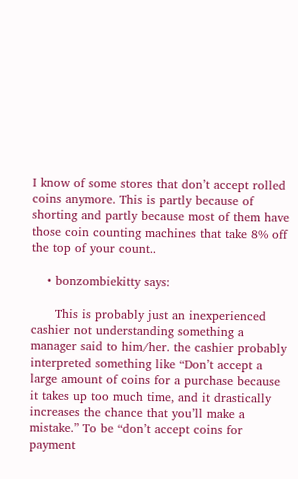I know of some stores that don’t accept rolled coins anymore. This is partly because of shorting and partly because most of them have those coin counting machines that take 8% off the top of your count..

    • bonzombiekitty says:

      This is probably just an inexperienced cashier not understanding something a manager said to him/her. the cashier probably interpreted something like “Don’t accept a large amount of coins for a purchase because it takes up too much time, and it drastically increases the chance that you’ll make a mistake.” To be “don’t accept coins for payment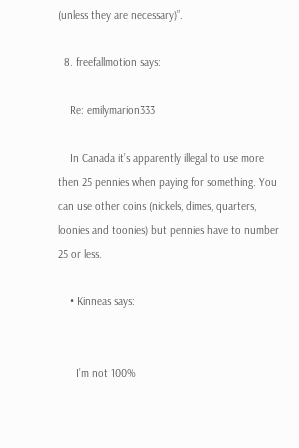(unless they are necessary)”.

  8. freefallmotion says:

    Re: emilymarion333

    In Canada it’s apparently illegal to use more then 25 pennies when paying for something. You can use other coins (nickels, dimes, quarters, loonies and toonies) but pennies have to number 25 or less.

    • Kinneas says:


      I’m not 100%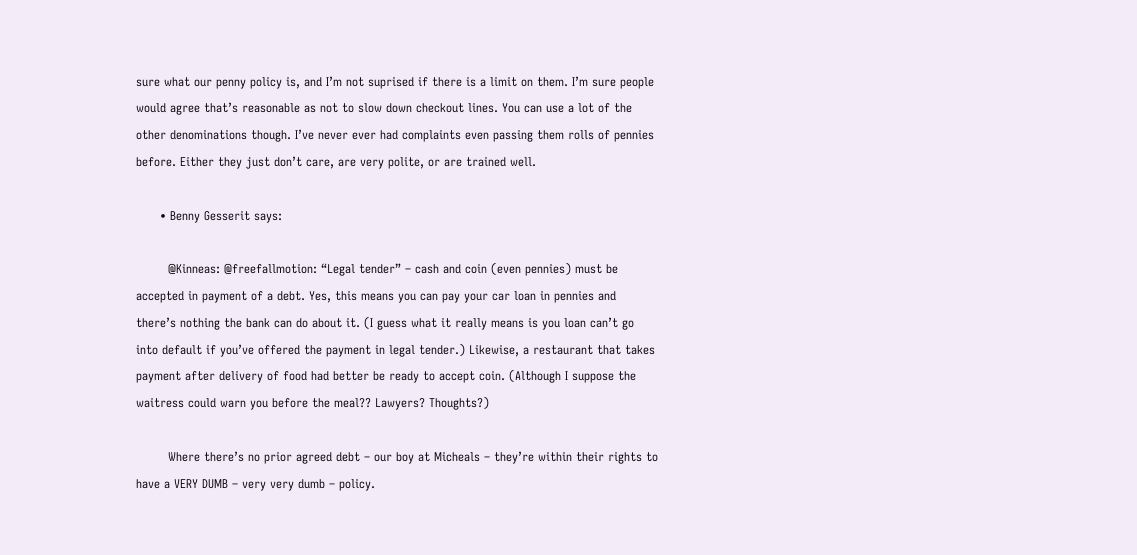sure what our penny policy is, and I’m not suprised if there is a limit on them. I’m sure people would agree that’s reasonable as not to slow down checkout lines. You can use a lot of the other denominations though. I’ve never ever had complaints even passing them rolls of pennies before. Either they just don’t care, are very polite, or are trained well.

      • Benny Gesserit says:

        @Kinneas: @freefallmotion: “Legal tender” – cash and coin (even pennies) must be accepted in payment of a debt. Yes, this means you can pay your car loan in pennies and there’s nothing the bank can do about it. (I guess what it really means is you loan can’t go into default if you’ve offered the payment in legal tender.) Likewise, a restaurant that takes payment after delivery of food had better be ready to accept coin. (Although I suppose the waitress could warn you before the meal?? Lawyers? Thoughts?)

        Where there’s no prior agreed debt – our boy at Micheals – they’re within their rights to have a VERY DUMB – very very dumb – policy.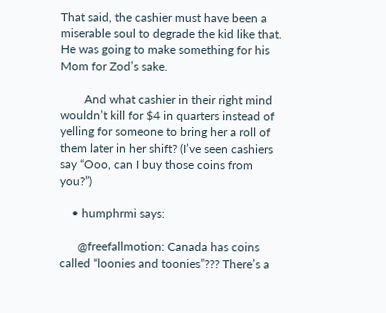That said, the cashier must have been a miserable soul to degrade the kid like that. He was going to make something for his Mom for Zod’s sake.

        And what cashier in their right mind wouldn’t kill for $4 in quarters instead of yelling for someone to bring her a roll of them later in her shift? (I’ve seen cashiers say “Ooo, can I buy those coins from you?”)

    • humphrmi says:

      @freefallmotion: Canada has coins called “loonies and toonies”??? There’s a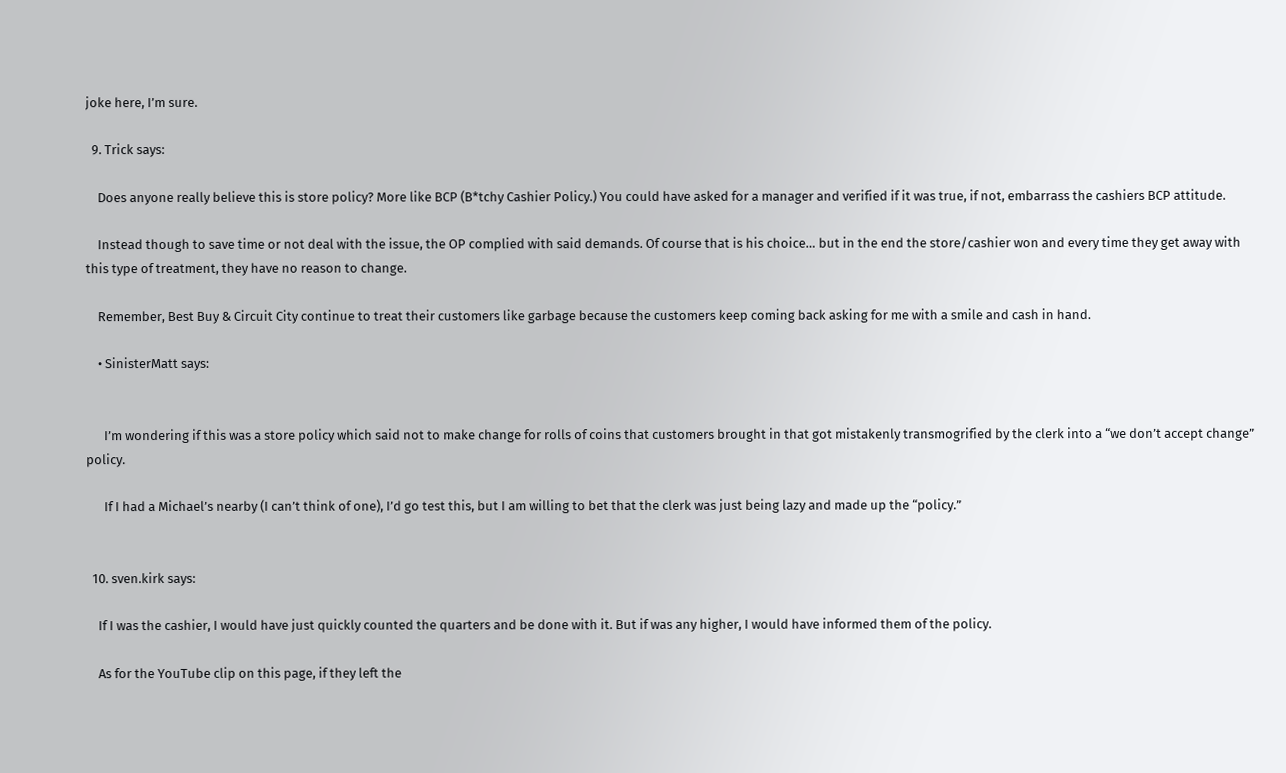joke here, I’m sure.

  9. Trick says:

    Does anyone really believe this is store policy? More like BCP (B*tchy Cashier Policy.) You could have asked for a manager and verified if it was true, if not, embarrass the cashiers BCP attitude.

    Instead though to save time or not deal with the issue, the OP complied with said demands. Of course that is his choice… but in the end the store/cashier won and every time they get away with this type of treatment, they have no reason to change.

    Remember, Best Buy & Circuit City continue to treat their customers like garbage because the customers keep coming back asking for me with a smile and cash in hand.

    • SinisterMatt says:


      I’m wondering if this was a store policy which said not to make change for rolls of coins that customers brought in that got mistakenly transmogrified by the clerk into a “we don’t accept change” policy.

      If I had a Michael’s nearby (I can’t think of one), I’d go test this, but I am willing to bet that the clerk was just being lazy and made up the “policy.”


  10. sven.kirk says:

    If I was the cashier, I would have just quickly counted the quarters and be done with it. But if was any higher, I would have informed them of the policy.

    As for the YouTube clip on this page, if they left the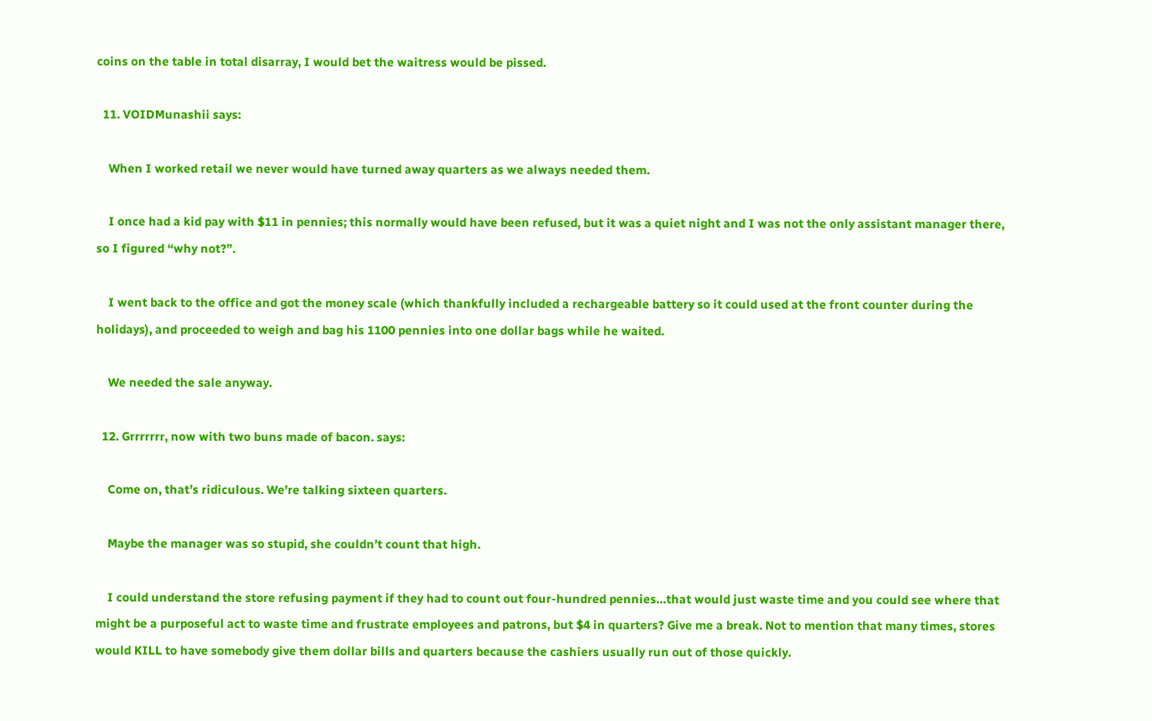coins on the table in total disarray, I would bet the waitress would be pissed.

  11. VOIDMunashii says:

    When I worked retail we never would have turned away quarters as we always needed them.

    I once had a kid pay with $11 in pennies; this normally would have been refused, but it was a quiet night and I was not the only assistant manager there, so I figured “why not?”.

    I went back to the office and got the money scale (which thankfully included a rechargeable battery so it could used at the front counter during the holidays), and proceeded to weigh and bag his 1100 pennies into one dollar bags while he waited.

    We needed the sale anyway.

  12. Grrrrrrr, now with two buns made of bacon. says:

    Come on, that’s ridiculous. We’re talking sixteen quarters.

    Maybe the manager was so stupid, she couldn’t count that high.

    I could understand the store refusing payment if they had to count out four-hundred pennies…that would just waste time and you could see where that might be a purposeful act to waste time and frustrate employees and patrons, but $4 in quarters? Give me a break. Not to mention that many times, stores would KILL to have somebody give them dollar bills and quarters because the cashiers usually run out of those quickly.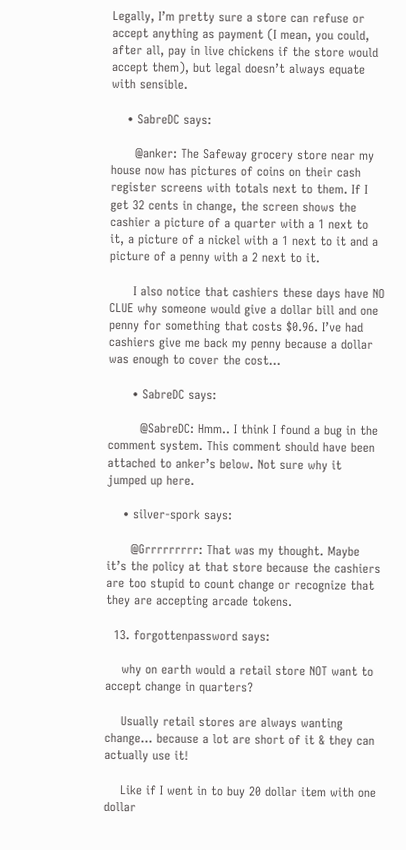Legally, I’m pretty sure a store can refuse or accept anything as payment (I mean, you could, after all, pay in live chickens if the store would accept them), but legal doesn’t always equate with sensible.

    • SabreDC says:

      @anker: The Safeway grocery store near my house now has pictures of coins on their cash register screens with totals next to them. If I get 32 cents in change, the screen shows the cashier a picture of a quarter with a 1 next to it, a picture of a nickel with a 1 next to it and a picture of a penny with a 2 next to it.

      I also notice that cashiers these days have NO CLUE why someone would give a dollar bill and one penny for something that costs $0.96. I’ve had cashiers give me back my penny because a dollar was enough to cover the cost…

      • SabreDC says:

        @SabreDC: Hmm.. I think I found a bug in the comment system. This comment should have been attached to anker’s below. Not sure why it jumped up here.

    • silver-spork says:

      @Grrrrrrrrr: That was my thought. Maybe it’s the policy at that store because the cashiers are too stupid to count change or recognize that they are accepting arcade tokens.

  13. forgottenpassword says:

    why on earth would a retail store NOT want to accept change in quarters?

    Usually retail stores are always wanting change… because a lot are short of it & they can actually use it!

    Like if I went in to buy 20 dollar item with one dollar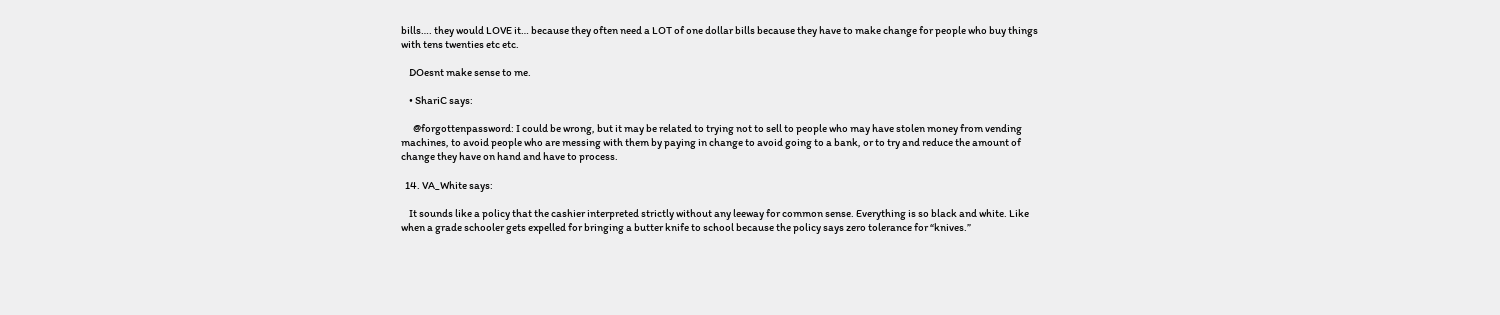bills…. they would LOVE it… because they often need a LOT of one dollar bills because they have to make change for people who buy things with tens twenties etc etc.

    DOesnt make sense to me.

    • ShariC says:

      @forgottenpassword: I could be wrong, but it may be related to trying not to sell to people who may have stolen money from vending machines, to avoid people who are messing with them by paying in change to avoid going to a bank, or to try and reduce the amount of change they have on hand and have to process.

  14. VA_White says:

    It sounds like a policy that the cashier interpreted strictly without any leeway for common sense. Everything is so black and white. Like when a grade schooler gets expelled for bringing a butter knife to school because the policy says zero tolerance for “knives.”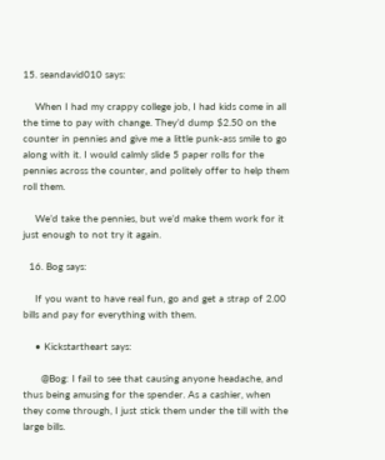15. seandavid010 says:

    When I had my crappy college job, I had kids come in all the time to pay with change. They’d dump $2.50 on the counter in pennies and give me a little punk-ass smile to go along with it. I would calmly slide 5 paper rolls for the pennies across the counter, and politely offer to help them roll them.

    We’d take the pennies, but we’d make them work for it just enough to not try it again.

  16. Bog says:

    If you want to have real fun, go and get a strap of 2.00 bills and pay for everything with them.

    • Kickstartheart says:

      @Bog: I fail to see that causing anyone headache, and thus being amusing for the spender. As a cashier, when they come through, I just stick them under the till with the large bills.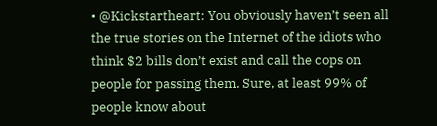• @Kickstartheart: You obviously haven’t seen all the true stories on the Internet of the idiots who think $2 bills don’t exist and call the cops on people for passing them. Sure, at least 99% of people know about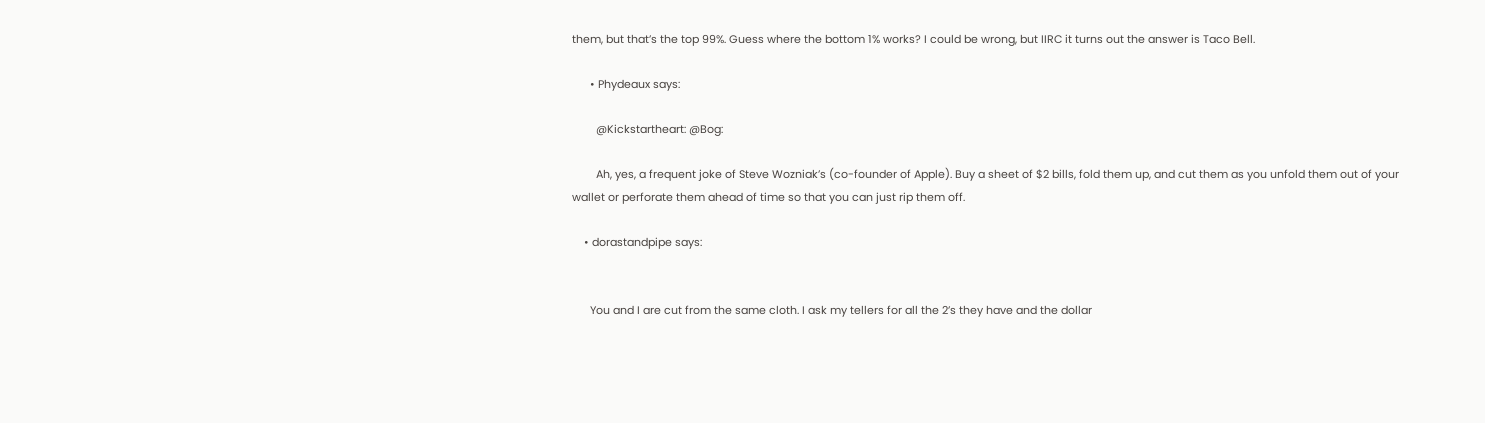them, but that’s the top 99%. Guess where the bottom 1% works? I could be wrong, but IIRC it turns out the answer is Taco Bell.

      • Phydeaux says:

        @Kickstartheart: @Bog:

        Ah, yes, a frequent joke of Steve Wozniak’s (co-founder of Apple). Buy a sheet of $2 bills, fold them up, and cut them as you unfold them out of your wallet or perforate them ahead of time so that you can just rip them off.

    • dorastandpipe says:


      You and I are cut from the same cloth. I ask my tellers for all the 2’s they have and the dollar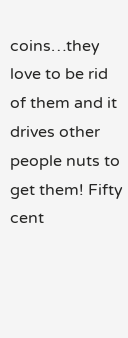coins…they love to be rid of them and it drives other people nuts to get them! Fifty cent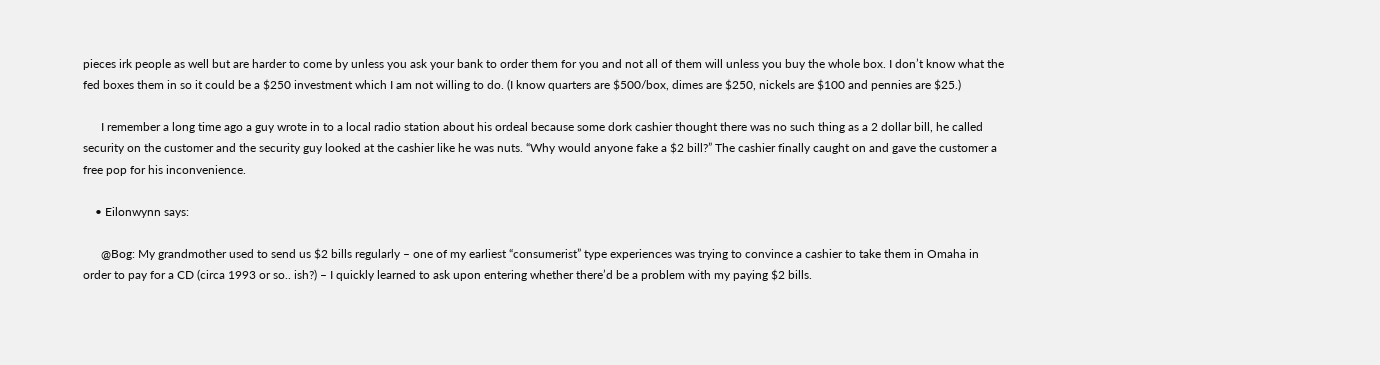pieces irk people as well but are harder to come by unless you ask your bank to order them for you and not all of them will unless you buy the whole box. I don’t know what the fed boxes them in so it could be a $250 investment which I am not willing to do. (I know quarters are $500/box, dimes are $250, nickels are $100 and pennies are $25.)

      I remember a long time ago a guy wrote in to a local radio station about his ordeal because some dork cashier thought there was no such thing as a 2 dollar bill, he called security on the customer and the security guy looked at the cashier like he was nuts. “Why would anyone fake a $2 bill?” The cashier finally caught on and gave the customer a free pop for his inconvenience.

    • Eilonwynn says:

      @Bog: My grandmother used to send us $2 bills regularly – one of my earliest “consumerist” type experiences was trying to convince a cashier to take them in Omaha in order to pay for a CD (circa 1993 or so.. ish?) – I quickly learned to ask upon entering whether there’d be a problem with my paying $2 bills.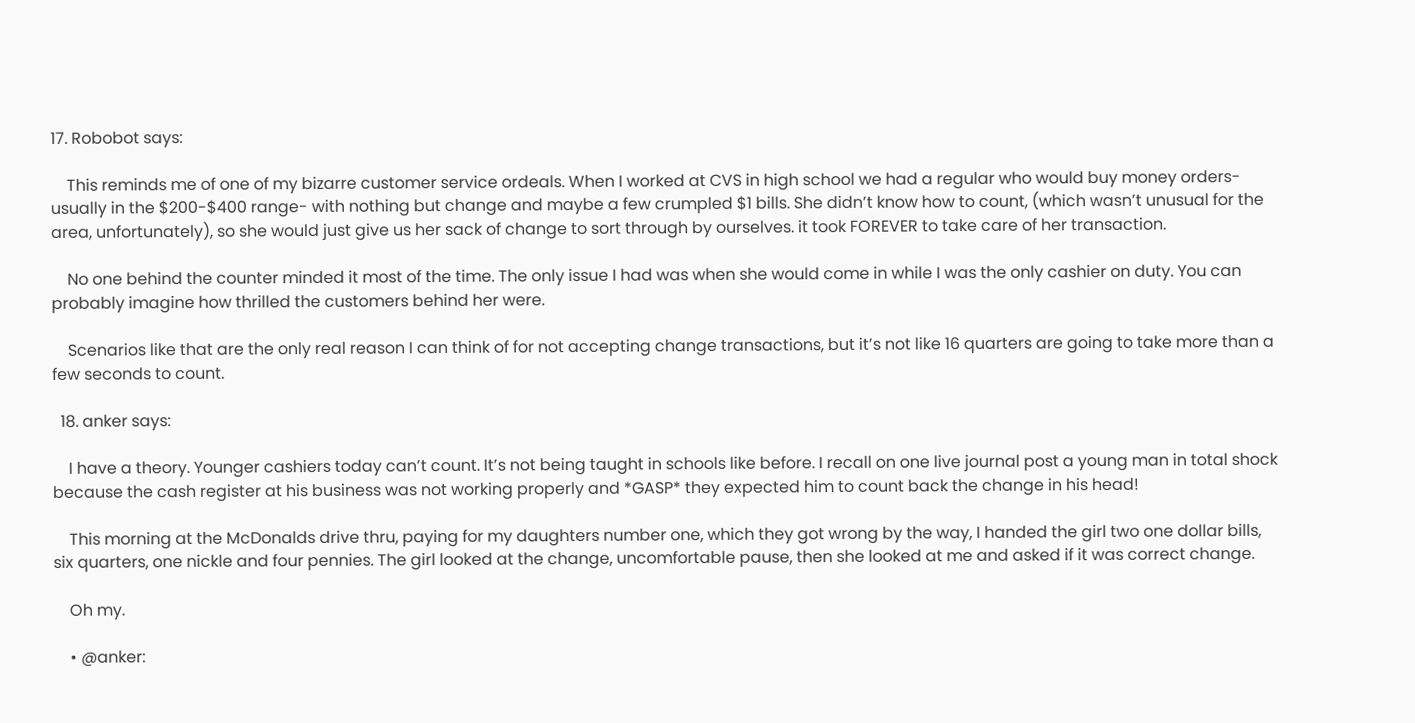17. Robobot says:

    This reminds me of one of my bizarre customer service ordeals. When I worked at CVS in high school we had a regular who would buy money orders- usually in the $200-$400 range- with nothing but change and maybe a few crumpled $1 bills. She didn’t know how to count, (which wasn’t unusual for the area, unfortunately), so she would just give us her sack of change to sort through by ourselves. it took FOREVER to take care of her transaction.

    No one behind the counter minded it most of the time. The only issue I had was when she would come in while I was the only cashier on duty. You can probably imagine how thrilled the customers behind her were.

    Scenarios like that are the only real reason I can think of for not accepting change transactions, but it’s not like 16 quarters are going to take more than a few seconds to count.

  18. anker says:

    I have a theory. Younger cashiers today can’t count. It’s not being taught in schools like before. I recall on one live journal post a young man in total shock because the cash register at his business was not working properly and *GASP* they expected him to count back the change in his head!

    This morning at the McDonalds drive thru, paying for my daughters number one, which they got wrong by the way, I handed the girl two one dollar bills, six quarters, one nickle and four pennies. The girl looked at the change, uncomfortable pause, then she looked at me and asked if it was correct change.

    Oh my.

    • @anker: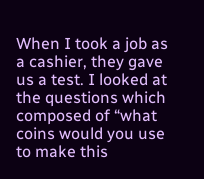When I took a job as a cashier, they gave us a test. I looked at the questions which composed of “what coins would you use to make this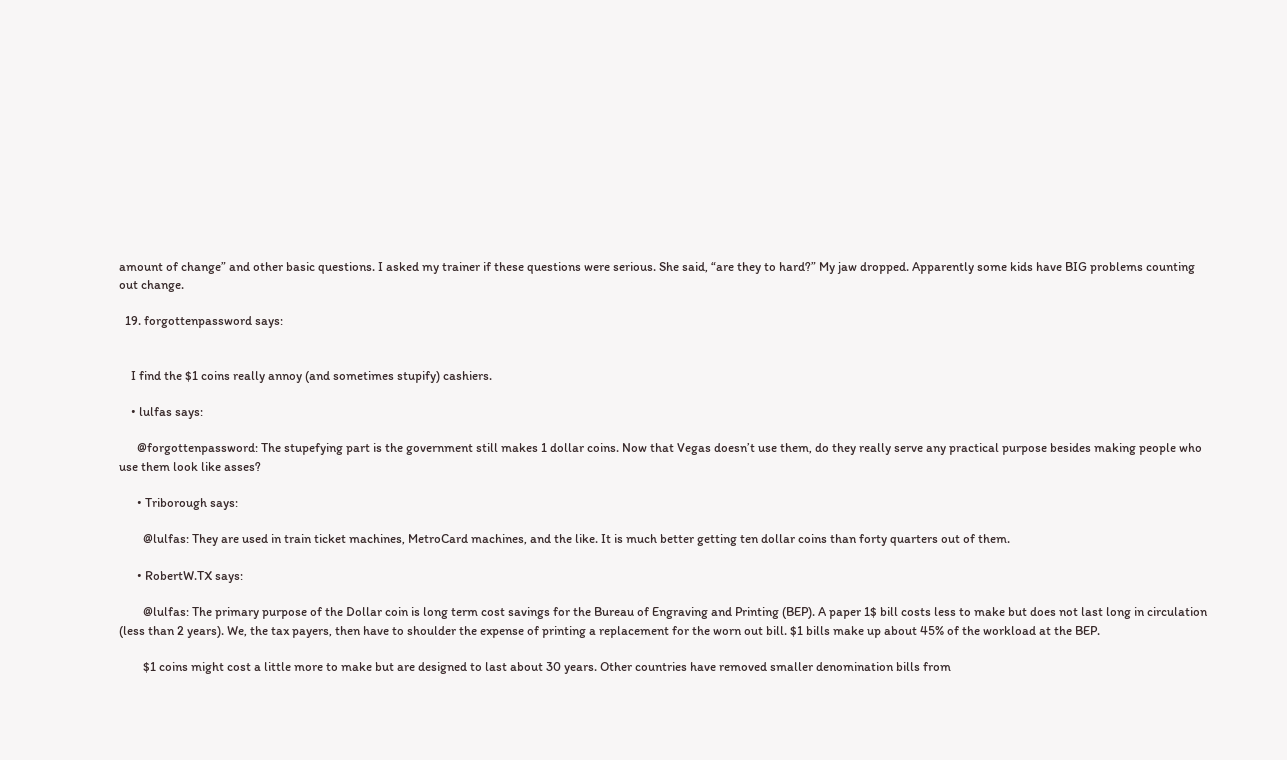amount of change” and other basic questions. I asked my trainer if these questions were serious. She said, “are they to hard?” My jaw dropped. Apparently some kids have BIG problems counting out change.

  19. forgottenpassword says:


    I find the $1 coins really annoy (and sometimes stupify) cashiers.

    • lulfas says:

      @forgottenpassword: The stupefying part is the government still makes 1 dollar coins. Now that Vegas doesn’t use them, do they really serve any practical purpose besides making people who use them look like asses?

      • Triborough says:

        @lulfas: They are used in train ticket machines, MetroCard machines, and the like. It is much better getting ten dollar coins than forty quarters out of them.

      • RobertW.TX says:

        @lulfas: The primary purpose of the Dollar coin is long term cost savings for the Bureau of Engraving and Printing (BEP). A paper 1$ bill costs less to make but does not last long in circulation (less than 2 years). We, the tax payers, then have to shoulder the expense of printing a replacement for the worn out bill. $1 bills make up about 45% of the workload at the BEP.

        $1 coins might cost a little more to make but are designed to last about 30 years. Other countries have removed smaller denomination bills from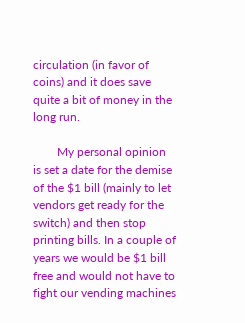circulation (in favor of coins) and it does save quite a bit of money in the long run.

        My personal opinion is set a date for the demise of the $1 bill (mainly to let vendors get ready for the switch) and then stop printing bills. In a couple of years we would be $1 bill free and would not have to fight our vending machines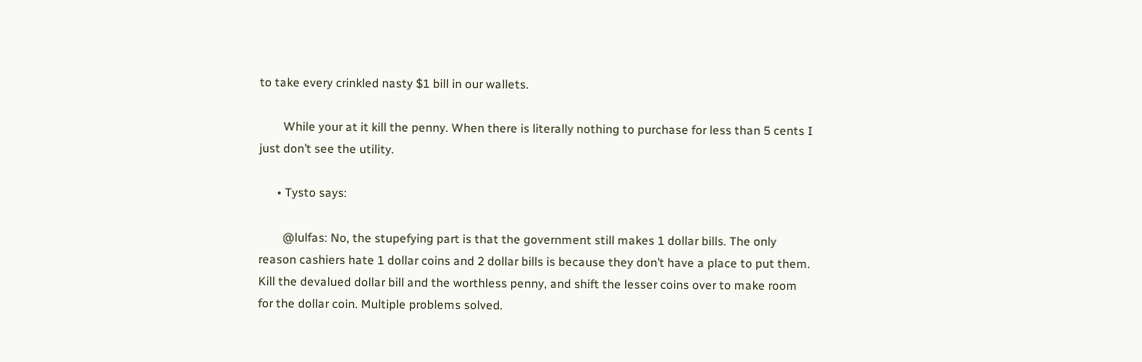to take every crinkled nasty $1 bill in our wallets.

        While your at it kill the penny. When there is literally nothing to purchase for less than 5 cents I just don’t see the utility.

      • Tysto says:

        @lulfas: No, the stupefying part is that the government still makes 1 dollar bills. The only reason cashiers hate 1 dollar coins and 2 dollar bills is because they don’t have a place to put them. Kill the devalued dollar bill and the worthless penny, and shift the lesser coins over to make room for the dollar coin. Multiple problems solved.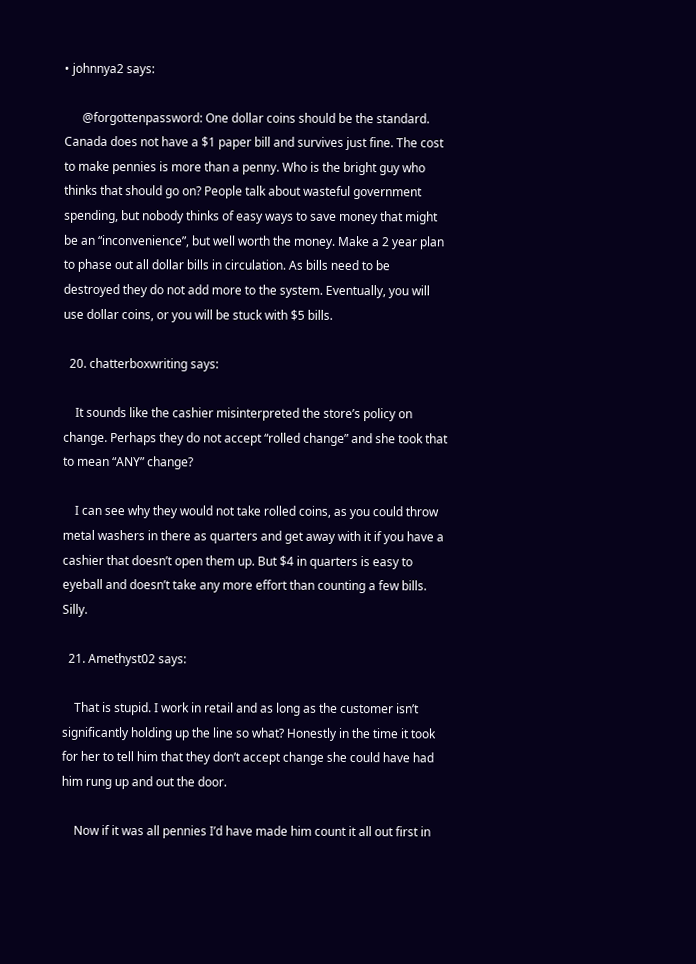• johnnya2 says:

      @forgottenpassword: One dollar coins should be the standard. Canada does not have a $1 paper bill and survives just fine. The cost to make pennies is more than a penny. Who is the bright guy who thinks that should go on? People talk about wasteful government spending, but nobody thinks of easy ways to save money that might be an “inconvenience”, but well worth the money. Make a 2 year plan to phase out all dollar bills in circulation. As bills need to be destroyed they do not add more to the system. Eventually, you will use dollar coins, or you will be stuck with $5 bills.

  20. chatterboxwriting says:

    It sounds like the cashier misinterpreted the store’s policy on change. Perhaps they do not accept “rolled change” and she took that to mean “ANY” change?

    I can see why they would not take rolled coins, as you could throw metal washers in there as quarters and get away with it if you have a cashier that doesn’t open them up. But $4 in quarters is easy to eyeball and doesn’t take any more effort than counting a few bills. Silly.

  21. Amethyst02 says:

    That is stupid. I work in retail and as long as the customer isn’t significantly holding up the line so what? Honestly in the time it took for her to tell him that they don’t accept change she could have had him rung up and out the door.

    Now if it was all pennies I’d have made him count it all out first in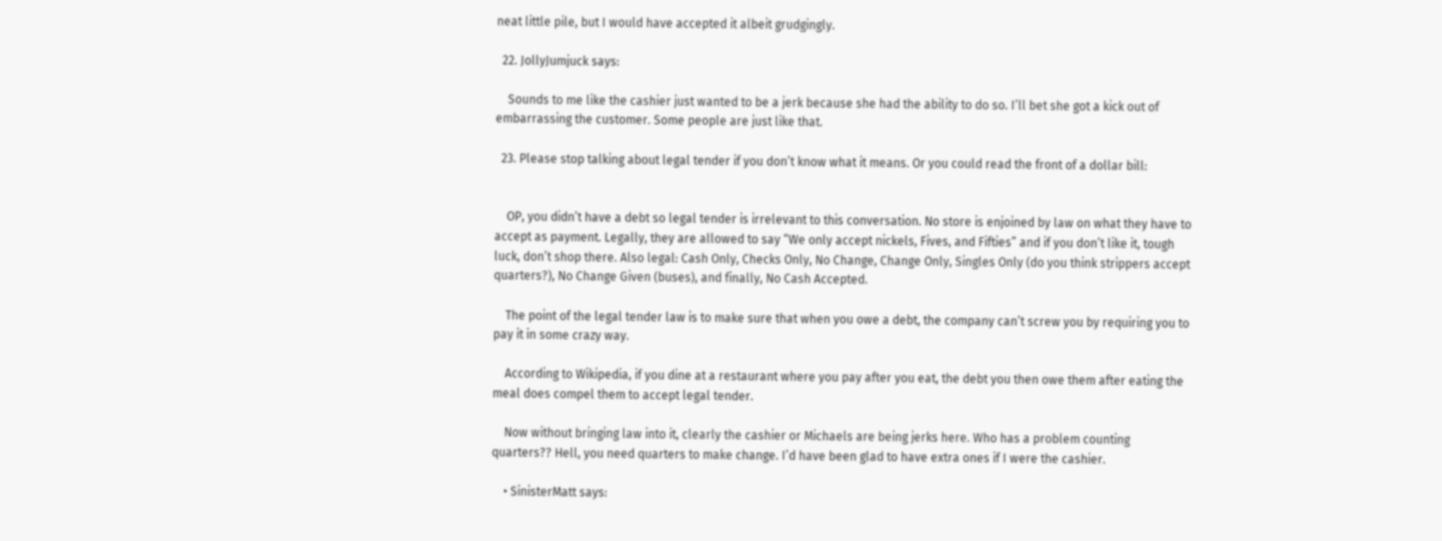neat little pile, but I would have accepted it albeit grudgingly.

  22. JollyJumjuck says:

    Sounds to me like the cashier just wanted to be a jerk because she had the ability to do so. I’ll bet she got a kick out of embarrassing the customer. Some people are just like that.

  23. Please stop talking about legal tender if you don’t know what it means. Or you could read the front of a dollar bill:


    OP, you didn’t have a debt so legal tender is irrelevant to this conversation. No store is enjoined by law on what they have to accept as payment. Legally, they are allowed to say “We only accept nickels, Fives, and Fifties” and if you don’t like it, tough luck, don’t shop there. Also legal: Cash Only, Checks Only, No Change, Change Only, Singles Only (do you think strippers accept quarters?), No Change Given (buses), and finally, No Cash Accepted.

    The point of the legal tender law is to make sure that when you owe a debt, the company can’t screw you by requiring you to pay it in some crazy way.

    According to Wikipedia, if you dine at a restaurant where you pay after you eat, the debt you then owe them after eating the meal does compel them to accept legal tender.

    Now without bringing law into it, clearly the cashier or Michaels are being jerks here. Who has a problem counting quarters?? Hell, you need quarters to make change. I’d have been glad to have extra ones if I were the cashier.

    • SinisterMatt says: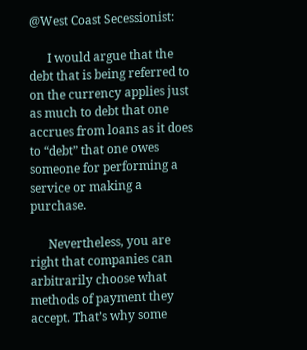@West Coast Secessionist:

      I would argue that the debt that is being referred to on the currency applies just as much to debt that one accrues from loans as it does to “debt” that one owes someone for performing a service or making a purchase.

      Nevertheless, you are right that companies can arbitrarily choose what methods of payment they accept. That’s why some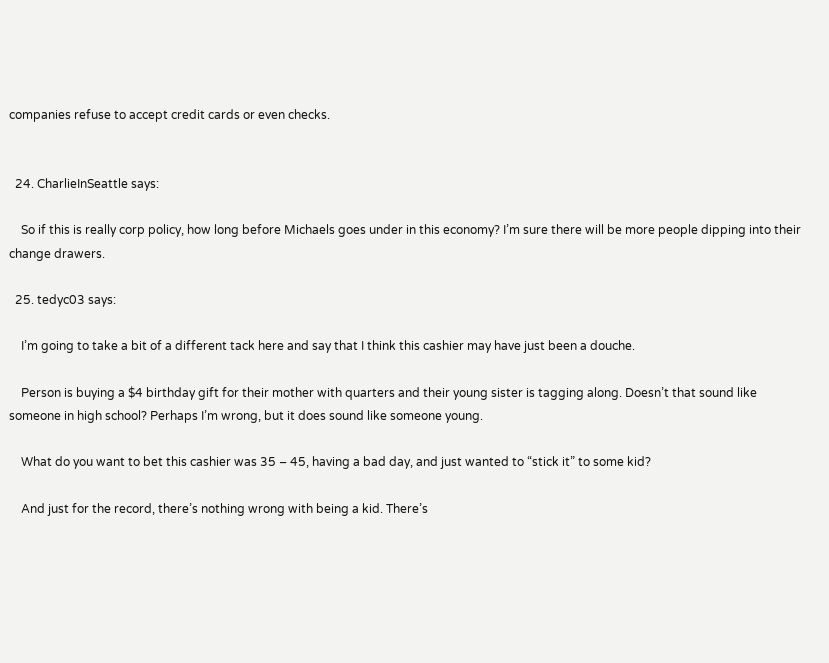companies refuse to accept credit cards or even checks.


  24. CharlieInSeattle says:

    So if this is really corp policy, how long before Michaels goes under in this economy? I’m sure there will be more people dipping into their change drawers.

  25. tedyc03 says:

    I’m going to take a bit of a different tack here and say that I think this cashier may have just been a douche.

    Person is buying a $4 birthday gift for their mother with quarters and their young sister is tagging along. Doesn’t that sound like someone in high school? Perhaps I’m wrong, but it does sound like someone young.

    What do you want to bet this cashier was 35 – 45, having a bad day, and just wanted to “stick it” to some kid?

    And just for the record, there’s nothing wrong with being a kid. There’s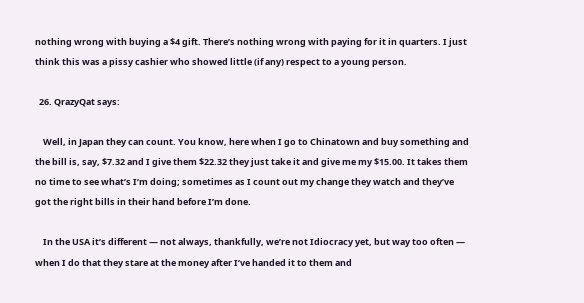nothing wrong with buying a $4 gift. There’s nothing wrong with paying for it in quarters. I just think this was a pissy cashier who showed little (if any) respect to a young person.

  26. QrazyQat says:

    Well, in Japan they can count. You know, here when I go to Chinatown and buy something and the bill is, say, $7.32 and I give them $22.32 they just take it and give me my $15.00. It takes them no time to see what’s I’m doing; sometimes as I count out my change they watch and they’ve got the right bills in their hand before I’m done.

    In the USA it’s different — not always, thankfully, we’re not Idiocracy yet, but way too often — when I do that they stare at the money after I’ve handed it to them and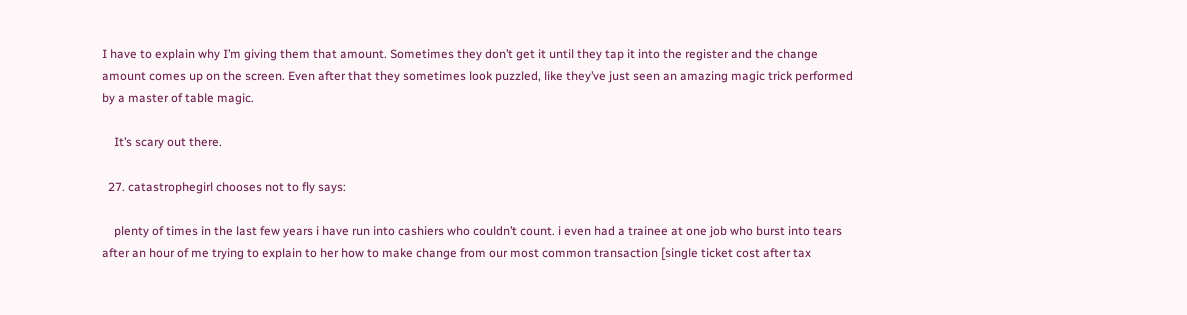I have to explain why I’m giving them that amount. Sometimes they don’t get it until they tap it into the register and the change amount comes up on the screen. Even after that they sometimes look puzzled, like they’ve just seen an amazing magic trick performed by a master of table magic.

    It’s scary out there.

  27. catastrophegirl chooses not to fly says:

    plenty of times in the last few years i have run into cashiers who couldn’t count. i even had a trainee at one job who burst into tears after an hour of me trying to explain to her how to make change from our most common transaction [single ticket cost after tax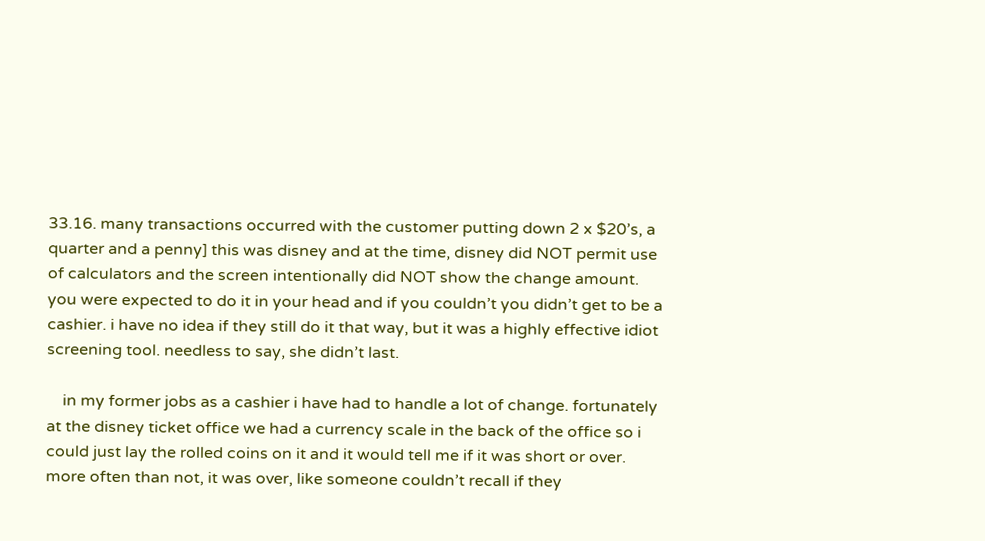33.16. many transactions occurred with the customer putting down 2 x $20’s, a quarter and a penny] this was disney and at the time, disney did NOT permit use of calculators and the screen intentionally did NOT show the change amount. you were expected to do it in your head and if you couldn’t you didn’t get to be a cashier. i have no idea if they still do it that way, but it was a highly effective idiot screening tool. needless to say, she didn’t last.

    in my former jobs as a cashier i have had to handle a lot of change. fortunately at the disney ticket office we had a currency scale in the back of the office so i could just lay the rolled coins on it and it would tell me if it was short or over. more often than not, it was over, like someone couldn’t recall if they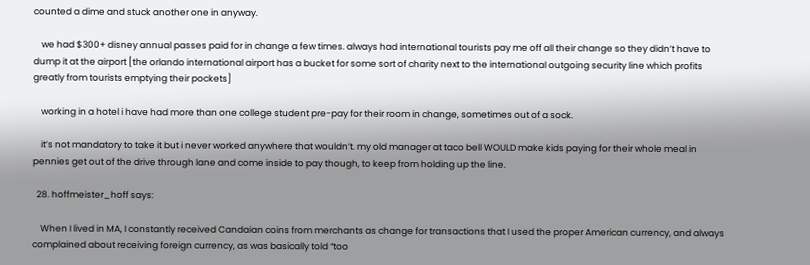counted a dime and stuck another one in anyway.

    we had $300+ disney annual passes paid for in change a few times. always had international tourists pay me off all their change so they didn’t have to dump it at the airport [the orlando international airport has a bucket for some sort of charity next to the international outgoing security line which profits greatly from tourists emptying their pockets]

    working in a hotel i have had more than one college student pre-pay for their room in change, sometimes out of a sock.

    it’s not mandatory to take it but i never worked anywhere that wouldn’t. my old manager at taco bell WOULD make kids paying for their whole meal in pennies get out of the drive through lane and come inside to pay though, to keep from holding up the line.

  28. hoffmeister_hoff says:

    When I lived in MA, I constantly received Candaian coins from merchants as change for transactions that I used the proper American currency, and always complained about receiving foreign currency, as was basically told “too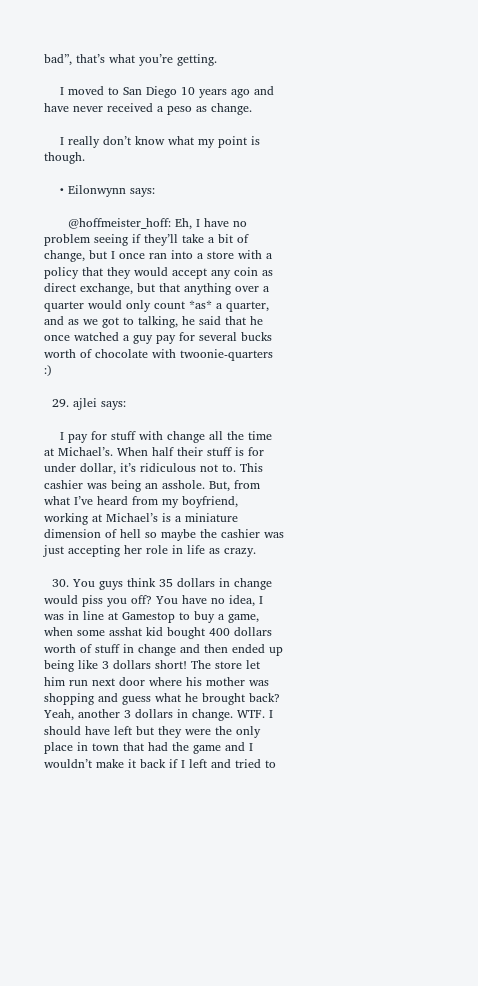bad”, that’s what you’re getting.

    I moved to San Diego 10 years ago and have never received a peso as change.

    I really don’t know what my point is though.

    • Eilonwynn says:

      @hoffmeister_hoff: Eh, I have no problem seeing if they’ll take a bit of change, but I once ran into a store with a policy that they would accept any coin as direct exchange, but that anything over a quarter would only count *as* a quarter, and as we got to talking, he said that he once watched a guy pay for several bucks worth of chocolate with twoonie-quarters :)

  29. ajlei says:

    I pay for stuff with change all the time at Michael’s. When half their stuff is for under dollar, it’s ridiculous not to. This cashier was being an asshole. But, from what I’ve heard from my boyfriend, working at Michael’s is a miniature dimension of hell so maybe the cashier was just accepting her role in life as crazy.

  30. You guys think 35 dollars in change would piss you off? You have no idea, I was in line at Gamestop to buy a game, when some asshat kid bought 400 dollars worth of stuff in change and then ended up being like 3 dollars short! The store let him run next door where his mother was shopping and guess what he brought back? Yeah, another 3 dollars in change. WTF. I should have left but they were the only place in town that had the game and I wouldn’t make it back if I left and tried to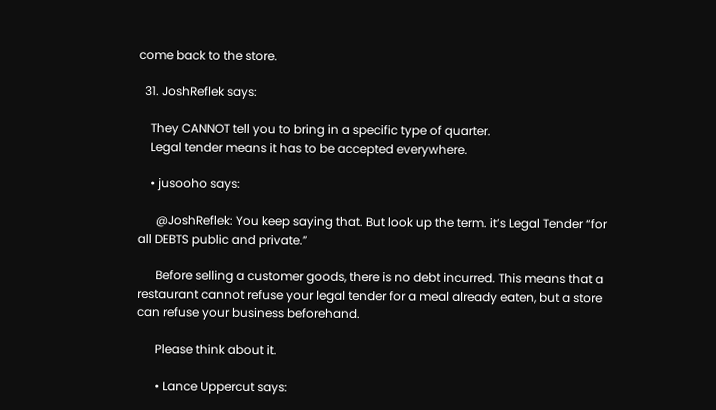come back to the store.

  31. JoshReflek says:

    They CANNOT tell you to bring in a specific type of quarter.
    Legal tender means it has to be accepted everywhere.

    • jusooho says:

      @JoshReflek: You keep saying that. But look up the term. it’s Legal Tender “for all DEBTS public and private.”

      Before selling a customer goods, there is no debt incurred. This means that a restaurant cannot refuse your legal tender for a meal already eaten, but a store can refuse your business beforehand.

      Please think about it.

      • Lance Uppercut says: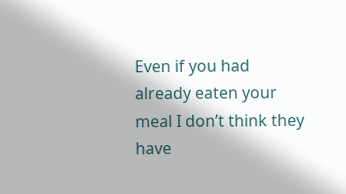Even if you had already eaten your meal I don’t think they have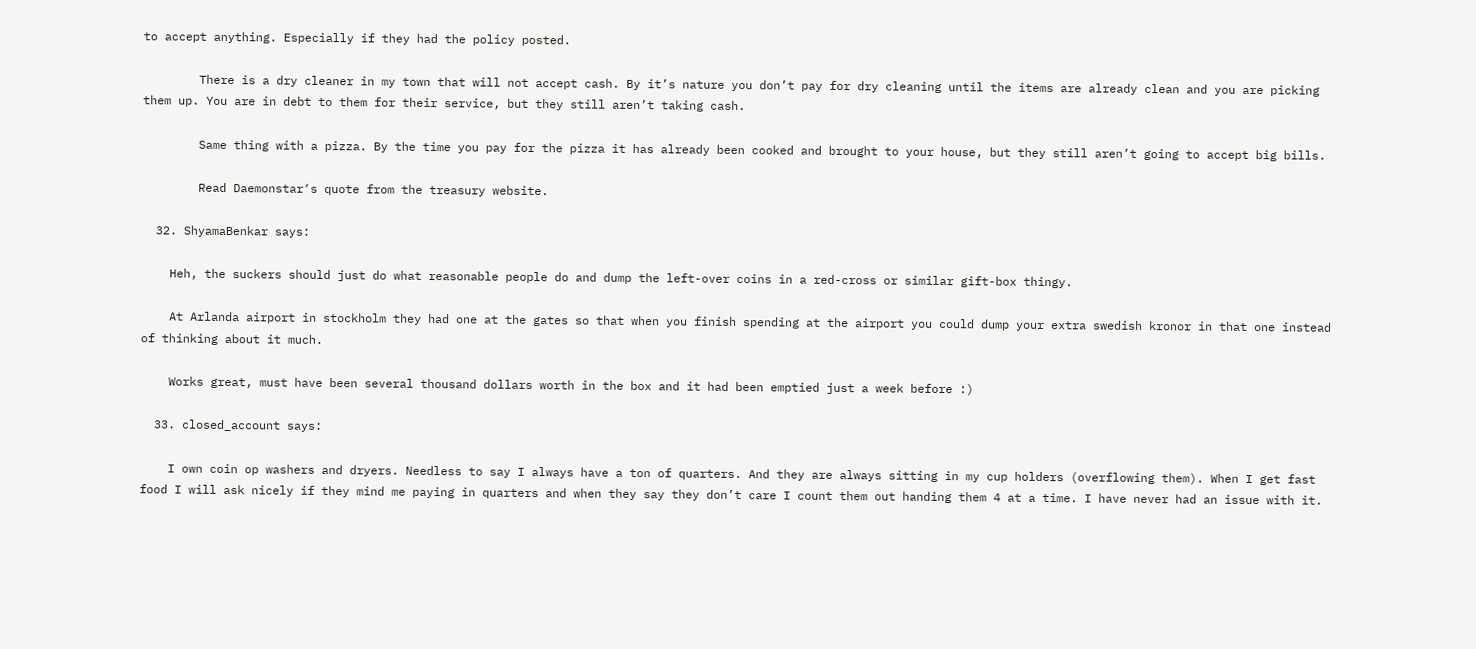to accept anything. Especially if they had the policy posted.

        There is a dry cleaner in my town that will not accept cash. By it’s nature you don’t pay for dry cleaning until the items are already clean and you are picking them up. You are in debt to them for their service, but they still aren’t taking cash.

        Same thing with a pizza. By the time you pay for the pizza it has already been cooked and brought to your house, but they still aren’t going to accept big bills.

        Read Daemonstar‘s quote from the treasury website.

  32. ShyamaBenkar says:

    Heh, the suckers should just do what reasonable people do and dump the left-over coins in a red-cross or similar gift-box thingy.

    At Arlanda airport in stockholm they had one at the gates so that when you finish spending at the airport you could dump your extra swedish kronor in that one instead of thinking about it much.

    Works great, must have been several thousand dollars worth in the box and it had been emptied just a week before :)

  33. closed_account says:

    I own coin op washers and dryers. Needless to say I always have a ton of quarters. And they are always sitting in my cup holders (overflowing them). When I get fast food I will ask nicely if they mind me paying in quarters and when they say they don’t care I count them out handing them 4 at a time. I have never had an issue with it.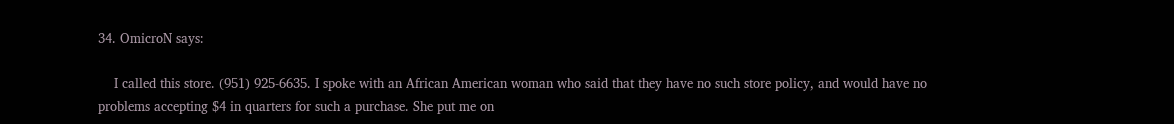34. OmicroN says:

    I called this store. (951) 925-6635. I spoke with an African American woman who said that they have no such store policy, and would have no problems accepting $4 in quarters for such a purchase. She put me on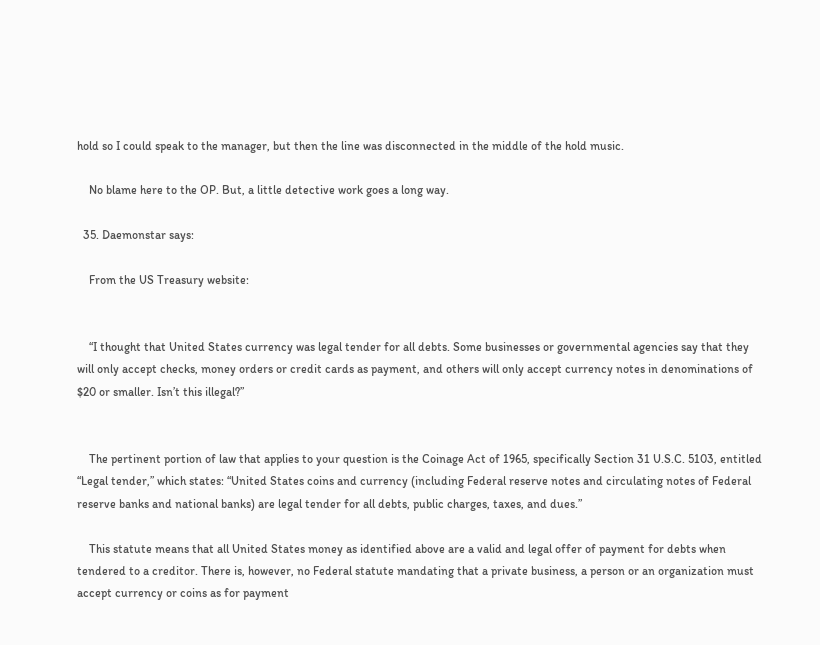hold so I could speak to the manager, but then the line was disconnected in the middle of the hold music.

    No blame here to the OP. But, a little detective work goes a long way.

  35. Daemonstar says:

    From the US Treasury website:


    “I thought that United States currency was legal tender for all debts. Some businesses or governmental agencies say that they will only accept checks, money orders or credit cards as payment, and others will only accept currency notes in denominations of $20 or smaller. Isn’t this illegal?”


    The pertinent portion of law that applies to your question is the Coinage Act of 1965, specifically Section 31 U.S.C. 5103, entitled “Legal tender,” which states: “United States coins and currency (including Federal reserve notes and circulating notes of Federal reserve banks and national banks) are legal tender for all debts, public charges, taxes, and dues.”

    This statute means that all United States money as identified above are a valid and legal offer of payment for debts when tendered to a creditor. There is, however, no Federal statute mandating that a private business, a person or an organization must accept currency or coins as for payment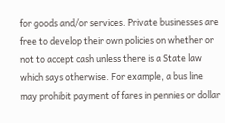for goods and/or services. Private businesses are free to develop their own policies on whether or not to accept cash unless there is a State law which says otherwise. For example, a bus line may prohibit payment of fares in pennies or dollar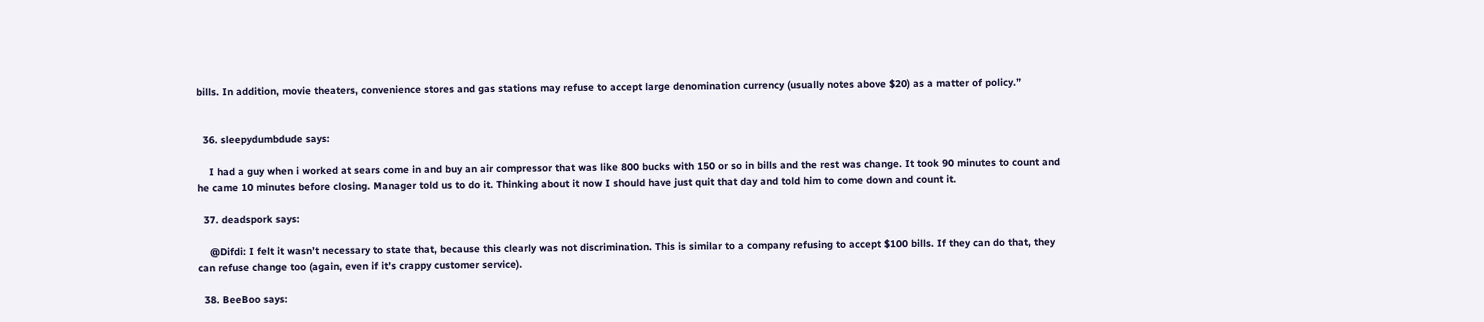bills. In addition, movie theaters, convenience stores and gas stations may refuse to accept large denomination currency (usually notes above $20) as a matter of policy.”


  36. sleepydumbdude says:

    I had a guy when i worked at sears come in and buy an air compressor that was like 800 bucks with 150 or so in bills and the rest was change. It took 90 minutes to count and he came 10 minutes before closing. Manager told us to do it. Thinking about it now I should have just quit that day and told him to come down and count it.

  37. deadspork says:

    @Difdi: I felt it wasn’t necessary to state that, because this clearly was not discrimination. This is similar to a company refusing to accept $100 bills. If they can do that, they can refuse change too (again, even if it’s crappy customer service).

  38. BeeBoo says: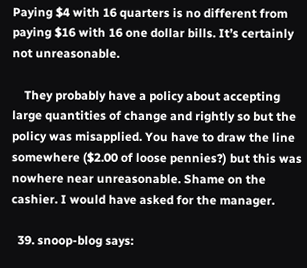Paying $4 with 16 quarters is no different from paying $16 with 16 one dollar bills. It’s certainly not unreasonable.

    They probably have a policy about accepting large quantities of change and rightly so but the policy was misapplied. You have to draw the line somewhere ($2.00 of loose pennies?) but this was nowhere near unreasonable. Shame on the cashier. I would have asked for the manager.

  39. snoop-blog says: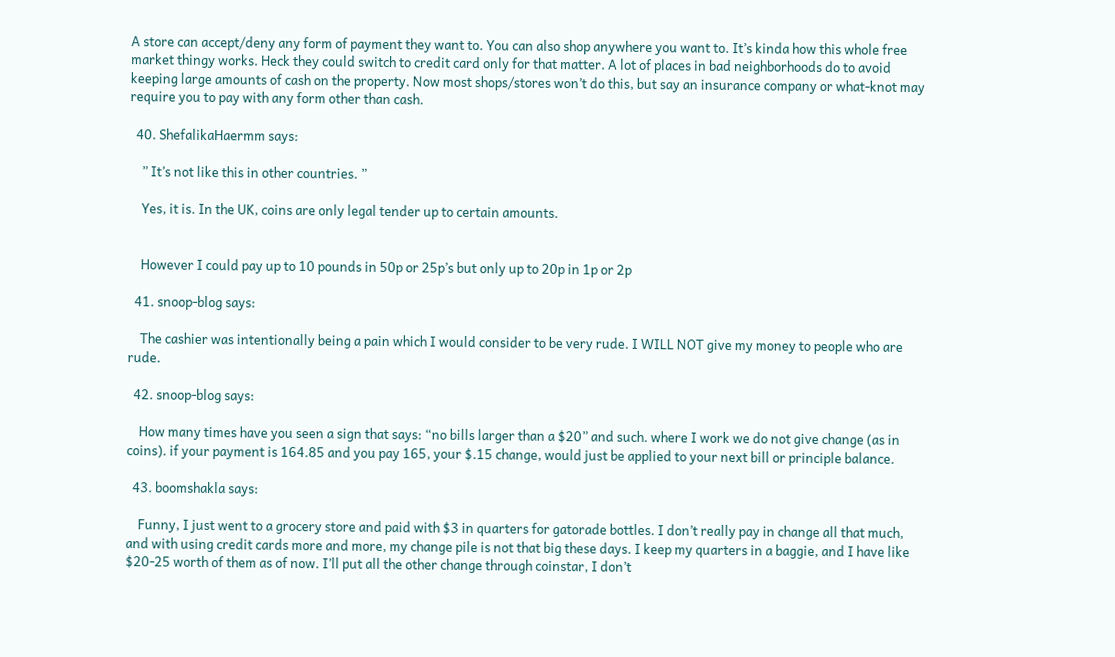A store can accept/deny any form of payment they want to. You can also shop anywhere you want to. It’s kinda how this whole free market thingy works. Heck they could switch to credit card only for that matter. A lot of places in bad neighborhoods do to avoid keeping large amounts of cash on the property. Now most shops/stores won’t do this, but say an insurance company or what-knot may require you to pay with any form other than cash.

  40. ShefalikaHaermm says:

    ” It’s not like this in other countries. ”

    Yes, it is. In the UK, coins are only legal tender up to certain amounts.


    However I could pay up to 10 pounds in 50p or 25p’s but only up to 20p in 1p or 2p

  41. snoop-blog says:

    The cashier was intentionally being a pain which I would consider to be very rude. I WILL NOT give my money to people who are rude.

  42. snoop-blog says:

    How many times have you seen a sign that says: “no bills larger than a $20” and such. where I work we do not give change (as in coins). if your payment is 164.85 and you pay 165, your $.15 change, would just be applied to your next bill or principle balance.

  43. boomshakla says:

    Funny, I just went to a grocery store and paid with $3 in quarters for gatorade bottles. I don’t really pay in change all that much, and with using credit cards more and more, my change pile is not that big these days. I keep my quarters in a baggie, and I have like $20-25 worth of them as of now. I’ll put all the other change through coinstar, I don’t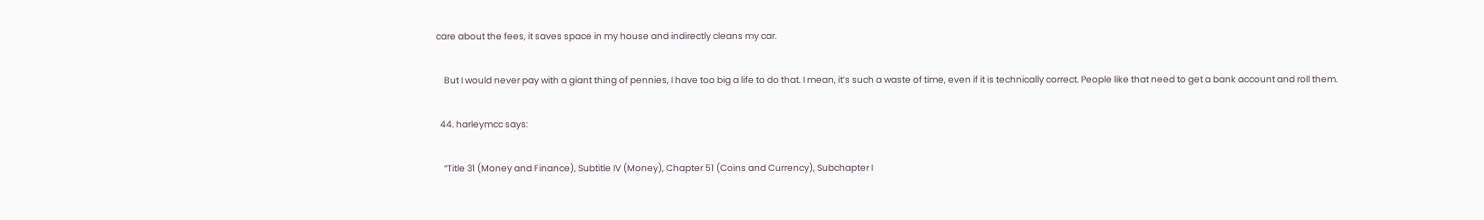care about the fees, it saves space in my house and indirectly cleans my car.

    But I would never pay with a giant thing of pennies, I have too big a life to do that. I mean, it’s such a waste of time, even if it is technically correct. People like that need to get a bank account and roll them.

  44. harleymcc says:

    “Title 31 (Money and Finance), Subtitle IV (Money), Chapter 51 (Coins and Currency), Subchapter I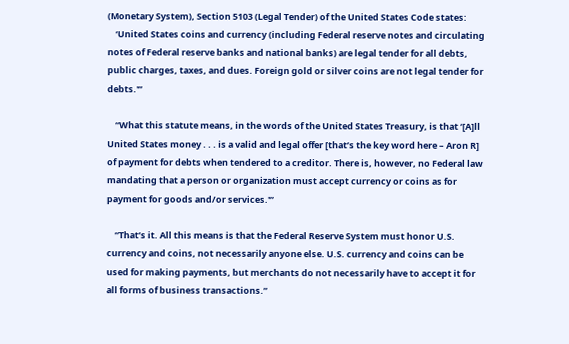(Monetary System), Section 5103 (Legal Tender) of the United States Code states:
    ‘United States coins and currency (including Federal reserve notes and circulating notes of Federal reserve banks and national banks) are legal tender for all debts, public charges, taxes, and dues. Foreign gold or silver coins are not legal tender for debts.'”

    “What this statute means, in the words of the United States Treasury, is that ‘[A]ll United States money . . . is a valid and legal offer [that’s the key word here – Aron R] of payment for debts when tendered to a creditor. There is, however, no Federal law mandating that a person or organization must accept currency or coins as for payment for goods and/or services.'”

    “That’s it. All this means is that the Federal Reserve System must honor U.S. currency and coins, not necessarily anyone else. U.S. currency and coins can be used for making payments, but merchants do not necessarily have to accept it for all forms of business transactions.”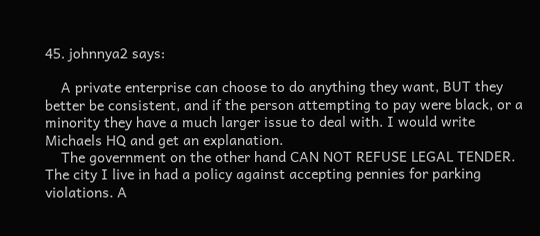45. johnnya2 says:

    A private enterprise can choose to do anything they want, BUT they better be consistent, and if the person attempting to pay were black, or a minority they have a much larger issue to deal with. I would write Michaels HQ and get an explanation.
    The government on the other hand CAN NOT REFUSE LEGAL TENDER. The city I live in had a policy against accepting pennies for parking violations. A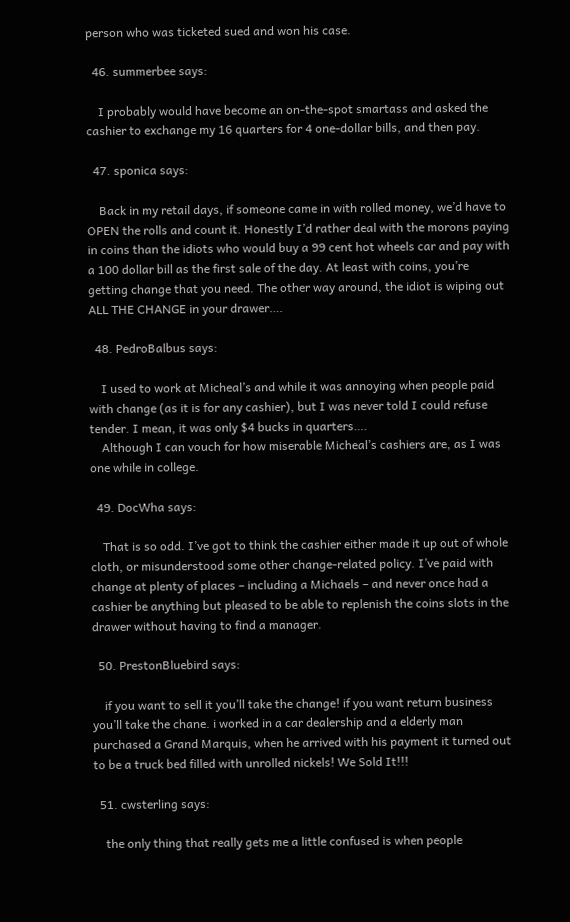person who was ticketed sued and won his case.

  46. summerbee says:

    I probably would have become an on-the-spot smartass and asked the cashier to exchange my 16 quarters for 4 one-dollar bills, and then pay.

  47. sponica says:

    Back in my retail days, if someone came in with rolled money, we’d have to OPEN the rolls and count it. Honestly I’d rather deal with the morons paying in coins than the idiots who would buy a 99 cent hot wheels car and pay with a 100 dollar bill as the first sale of the day. At least with coins, you’re getting change that you need. The other way around, the idiot is wiping out ALL THE CHANGE in your drawer….

  48. PedroBalbus says:

    I used to work at Micheal’s and while it was annoying when people paid with change (as it is for any cashier), but I was never told I could refuse tender. I mean, it was only $4 bucks in quarters….
    Although I can vouch for how miserable Micheal’s cashiers are, as I was one while in college.

  49. DocWha says:

    That is so odd. I’ve got to think the cashier either made it up out of whole cloth, or misunderstood some other change-related policy. I’ve paid with change at plenty of places – including a Michaels – and never once had a cashier be anything but pleased to be able to replenish the coins slots in the drawer without having to find a manager.

  50. PrestonBluebird says:

    if you want to sell it you’ll take the change! if you want return business you’ll take the chane. i worked in a car dealership and a elderly man purchased a Grand Marquis, when he arrived with his payment it turned out to be a truck bed filled with unrolled nickels! We Sold It!!!

  51. cwsterling says:

    the only thing that really gets me a little confused is when people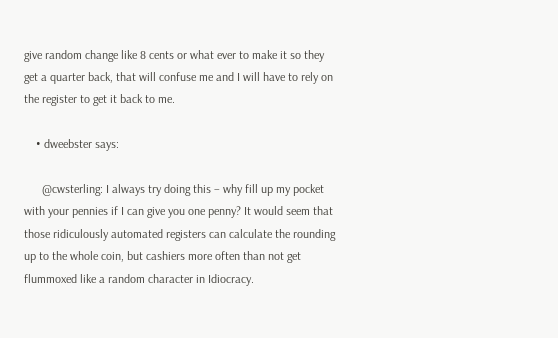give random change like 8 cents or what ever to make it so they get a quarter back, that will confuse me and I will have to rely on the register to get it back to me.

    • dweebster says:

      @cwsterling: I always try doing this – why fill up my pocket with your pennies if I can give you one penny? It would seem that those ridiculously automated registers can calculate the rounding up to the whole coin, but cashiers more often than not get flummoxed like a random character in Idiocracy.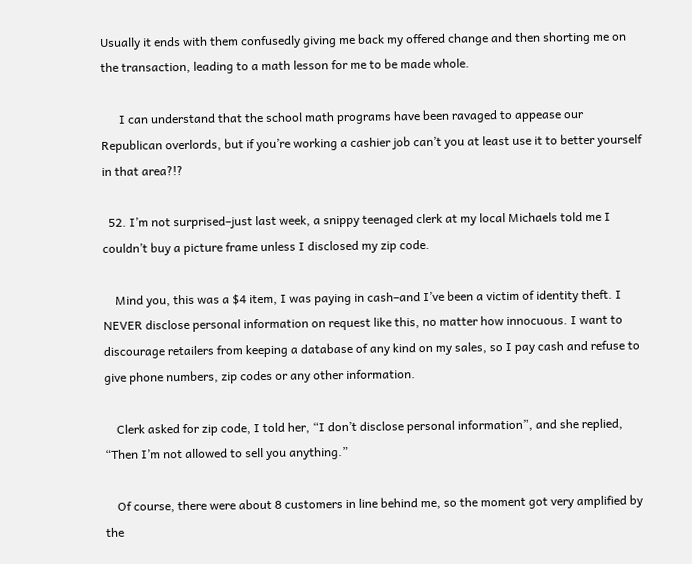Usually it ends with them confusedly giving me back my offered change and then shorting me on the transaction, leading to a math lesson for me to be made whole.

      I can understand that the school math programs have been ravaged to appease our Republican overlords, but if you’re working a cashier job can’t you at least use it to better yourself in that area?!?

  52. I’m not surprised–just last week, a snippy teenaged clerk at my local Michaels told me I couldn’t buy a picture frame unless I disclosed my zip code.

    Mind you, this was a $4 item, I was paying in cash–and I’ve been a victim of identity theft. I NEVER disclose personal information on request like this, no matter how innocuous. I want to discourage retailers from keeping a database of any kind on my sales, so I pay cash and refuse to give phone numbers, zip codes or any other information.

    Clerk asked for zip code, I told her, “I don’t disclose personal information”, and she replied, “Then I’m not allowed to sell you anything.”

    Of course, there were about 8 customers in line behind me, so the moment got very amplified by the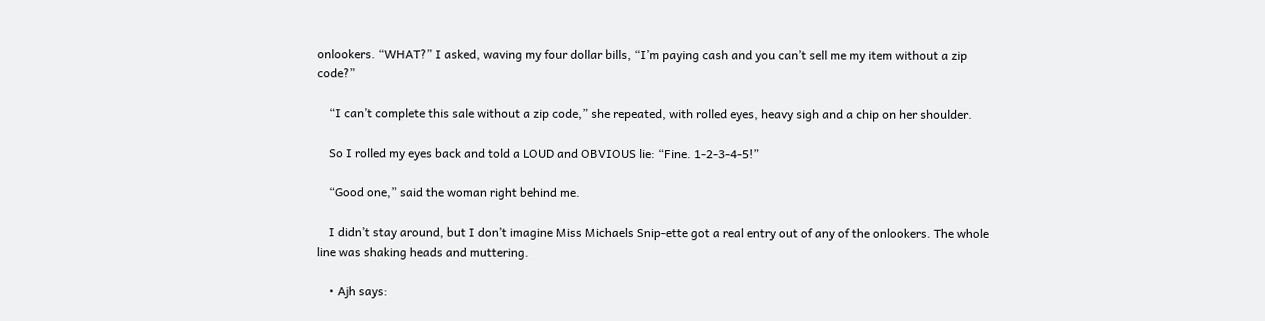onlookers. “WHAT?” I asked, waving my four dollar bills, “I’m paying cash and you can’t sell me my item without a zip code?”

    “I can’t complete this sale without a zip code,” she repeated, with rolled eyes, heavy sigh and a chip on her shoulder.

    So I rolled my eyes back and told a LOUD and OBVIOUS lie: “Fine. 1-2-3-4-5!”

    “Good one,” said the woman right behind me.

    I didn’t stay around, but I don’t imagine Miss Michaels Snip-ette got a real entry out of any of the onlookers. The whole line was shaking heads and muttering.

    • Ajh says: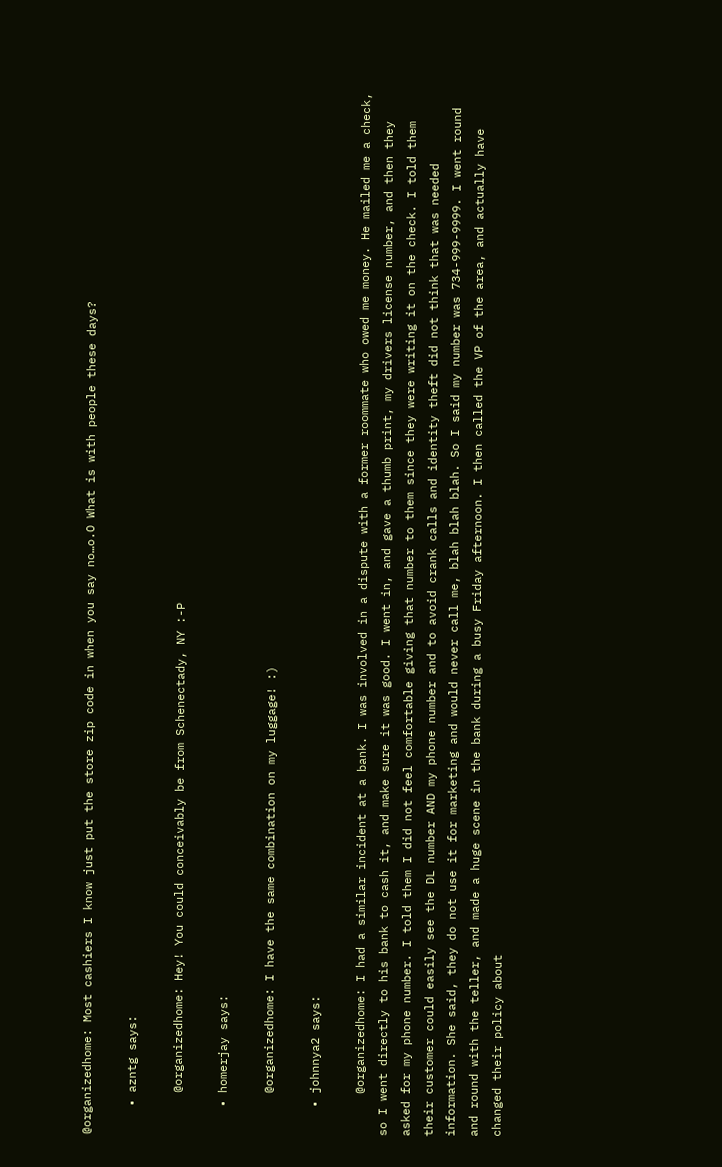@organizedhome: Most cashiers I know just put the store zip code in when you say no…o.O What is with people these days?

    • azntg says:

      @organizedhome: Hey! You could conceivably be from Schenectady, NY :-P

    • homerjay says:

      @organizedhome: I have the same combination on my luggage! :)

    • johnnya2 says:

      @organizedhome: I had a similar incident at a bank. I was involved in a dispute with a former roommate who owed me money. He mailed me a check, so I went directly to his bank to cash it, and make sure it was good. I went in, and gave a thumb print, my drivers license number, and then they asked for my phone number. I told them I did not feel comfortable giving that number to them since they were writing it on the check. I told them their customer could easily see the DL number AND my phone number and to avoid crank calls and identity theft did not think that was needed information. She said, they do not use it for marketing and would never call me, blah blah blah. So I said my number was 734-999-9999. I went round and round with the teller, and made a huge scene in the bank during a busy Friday afternoon. I then called the VP of the area, and actually have changed their policy about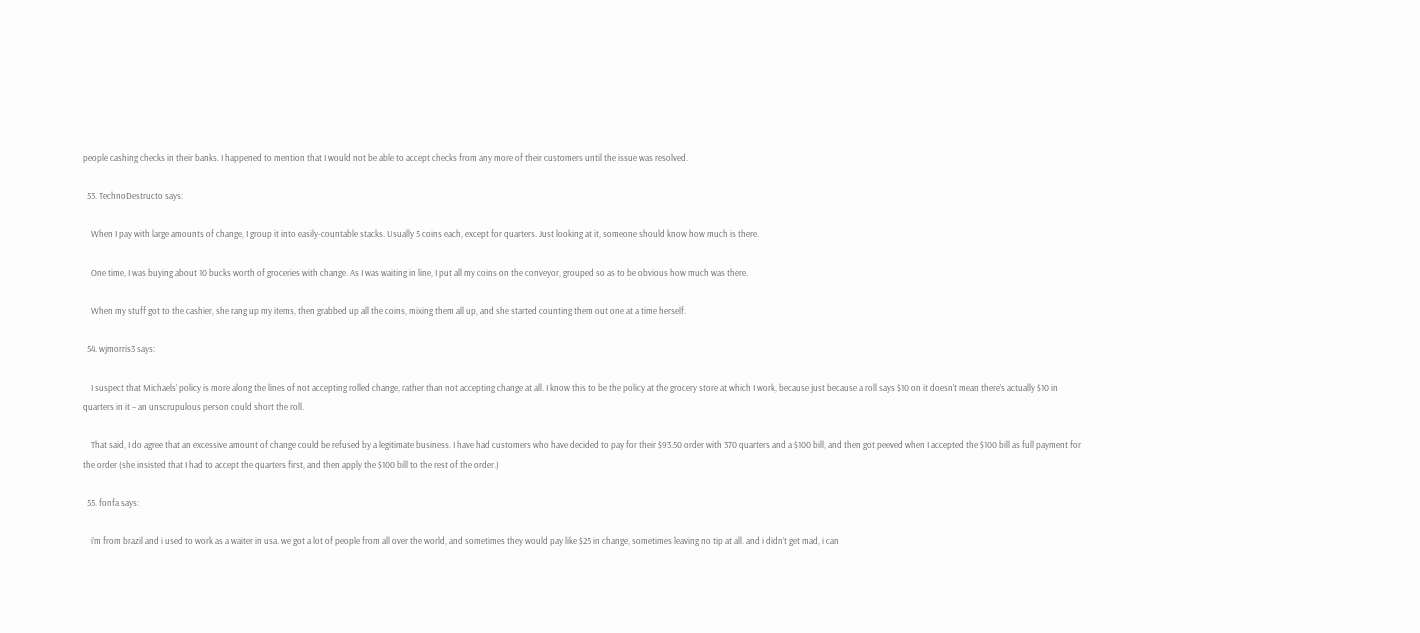people cashing checks in their banks. I happened to mention that I would not be able to accept checks from any more of their customers until the issue was resolved.

  53. TechnoDestructo says:

    When I pay with large amounts of change, I group it into easily-countable stacks. Usually 5 coins each, except for quarters. Just looking at it, someone should know how much is there.

    One time, I was buying about 10 bucks worth of groceries with change. As I was waiting in line, I put all my coins on the conveyor, grouped so as to be obvious how much was there.

    When my stuff got to the cashier, she rang up my items, then grabbed up all the coins, mixing them all up, and she started counting them out one at a time herself.

  54. wjmorris3 says:

    I suspect that Michaels’ policy is more along the lines of not accepting rolled change, rather than not accepting change at all. I know this to be the policy at the grocery store at which I work, because just because a roll says $10 on it doesn’t mean there’s actually $10 in quarters in it – an unscrupulous person could short the roll.

    That said, I do agree that an excessive amount of change could be refused by a legitimate business. I have had customers who have decided to pay for their $93.50 order with 370 quarters and a $100 bill, and then got peeved when I accepted the $100 bill as full payment for the order (she insisted that I had to accept the quarters first, and then apply the $100 bill to the rest of the order.)

  55. fonfa says:

    i’m from brazil and i used to work as a waiter in usa. we got a lot of people from all over the world, and sometimes they would pay like $25 in change, sometimes leaving no tip at all. and i didn’t get mad, i can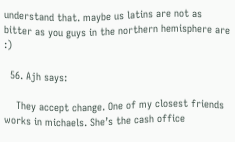understand that. maybe us latins are not as bitter as you guys in the northern hemisphere are :)

  56. Ajh says:

    They accept change. One of my closest friends works in michaels. She’s the cash office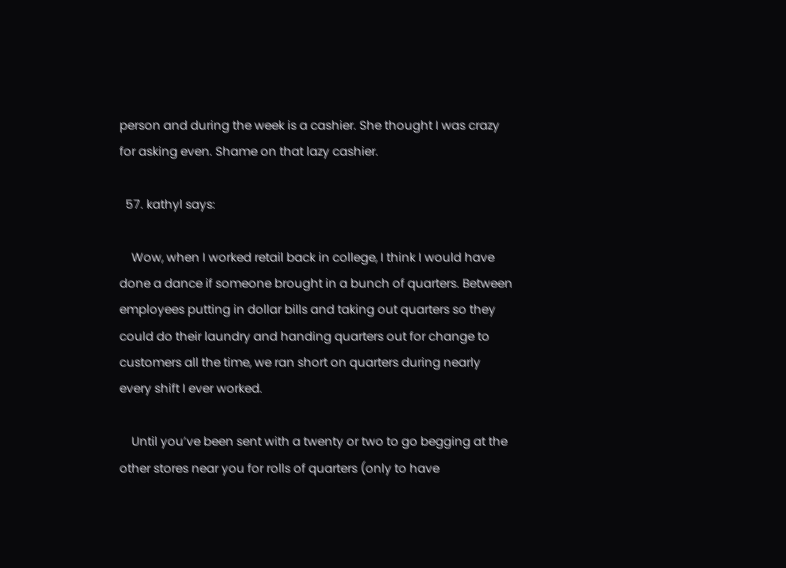person and during the week is a cashier. She thought I was crazy for asking even. Shame on that lazy cashier.

  57. kathyl says:

    Wow, when I worked retail back in college, I think I would have done a dance if someone brought in a bunch of quarters. Between employees putting in dollar bills and taking out quarters so they could do their laundry and handing quarters out for change to customers all the time, we ran short on quarters during nearly every shift I ever worked.

    Until you’ve been sent with a twenty or two to go begging at the other stores near you for rolls of quarters (only to have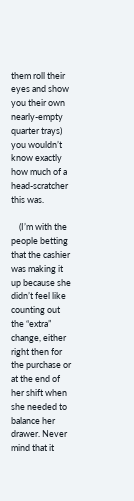them roll their eyes and show you their own nearly-empty quarter trays) you wouldn’t know exactly how much of a head-scratcher this was.

    (I’m with the people betting that the cashier was making it up because she didn’t feel like counting out the “extra” change, either right then for the purchase or at the end of her shift when she needed to balance her drawer. Never mind that it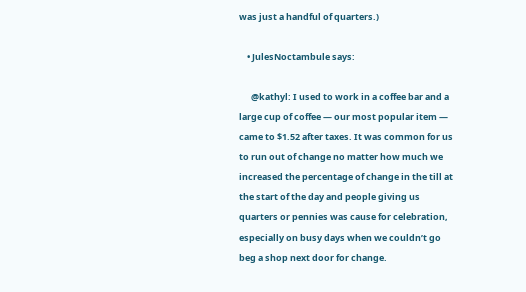was just a handful of quarters.)

    • JulesNoctambule says:

      @kathyl: I used to work in a coffee bar and a large cup of coffee — our most popular item — came to $1.52 after taxes. It was common for us to run out of change no matter how much we increased the percentage of change in the till at the start of the day and people giving us quarters or pennies was cause for celebration, especially on busy days when we couldn’t go beg a shop next door for change.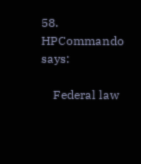58. HPCommando says:

    Federal law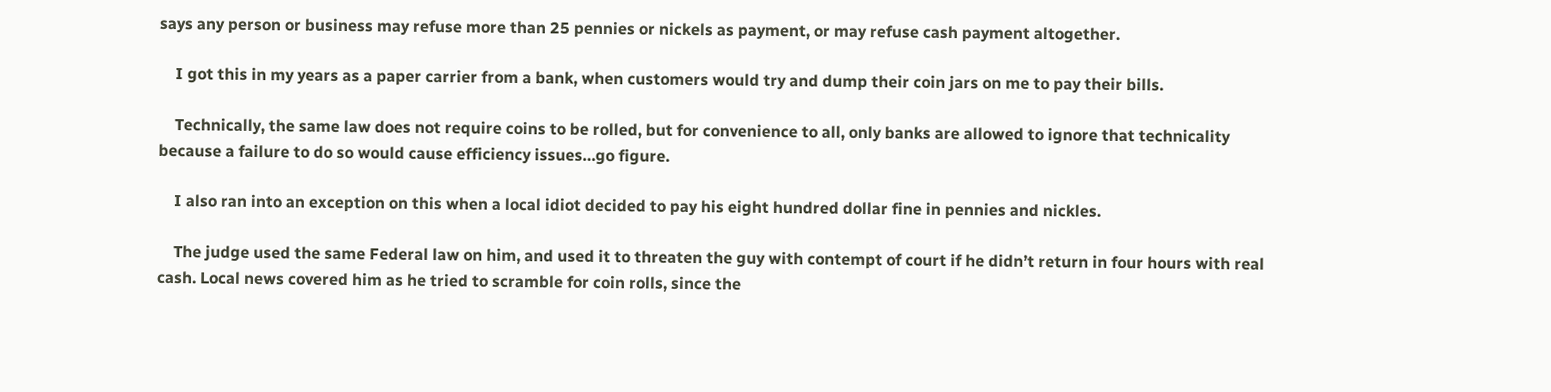says any person or business may refuse more than 25 pennies or nickels as payment, or may refuse cash payment altogether.

    I got this in my years as a paper carrier from a bank, when customers would try and dump their coin jars on me to pay their bills.

    Technically, the same law does not require coins to be rolled, but for convenience to all, only banks are allowed to ignore that technicality because a failure to do so would cause efficiency issues…go figure.

    I also ran into an exception on this when a local idiot decided to pay his eight hundred dollar fine in pennies and nickles.

    The judge used the same Federal law on him, and used it to threaten the guy with contempt of court if he didn’t return in four hours with real cash. Local news covered him as he tried to scramble for coin rolls, since the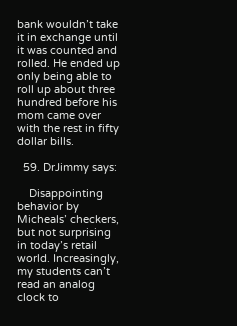bank wouldn’t take it in exchange until it was counted and rolled. He ended up only being able to roll up about three hundred before his mom came over with the rest in fifty dollar bills.

  59. DrJimmy says:

    Disappointing behavior by Micheals’ checkers, but not surprising in today’s retail world. Increasingly, my students can’t read an analog clock to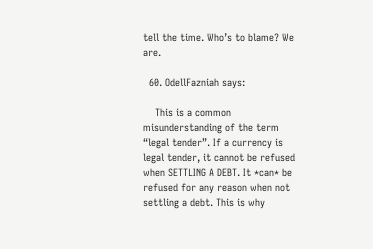tell the time. Who’s to blame? We are.

  60. OdellFazniah says:

    This is a common misunderstanding of the term “legal tender”. If a currency is legal tender, it cannot be refused when SETTLING A DEBT. It *can* be refused for any reason when not settling a debt. This is why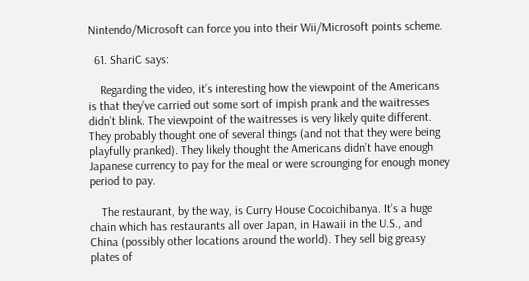Nintendo/Microsoft can force you into their Wii/Microsoft points scheme.

  61. ShariC says:

    Regarding the video, it’s interesting how the viewpoint of the Americans is that they’ve carried out some sort of impish prank and the waitresses didn’t blink. The viewpoint of the waitresses is very likely quite different. They probably thought one of several things (and not that they were being playfully pranked). They likely thought the Americans didn’t have enough Japanese currency to pay for the meal or were scrounging for enough money period to pay.

    The restaurant, by the way, is Curry House Cocoichibanya. It’s a huge chain which has restaurants all over Japan, in Hawaii in the U.S., and China (possibly other locations around the world). They sell big greasy plates of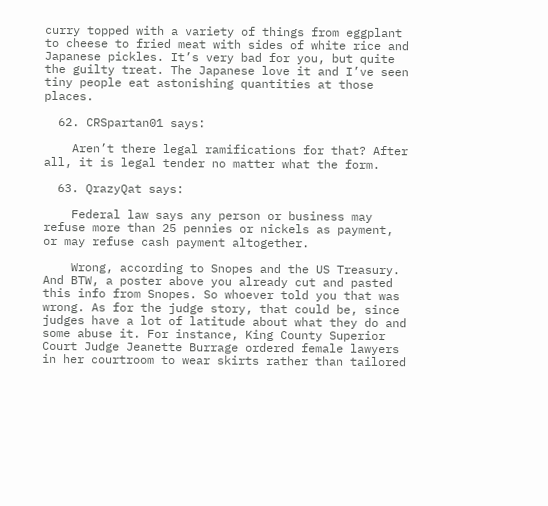curry topped with a variety of things from eggplant to cheese to fried meat with sides of white rice and Japanese pickles. It’s very bad for you, but quite the guilty treat. The Japanese love it and I’ve seen tiny people eat astonishing quantities at those places.

  62. CRSpartan01 says:

    Aren’t there legal ramifications for that? After all, it is legal tender no matter what the form.

  63. QrazyQat says:

    Federal law says any person or business may refuse more than 25 pennies or nickels as payment, or may refuse cash payment altogether.

    Wrong, according to Snopes and the US Treasury. And BTW, a poster above you already cut and pasted this info from Snopes. So whoever told you that was wrong. As for the judge story, that could be, since judges have a lot of latitude about what they do and some abuse it. For instance, King County Superior Court Judge Jeanette Burrage ordered female lawyers in her courtroom to wear skirts rather than tailored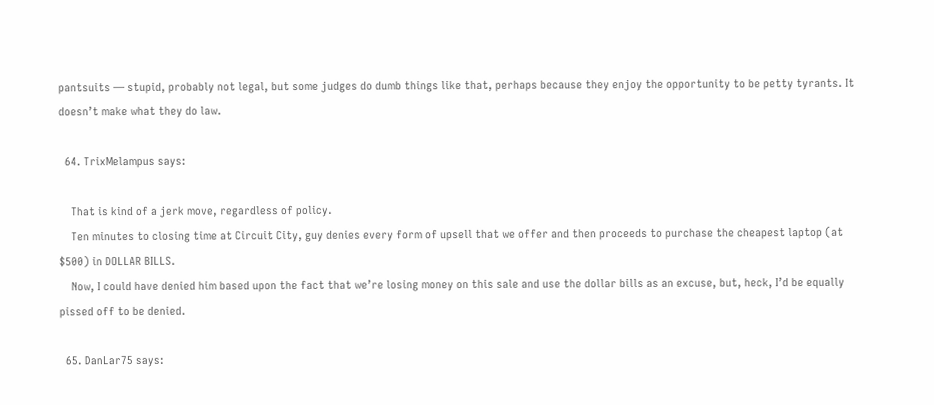pantsuits — stupid, probably not legal, but some judges do dumb things like that, perhaps because they enjoy the opportunity to be petty tyrants. It doesn’t make what they do law.

  64. TrixMelampus says:

    That is kind of a jerk move, regardless of policy.
    Ten minutes to closing time at Circuit City, guy denies every form of upsell that we offer and then proceeds to purchase the cheapest laptop (at $500) in DOLLAR BILLS.
    Now, I could have denied him based upon the fact that we’re losing money on this sale and use the dollar bills as an excuse, but, heck, I’d be equally pissed off to be denied.

  65. DanLar75 says: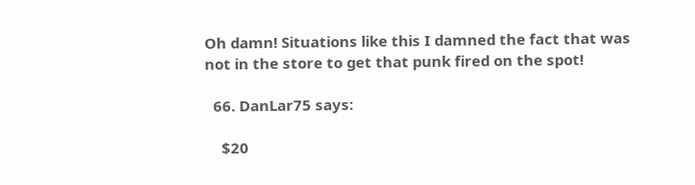Oh damn! Situations like this I damned the fact that was not in the store to get that punk fired on the spot!

  66. DanLar75 says:

    $20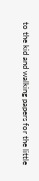to the kid and walking papers for the little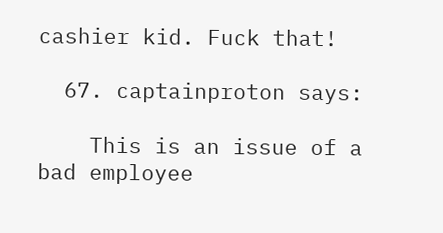cashier kid. Fuck that!

  67. captainproton says:

    This is an issue of a bad employee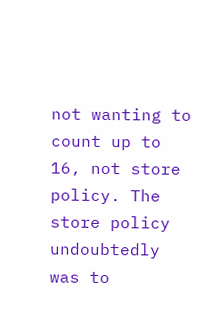not wanting to count up to 16, not store policy. The store policy undoubtedly was to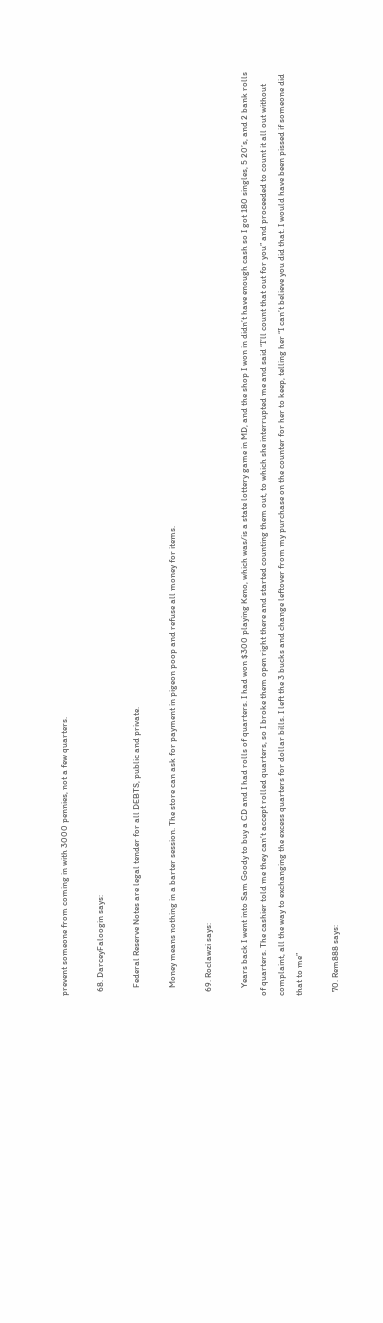prevent someone from coming in with 3000 pennies, not a few quarters.

  68. DarceyFaloogin says:

    Federal Reserve Notes are legal tender for all DEBTS, public and private.

    Money means nothing in a barter session. The store can ask for payment in pigeon poop and refuse all money for items.

  69. Roclawzi says:

    Years back I went into Sam Goody to buy a CD and I had rolls of quarters. I had won $300 playing Keno, which was/is a state lottery game in MD, and the shop I won in didn’t have enough cash so I got 180 singles, 5 20’s, and 2 bank rolls of quarters. The cashier told me they can’t accept rolled quarters, so I broke them open right there and started counting them out, to which she interrupted me and said “I’ll count that out for you” and proceeded to count it all out without complaint, all the way to exchanging the excess quarters for dollar bills. I left the 3 bucks and change leftover from my purchase on the counter for her to keep, telling her “I can’t believe you did that. I would have been pissed if someone did that to me”

  70. Rem888 says: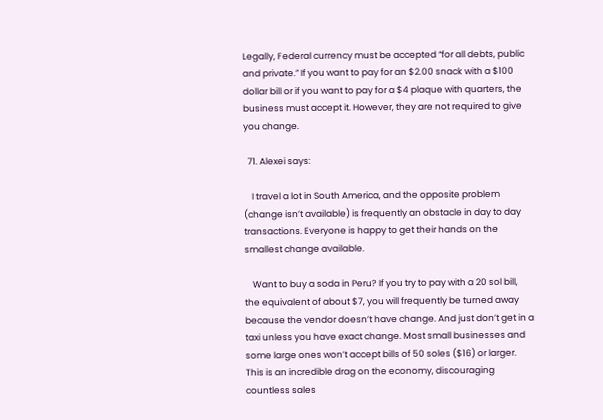Legally, Federal currency must be accepted “for all debts, public and private.” If you want to pay for an $2.00 snack with a $100 dollar bill or if you want to pay for a $4 plaque with quarters, the business must accept it. However, they are not required to give you change.

  71. Alexei says:

    I travel a lot in South America, and the opposite problem (change isn’t available) is frequently an obstacle in day to day transactions. Everyone is happy to get their hands on the smallest change available.

    Want to buy a soda in Peru? If you try to pay with a 20 sol bill, the equivalent of about $7, you will frequently be turned away because the vendor doesn’t have change. And just don’t get in a taxi unless you have exact change. Most small businesses and some large ones won’t accept bills of 50 soles ($16) or larger. This is an incredible drag on the economy, discouraging countless sales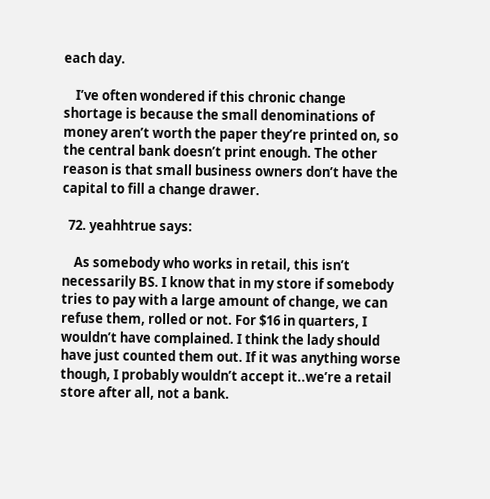each day.

    I’ve often wondered if this chronic change shortage is because the small denominations of money aren’t worth the paper they’re printed on, so the central bank doesn’t print enough. The other reason is that small business owners don’t have the capital to fill a change drawer.

  72. yeahhtrue says:

    As somebody who works in retail, this isn’t necessarily BS. I know that in my store if somebody tries to pay with a large amount of change, we can refuse them, rolled or not. For $16 in quarters, I wouldn’t have complained. I think the lady should have just counted them out. If it was anything worse though, I probably wouldn’t accept it..we’re a retail store after all, not a bank.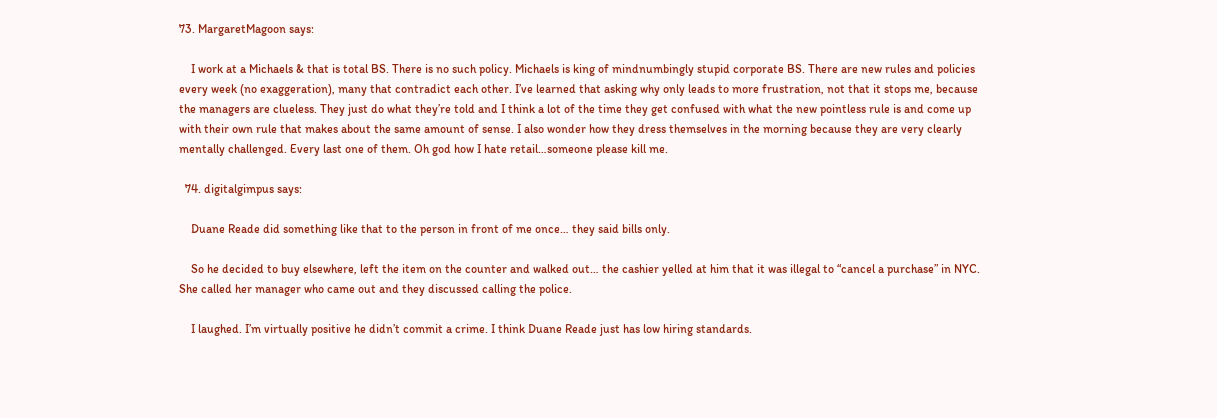73. MargaretMagoon says:

    I work at a Michaels & that is total BS. There is no such policy. Michaels is king of mindnumbingly stupid corporate BS. There are new rules and policies every week (no exaggeration), many that contradict each other. I’ve learned that asking why only leads to more frustration, not that it stops me, because the managers are clueless. They just do what they’re told and I think a lot of the time they get confused with what the new pointless rule is and come up with their own rule that makes about the same amount of sense. I also wonder how they dress themselves in the morning because they are very clearly mentally challenged. Every last one of them. Oh god how I hate retail…someone please kill me.

  74. digitalgimpus says:

    Duane Reade did something like that to the person in front of me once… they said bills only.

    So he decided to buy elsewhere, left the item on the counter and walked out… the cashier yelled at him that it was illegal to “cancel a purchase” in NYC. She called her manager who came out and they discussed calling the police.

    I laughed. I’m virtually positive he didn’t commit a crime. I think Duane Reade just has low hiring standards.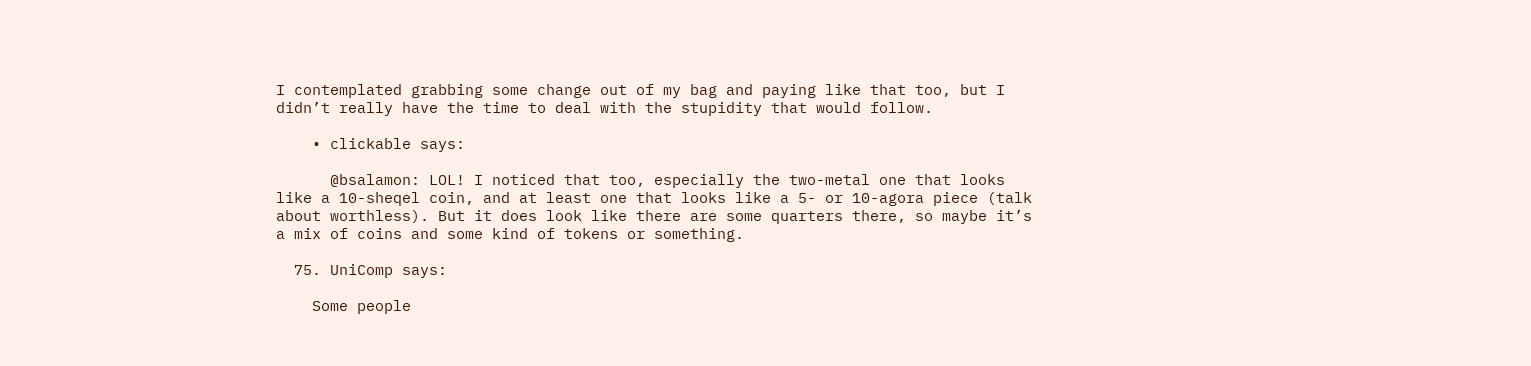I contemplated grabbing some change out of my bag and paying like that too, but I didn’t really have the time to deal with the stupidity that would follow.

    • clickable says:

      @bsalamon: LOL! I noticed that too, especially the two-metal one that looks like a 10-sheqel coin, and at least one that looks like a 5- or 10-agora piece (talk about worthless). But it does look like there are some quarters there, so maybe it’s a mix of coins and some kind of tokens or something.

  75. UniComp says:

    Some people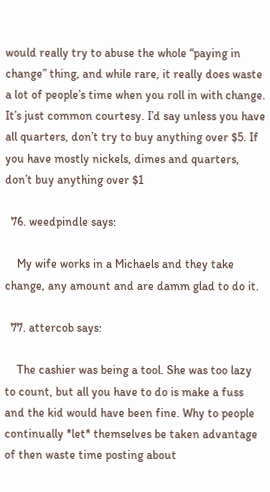would really try to abuse the whole “paying in change” thing, and while rare, it really does waste a lot of people’s time when you roll in with change. It’s just common courtesy. I’d say unless you have all quarters, don’t try to buy anything over $5. If you have mostly nickels, dimes and quarters, don’t buy anything over $1

  76. weedpindle says:

    My wife works in a Michaels and they take change, any amount and are damm glad to do it.

  77. attercob says:

    The cashier was being a tool. She was too lazy to count, but all you have to do is make a fuss and the kid would have been fine. Why to people continually *let* themselves be taken advantage of then waste time posting about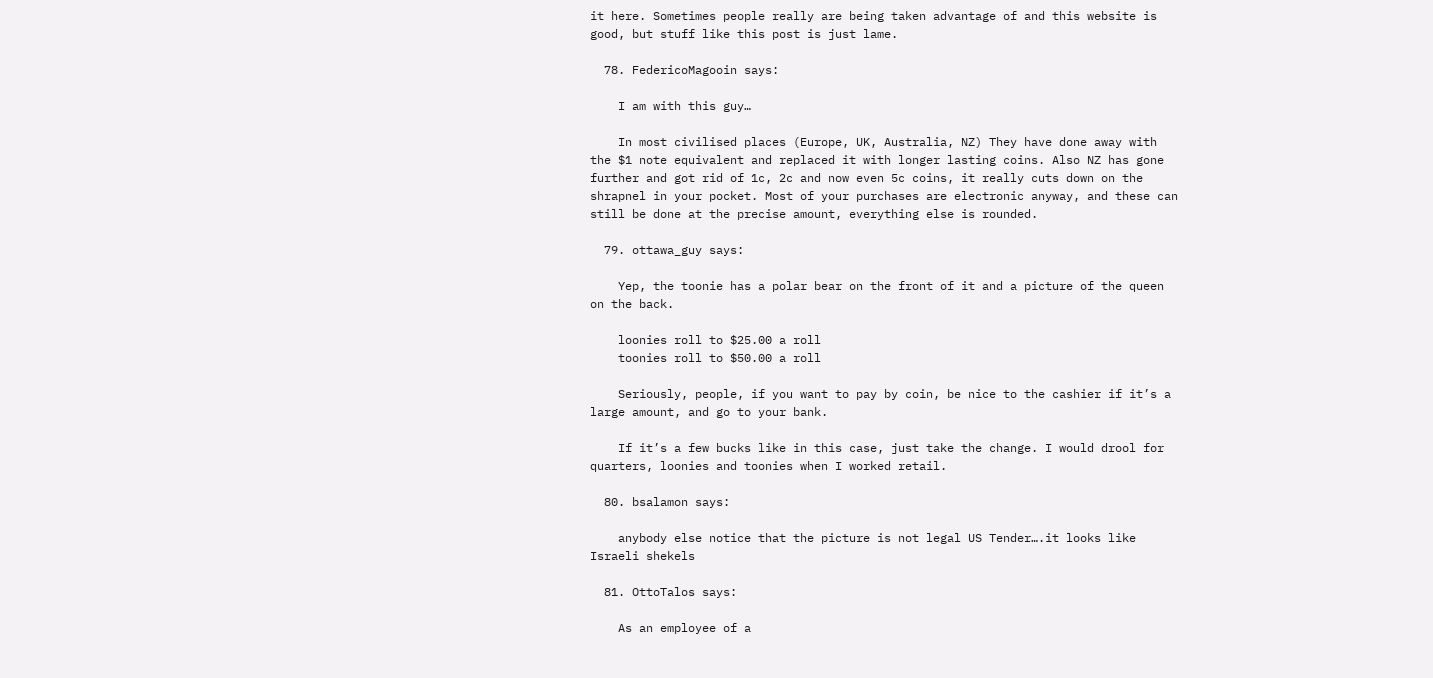it here. Sometimes people really are being taken advantage of and this website is good, but stuff like this post is just lame.

  78. FedericoMagooin says:

    I am with this guy…

    In most civilised places (Europe, UK, Australia, NZ) They have done away with the $1 note equivalent and replaced it with longer lasting coins. Also NZ has gone further and got rid of 1c, 2c and now even 5c coins, it really cuts down on the shrapnel in your pocket. Most of your purchases are electronic anyway, and these can still be done at the precise amount, everything else is rounded.

  79. ottawa_guy says:

    Yep, the toonie has a polar bear on the front of it and a picture of the queen on the back.

    loonies roll to $25.00 a roll
    toonies roll to $50.00 a roll

    Seriously, people, if you want to pay by coin, be nice to the cashier if it’s a large amount, and go to your bank.

    If it’s a few bucks like in this case, just take the change. I would drool for quarters, loonies and toonies when I worked retail.

  80. bsalamon says:

    anybody else notice that the picture is not legal US Tender….it looks like Israeli shekels

  81. OttoTalos says:

    As an employee of a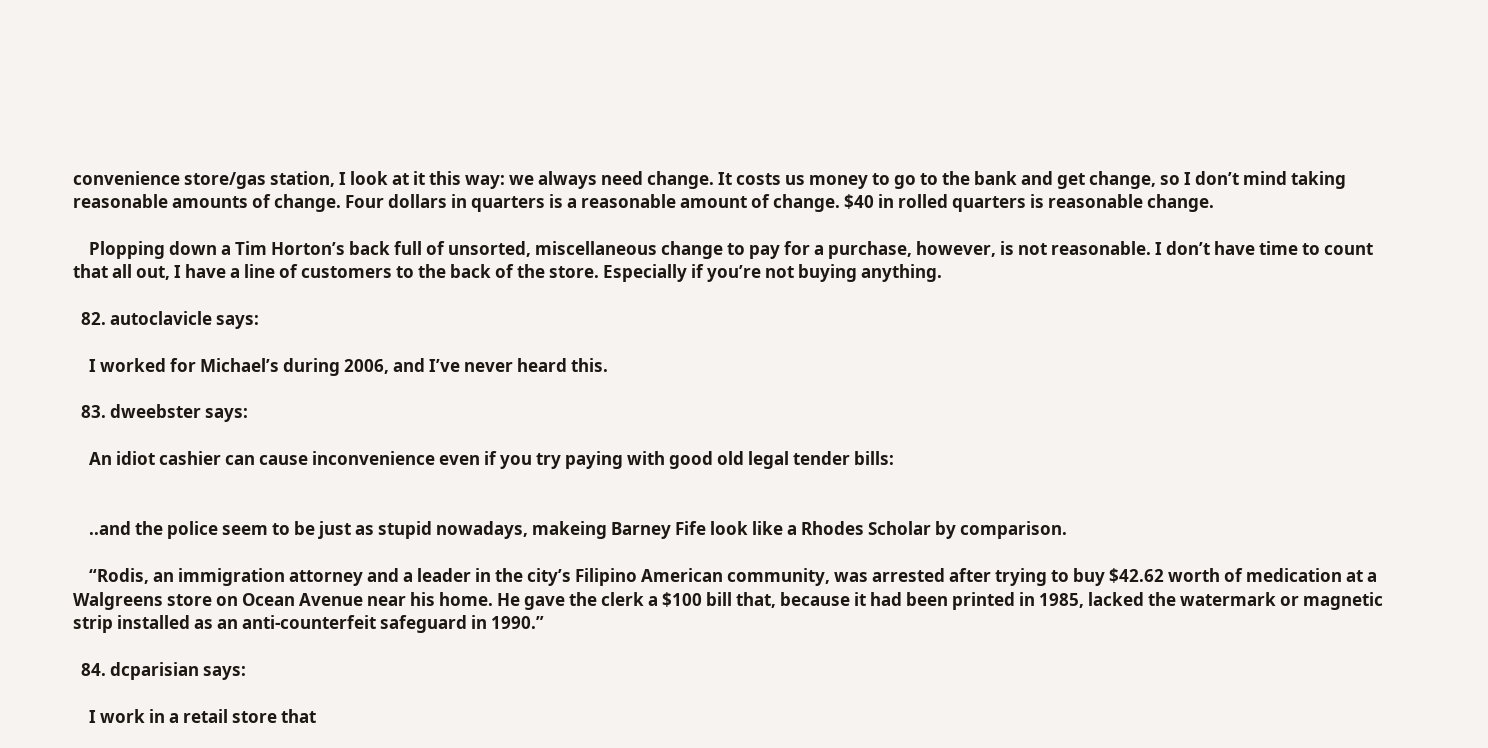convenience store/gas station, I look at it this way: we always need change. It costs us money to go to the bank and get change, so I don’t mind taking reasonable amounts of change. Four dollars in quarters is a reasonable amount of change. $40 in rolled quarters is reasonable change.

    Plopping down a Tim Horton’s back full of unsorted, miscellaneous change to pay for a purchase, however, is not reasonable. I don’t have time to count that all out, I have a line of customers to the back of the store. Especially if you’re not buying anything.

  82. autoclavicle says:

    I worked for Michael’s during 2006, and I’ve never heard this.

  83. dweebster says:

    An idiot cashier can cause inconvenience even if you try paying with good old legal tender bills:


    ..and the police seem to be just as stupid nowadays, makeing Barney Fife look like a Rhodes Scholar by comparison.

    “Rodis, an immigration attorney and a leader in the city’s Filipino American community, was arrested after trying to buy $42.62 worth of medication at a Walgreens store on Ocean Avenue near his home. He gave the clerk a $100 bill that, because it had been printed in 1985, lacked the watermark or magnetic strip installed as an anti-counterfeit safeguard in 1990.”

  84. dcparisian says:

    I work in a retail store that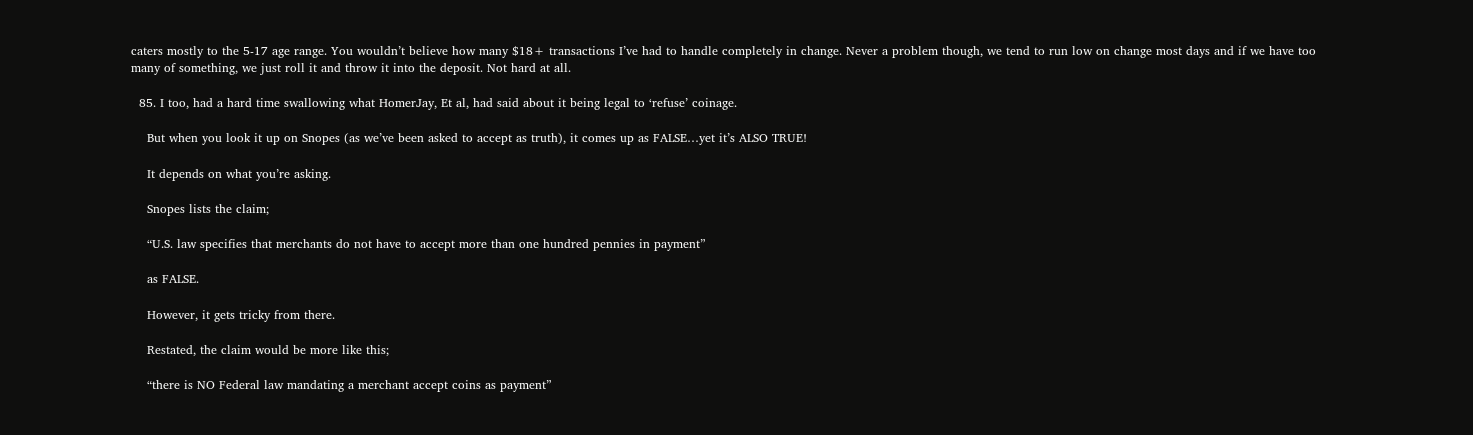caters mostly to the 5-17 age range. You wouldn’t believe how many $18+ transactions I’ve had to handle completely in change. Never a problem though, we tend to run low on change most days and if we have too many of something, we just roll it and throw it into the deposit. Not hard at all.

  85. I too, had a hard time swallowing what HomerJay, Et al, had said about it being legal to ‘refuse’ coinage.

    But when you look it up on Snopes (as we’ve been asked to accept as truth), it comes up as FALSE…yet it’s ALSO TRUE!

    It depends on what you’re asking.

    Snopes lists the claim;

    “U.S. law specifies that merchants do not have to accept more than one hundred pennies in payment”

    as FALSE.

    However, it gets tricky from there.

    Restated, the claim would be more like this;

    “there is NO Federal law mandating a merchant accept coins as payment”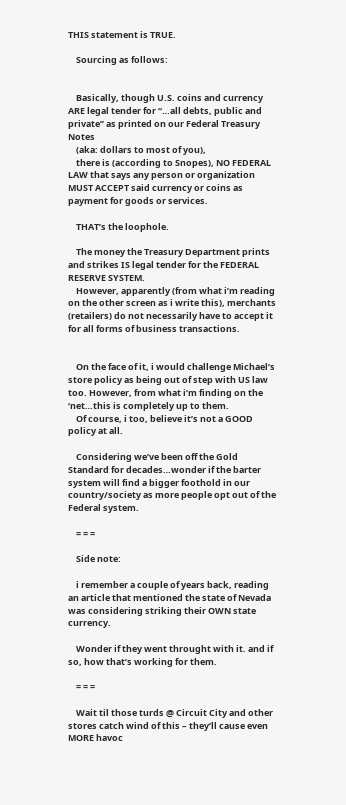THIS statement is TRUE.

    Sourcing as follows:


    Basically, though U.S. coins and currency ARE legal tender for “…all debts, public and private” as printed on our Federal Treasury Notes
    (aka: dollars to most of you),
    there is (according to Snopes), NO FEDERAL LAW that says any person or organization MUST ACCEPT said currency or coins as payment for goods or services.

    THAT’s the loophole.

    The money the Treasury Department prints and strikes IS legal tender for the FEDERAL RESERVE SYSTEM.
    However, apparently (from what i’m reading on the other screen as i write this), merchants (retailers) do not necessarily have to accept it for all forms of business transactions.


    On the face of it, i would challenge Michael’s store policy as being out of step with US law too. However, from what i’m finding on the ‘net…this is completely up to them.
    Of course, i too, believe it’s not a GOOD policy at all.

    Considering we’ve been off the Gold Standard for decades…wonder if the barter system will find a bigger foothold in our country/society as more people opt out of the Federal system.

    = = =

    Side note:

    i remember a couple of years back, reading an article that mentioned the state of Nevada was considering striking their OWN state currency.

    Wonder if they went throught with it. and if so, how that’s working for them.

    = = =

    Wait til those turds @ Circuit City and other stores catch wind of this – they’ll cause even MORE havoc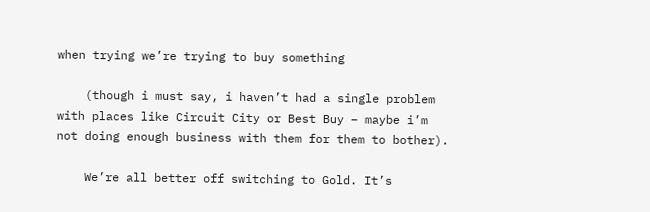when trying we’re trying to buy something

    (though i must say, i haven’t had a single problem with places like Circuit City or Best Buy – maybe i’m not doing enough business with them for them to bother).

    We’re all better off switching to Gold. It’s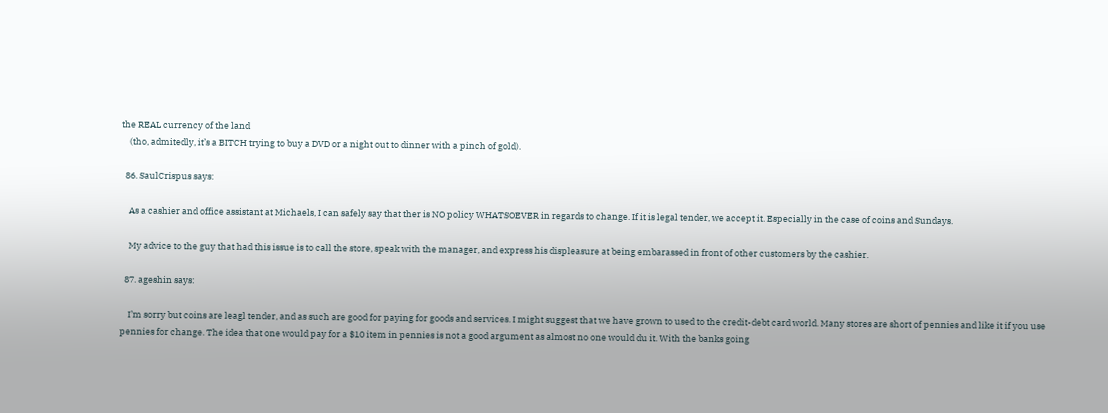the REAL currency of the land
    (tho, admitedly, it’s a BITCH trying to buy a DVD or a night out to dinner with a pinch of gold).

  86. SaulCrispus says:

    As a cashier and office assistant at Michaels, I can safely say that ther is NO policy WHATSOEVER in regards to change. If it is legal tender, we accept it. Especially in the case of coins and Sundays.

    My advice to the guy that had this issue is to call the store, speak with the manager, and express his displeasure at being embarassed in front of other customers by the cashier.

  87. ageshin says:

    I’m sorry but coins are leagl tender, and as such are good for paying for goods and services. I might suggest that we have grown to used to the credit-debt card world. Many stores are short of pennies and like it if you use pennies for change. The idea that one would pay for a $10 item in pennies is not a good argument as almost no one would du it. With the banks going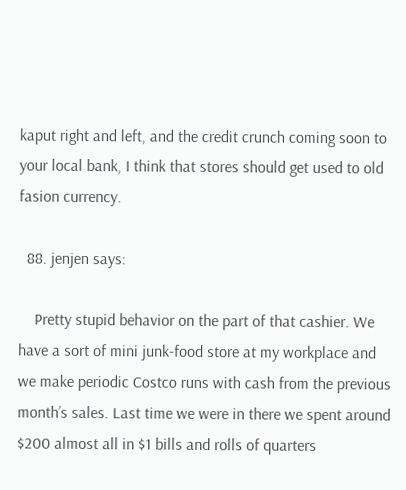kaput right and left, and the credit crunch coming soon to your local bank, I think that stores should get used to old fasion currency.

  88. jenjen says:

    Pretty stupid behavior on the part of that cashier. We have a sort of mini junk-food store at my workplace and we make periodic Costco runs with cash from the previous month’s sales. Last time we were in there we spent around $200 almost all in $1 bills and rolls of quarters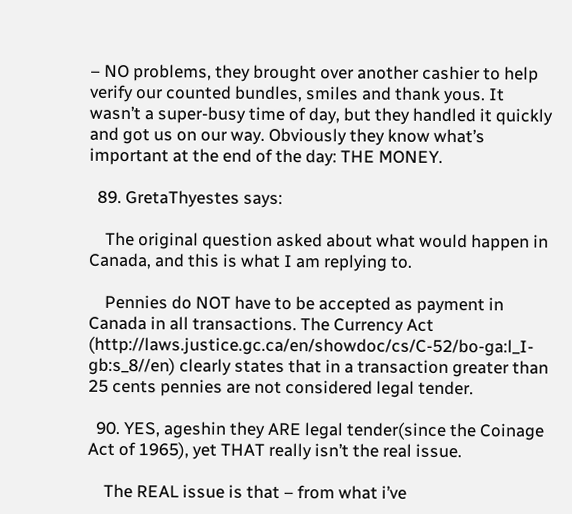– NO problems, they brought over another cashier to help verify our counted bundles, smiles and thank yous. It wasn’t a super-busy time of day, but they handled it quickly and got us on our way. Obviously they know what’s important at the end of the day: THE MONEY.

  89. GretaThyestes says:

    The original question asked about what would happen in Canada, and this is what I am replying to.

    Pennies do NOT have to be accepted as payment in Canada in all transactions. The Currency Act (http://laws.justice.gc.ca/en/showdoc/cs/C-52/bo-ga:l_I-gb:s_8//en) clearly states that in a transaction greater than 25 cents pennies are not considered legal tender.

  90. YES, ageshin they ARE legal tender(since the Coinage Act of 1965), yet THAT really isn’t the real issue.

    The REAL issue is that – from what i’ve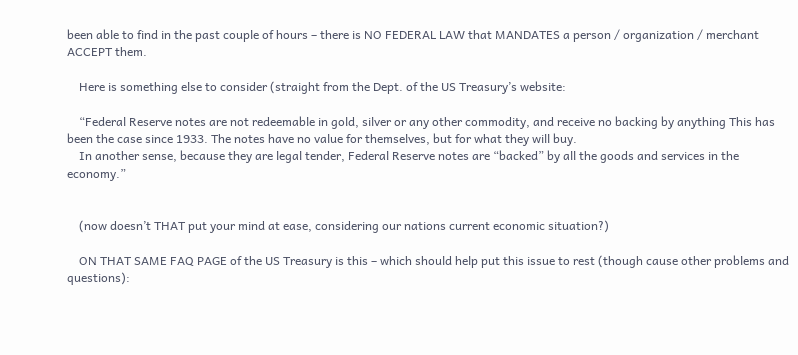been able to find in the past couple of hours – there is NO FEDERAL LAW that MANDATES a person / organization / merchant ACCEPT them.

    Here is something else to consider (straight from the Dept. of the US Treasury’s website:

    “Federal Reserve notes are not redeemable in gold, silver or any other commodity, and receive no backing by anything This has been the case since 1933. The notes have no value for themselves, but for what they will buy.
    In another sense, because they are legal tender, Federal Reserve notes are “backed” by all the goods and services in the economy.”


    (now doesn’t THAT put your mind at ease, considering our nations current economic situation?)

    ON THAT SAME FAQ PAGE of the US Treasury is this – which should help put this issue to rest (though cause other problems and questions):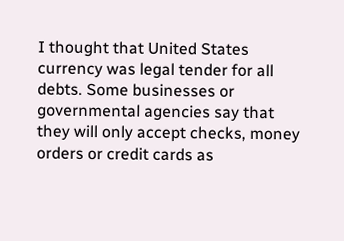I thought that United States currency was legal tender for all debts. Some businesses or governmental agencies say that they will only accept checks, money orders or credit cards as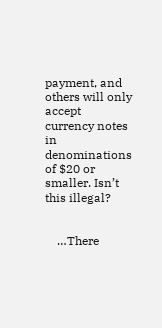payment, and others will only accept currency notes in denominations of $20 or smaller. Isn’t this illegal?


    …There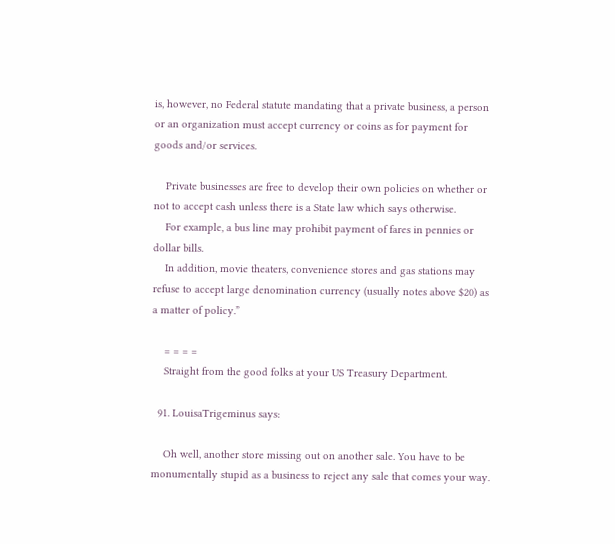is, however, no Federal statute mandating that a private business, a person or an organization must accept currency or coins as for payment for goods and/or services.

    Private businesses are free to develop their own policies on whether or not to accept cash unless there is a State law which says otherwise.
    For example, a bus line may prohibit payment of fares in pennies or dollar bills.
    In addition, movie theaters, convenience stores and gas stations may refuse to accept large denomination currency (usually notes above $20) as a matter of policy.”

    = = = =
    Straight from the good folks at your US Treasury Department.

  91. LouisaTrigeminus says:

    Oh well, another store missing out on another sale. You have to be monumentally stupid as a business to reject any sale that comes your way.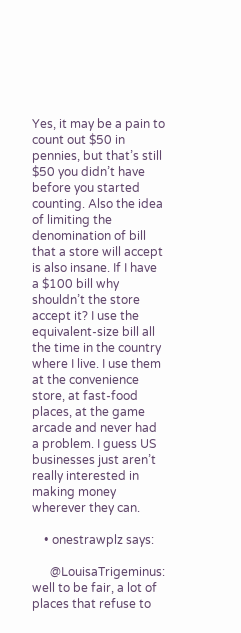Yes, it may be a pain to count out $50 in pennies, but that’s still $50 you didn’t have before you started counting. Also the idea of limiting the denomination of bill that a store will accept is also insane. If I have a $100 bill why shouldn’t the store accept it? I use the equivalent-size bill all the time in the country where I live. I use them at the convenience store, at fast-food places, at the game arcade and never had a problem. I guess US businesses just aren’t really interested in making money wherever they can.

    • onestrawplz says:

      @LouisaTrigeminus: well to be fair, a lot of places that refuse to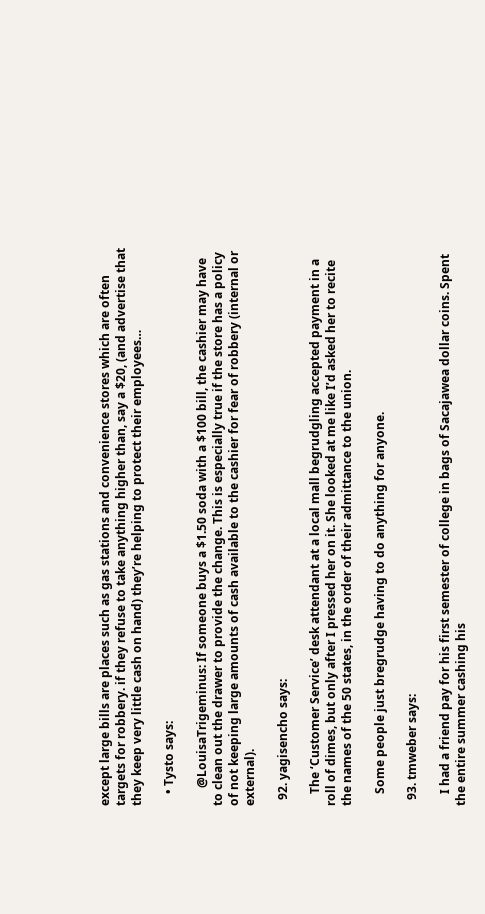except large bills are places such as gas stations and convenience stores which are often targets for robbery. if they refuse to take anything higher than, say a $20, (and advertise that they keep very little cash on hand) they’re helping to protect their employees…

    • Tysto says:

      @LouisaTrigeminus: If someone buys a $1.50 soda with a $100 bill, the cashier may have to clean out the drawer to provide the change. This is especially true if the store has a policy of not keeping large amounts of cash available to the cashier for fear of robbery (internal or external).

  92. yagisencho says:

    The ‘Customer Service’ desk attendant at a local mall begrudgling accepted payment in a roll of dimes, but only after I pressed her on it. She looked at me like I’d asked her to recite the names of the 50 states, in the order of their admittance to the union.

    Some people just bregrudge having to do anything for anyone.

  93. tmweber says:

    I had a friend pay for his first semester of college in bags of Sacajawea dollar coins. Spent the entire summer cashing his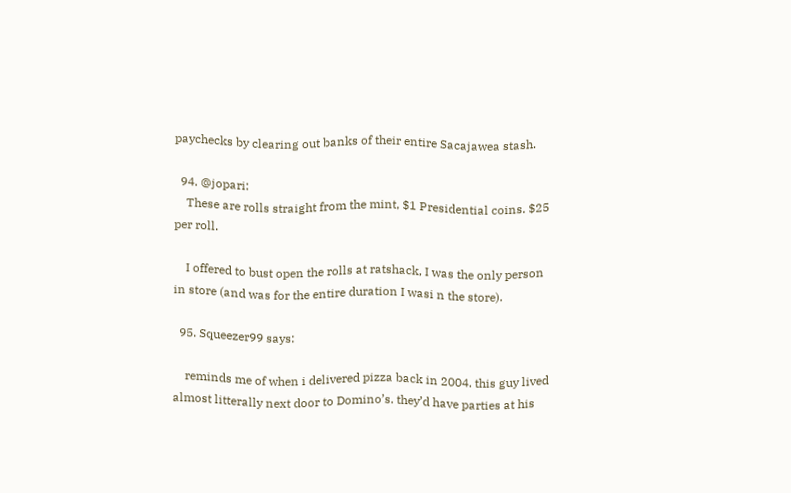paychecks by clearing out banks of their entire Sacajawea stash.

  94. @jopari:
    These are rolls straight from the mint, $1 Presidential coins. $25 per roll.

    I offered to bust open the rolls at ratshack, I was the only person in store (and was for the entire duration I wasi n the store).

  95. Squeezer99 says:

    reminds me of when i delivered pizza back in 2004. this guy lived almost litterally next door to Domino’s. they’d have parties at his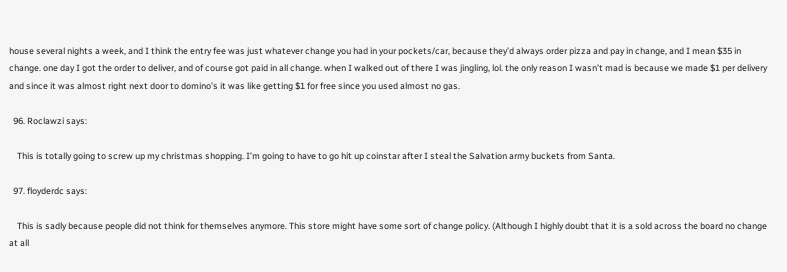house several nights a week, and I think the entry fee was just whatever change you had in your pockets/car, because they’d always order pizza and pay in change, and I mean $35 in change. one day I got the order to deliver, and of course got paid in all change. when I walked out of there I was jingling, lol. the only reason I wasn’t mad is because we made $1 per delivery and since it was almost right next door to domino’s it was like getting $1 for free since you used almost no gas.

  96. Roclawzi says:

    This is totally going to screw up my christmas shopping. I’m going to have to go hit up coinstar after I steal the Salvation army buckets from Santa.

  97. floyderdc says:

    This is sadly because people did not think for themselves anymore. This store might have some sort of change policy. (Although I highly doubt that it is a sold across the board no change at all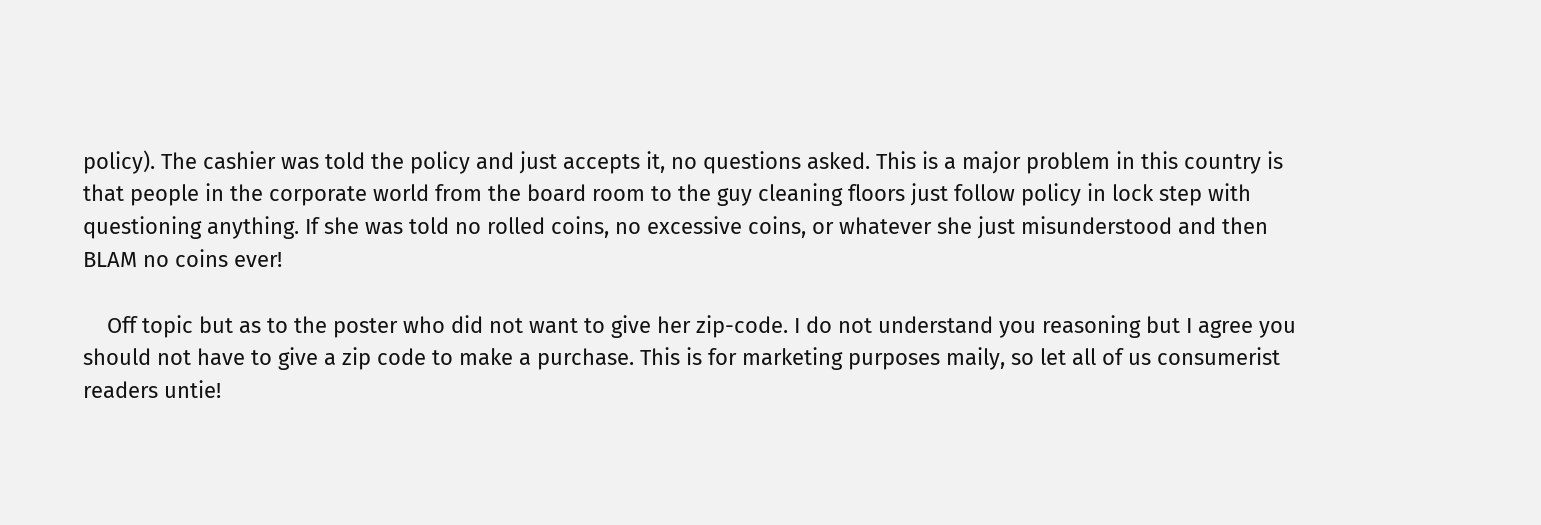policy). The cashier was told the policy and just accepts it, no questions asked. This is a major problem in this country is that people in the corporate world from the board room to the guy cleaning floors just follow policy in lock step with questioning anything. If she was told no rolled coins, no excessive coins, or whatever she just misunderstood and then BLAM no coins ever!

    Off topic but as to the poster who did not want to give her zip-code. I do not understand you reasoning but I agree you should not have to give a zip code to make a purchase. This is for marketing purposes maily, so let all of us consumerist readers untie!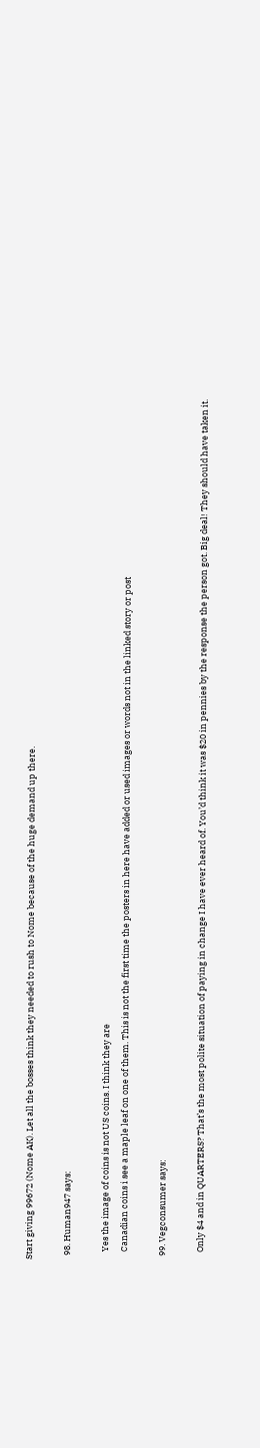Start giving 99672 (Nome AK). Let all the bosses think they needed to rush to Nome because of the huge demand up there.

  98. Human947 says:

    Yes the image of coins is not US coins. I think they are
    Canadian coins i see a maple leaf on one of them. This is not the first time the posters in here have added or used images or words not in the linked story or post

  99. Vegconsumer says:

    Only $4 and in QUARTERS? That’s the most polite situation of paying in change I have ever heard of. You’d think it was $20 in pennies by the response the person got. Big deal! They should have taken it.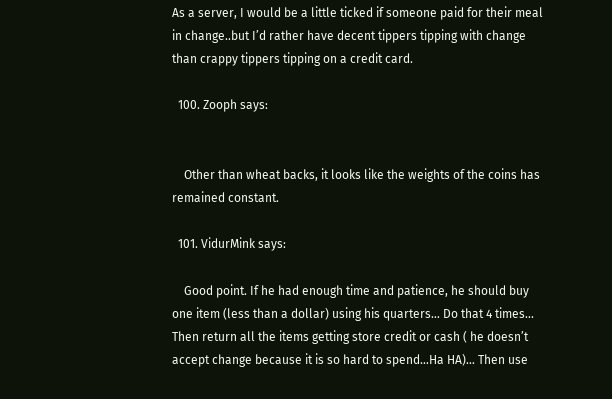As a server, I would be a little ticked if someone paid for their meal in change..but I’d rather have decent tippers tipping with change than crappy tippers tipping on a credit card.

  100. Zooph says:


    Other than wheat backs, it looks like the weights of the coins has remained constant.

  101. VidurMink says:

    Good point. If he had enough time and patience, he should buy one item (less than a dollar) using his quarters… Do that 4 times… Then return all the items getting store credit or cash ( he doesn’t accept change because it is so hard to spend…Ha HA)… Then use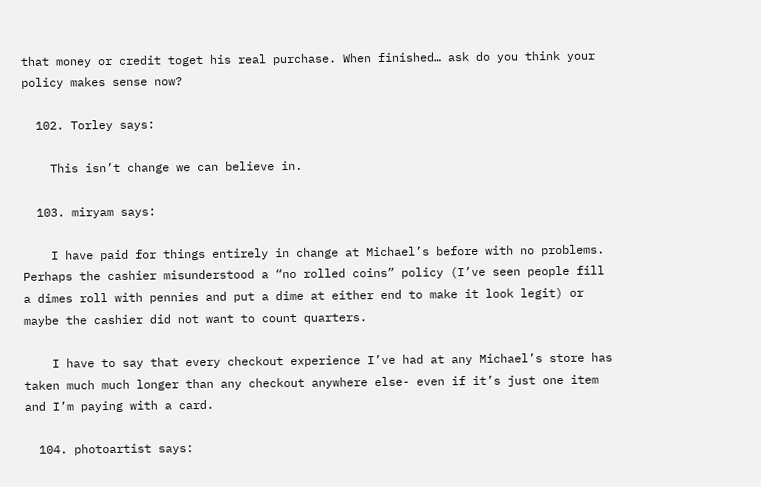that money or credit toget his real purchase. When finished… ask do you think your policy makes sense now?

  102. Torley says:

    This isn’t change we can believe in.

  103. miryam says:

    I have paid for things entirely in change at Michael’s before with no problems. Perhaps the cashier misunderstood a “no rolled coins” policy (I’ve seen people fill a dimes roll with pennies and put a dime at either end to make it look legit) or maybe the cashier did not want to count quarters.

    I have to say that every checkout experience I’ve had at any Michael’s store has taken much much longer than any checkout anywhere else- even if it’s just one item and I’m paying with a card.

  104. photoartist says: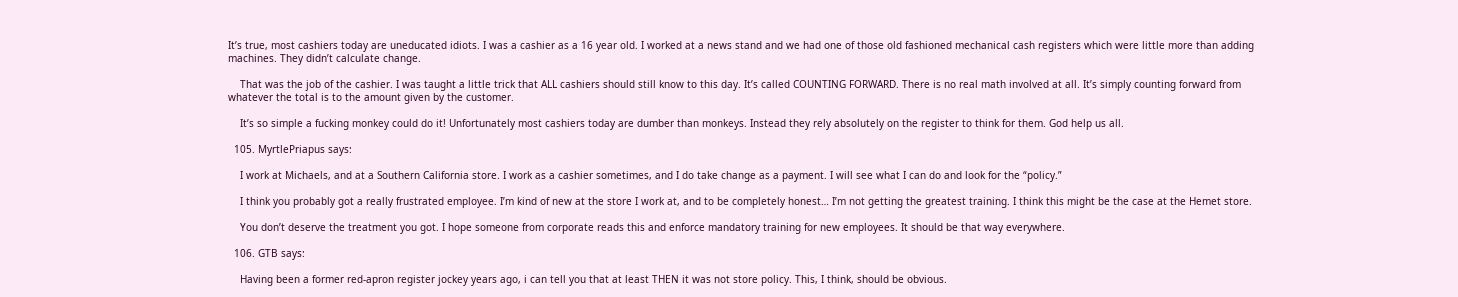It’s true, most cashiers today are uneducated idiots. I was a cashier as a 16 year old. I worked at a news stand and we had one of those old fashioned mechanical cash registers which were little more than adding machines. They didn’t calculate change.

    That was the job of the cashier. I was taught a little trick that ALL cashiers should still know to this day. It’s called COUNTING FORWARD. There is no real math involved at all. It’s simply counting forward from whatever the total is to the amount given by the customer.

    It’s so simple a fucking monkey could do it! Unfortunately most cashiers today are dumber than monkeys. Instead they rely absolutely on the register to think for them. God help us all.

  105. MyrtlePriapus says:

    I work at Michaels, and at a Southern California store. I work as a cashier sometimes, and I do take change as a payment. I will see what I can do and look for the “policy.”

    I think you probably got a really frustrated employee. I’m kind of new at the store I work at, and to be completely honest… I’m not getting the greatest training. I think this might be the case at the Hemet store.

    You don’t deserve the treatment you got. I hope someone from corporate reads this and enforce mandatory training for new employees. It should be that way everywhere.

  106. GTB says:

    Having been a former red-apron register jockey years ago, i can tell you that at least THEN it was not store policy. This, I think, should be obvious.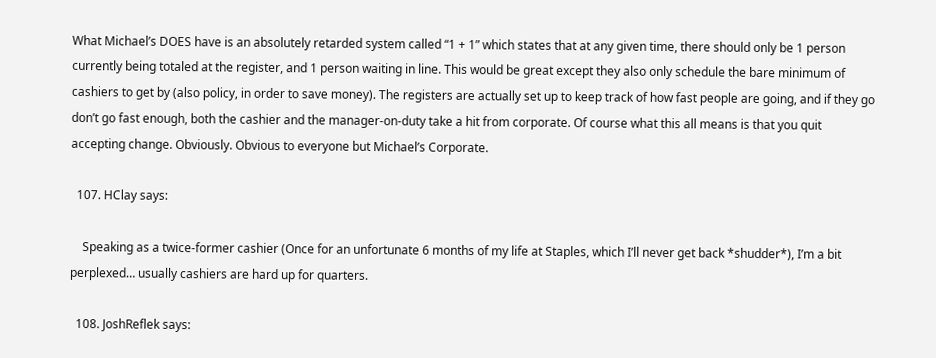What Michael’s DOES have is an absolutely retarded system called “1 + 1” which states that at any given time, there should only be 1 person currently being totaled at the register, and 1 person waiting in line. This would be great except they also only schedule the bare minimum of cashiers to get by (also policy, in order to save money). The registers are actually set up to keep track of how fast people are going, and if they go don’t go fast enough, both the cashier and the manager-on-duty take a hit from corporate. Of course what this all means is that you quit accepting change. Obviously. Obvious to everyone but Michael’s Corporate.

  107. HClay says:

    Speaking as a twice-former cashier (Once for an unfortunate 6 months of my life at Staples, which I’ll never get back *shudder*), I’m a bit perplexed… usually cashiers are hard up for quarters.

  108. JoshReflek says: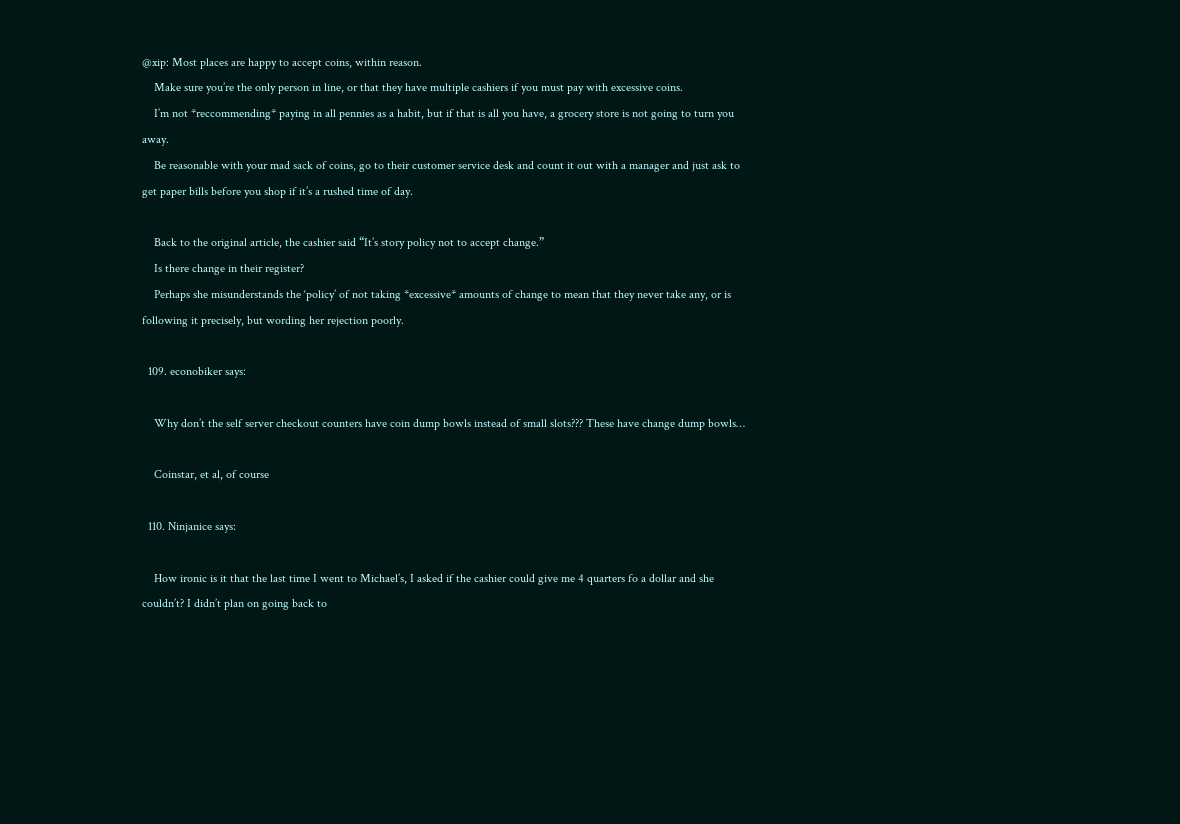@xip: Most places are happy to accept coins, within reason.
    Make sure you’re the only person in line, or that they have multiple cashiers if you must pay with excessive coins.
    I’m not *reccommending* paying in all pennies as a habit, but if that is all you have, a grocery store is not going to turn you away.
    Be reasonable with your mad sack of coins, go to their customer service desk and count it out with a manager and just ask to get paper bills before you shop if it’s a rushed time of day.

    Back to the original article, the cashier said “It’s story policy not to accept change.”
    Is there change in their register?
    Perhaps she misunderstands the ‘policy’ of not taking *excessive* amounts of change to mean that they never take any, or is following it precisely, but wording her rejection poorly.

  109. econobiker says:

    Why don’t the self server checkout counters have coin dump bowls instead of small slots??? These have change dump bowls…

    Coinstar, et al, of course

  110. Ninjanice says:

    How ironic is it that the last time I went to Michael’s, I asked if the cashier could give me 4 quarters fo a dollar and she couldn’t? I didn’t plan on going back to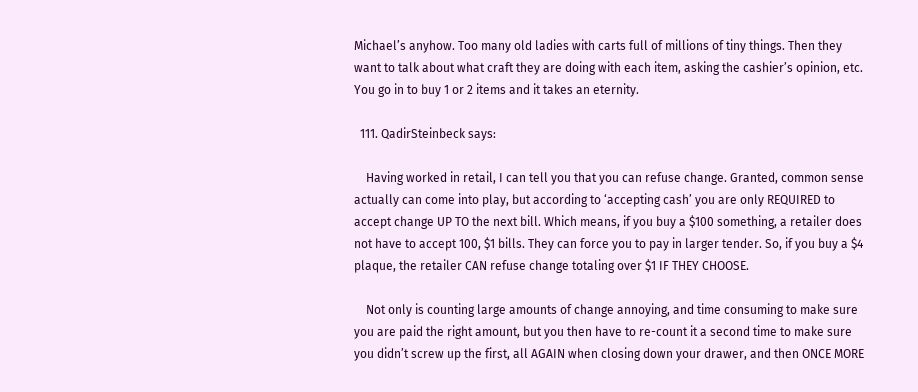Michael’s anyhow. Too many old ladies with carts full of millions of tiny things. Then they want to talk about what craft they are doing with each item, asking the cashier’s opinion, etc. You go in to buy 1 or 2 items and it takes an eternity.

  111. QadirSteinbeck says:

    Having worked in retail, I can tell you that you can refuse change. Granted, common sense actually can come into play, but according to ‘accepting cash’ you are only REQUIRED to accept change UP TO the next bill. Which means, if you buy a $100 something, a retailer does not have to accept 100, $1 bills. They can force you to pay in larger tender. So, if you buy a $4 plaque, the retailer CAN refuse change totaling over $1 IF THEY CHOOSE.

    Not only is counting large amounts of change annoying, and time consuming to make sure you are paid the right amount, but you then have to re-count it a second time to make sure you didn’t screw up the first, all AGAIN when closing down your drawer, and then ONCE MORE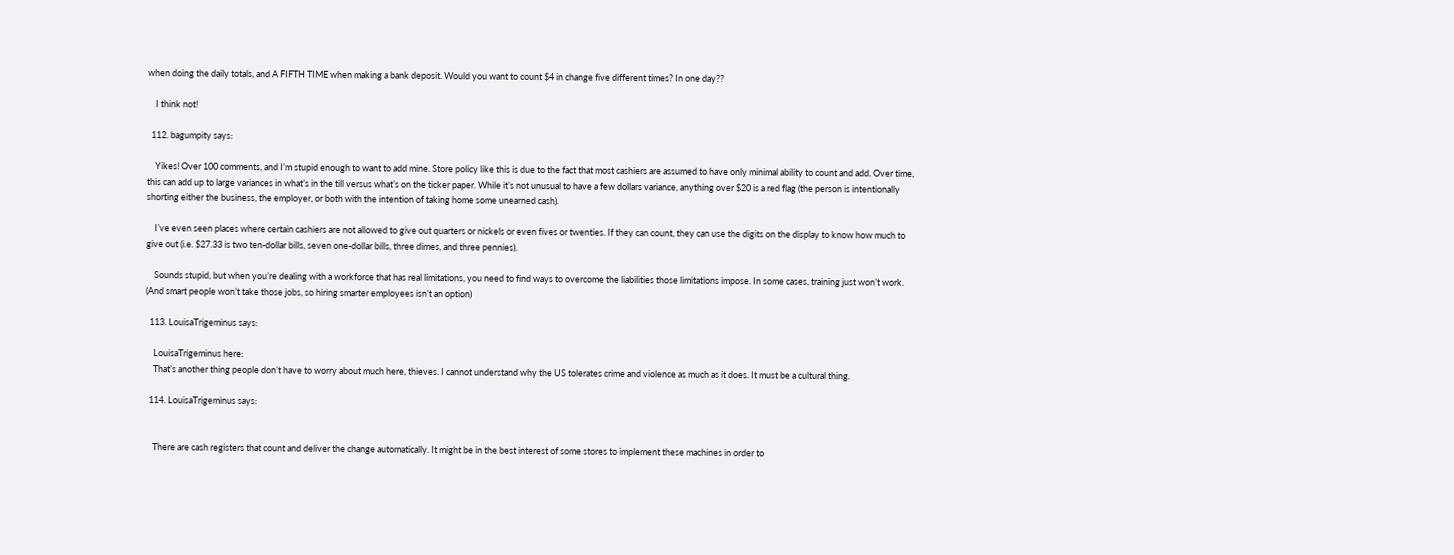when doing the daily totals, and A FIFTH TIME when making a bank deposit. Would you want to count $4 in change five different times? In one day??

    I think not!

  112. bagumpity says:

    Yikes! Over 100 comments, and I’m stupid enough to want to add mine. Store policy like this is due to the fact that most cashiers are assumed to have only minimal ability to count and add. Over time, this can add up to large variances in what’s in the till versus what’s on the ticker paper. While it’s not unusual to have a few dollars variance, anything over $20 is a red flag (the person is intentionally shorting either the business, the employer, or both with the intention of taking home some unearned cash).

    I’ve even seen places where certain cashiers are not allowed to give out quarters or nickels or even fives or twenties. If they can count, they can use the digits on the display to know how much to give out (i.e. $27.33 is two ten-dollar bills, seven one-dollar bills, three dimes, and three pennies).

    Sounds stupid, but when you’re dealing with a workforce that has real limitations, you need to find ways to overcome the liabilities those limitations impose. In some cases, training just won’t work. (And smart people won’t take those jobs, so hiring smarter employees isn’t an option)

  113. LouisaTrigeminus says:

    LouisaTrigeminus here:
    That’s another thing people don’t have to worry about much here, thieves. I cannot understand why the US tolerates crime and violence as much as it does. It must be a cultural thing.

  114. LouisaTrigeminus says:


    There are cash registers that count and deliver the change automatically. It might be in the best interest of some stores to implement these machines in order to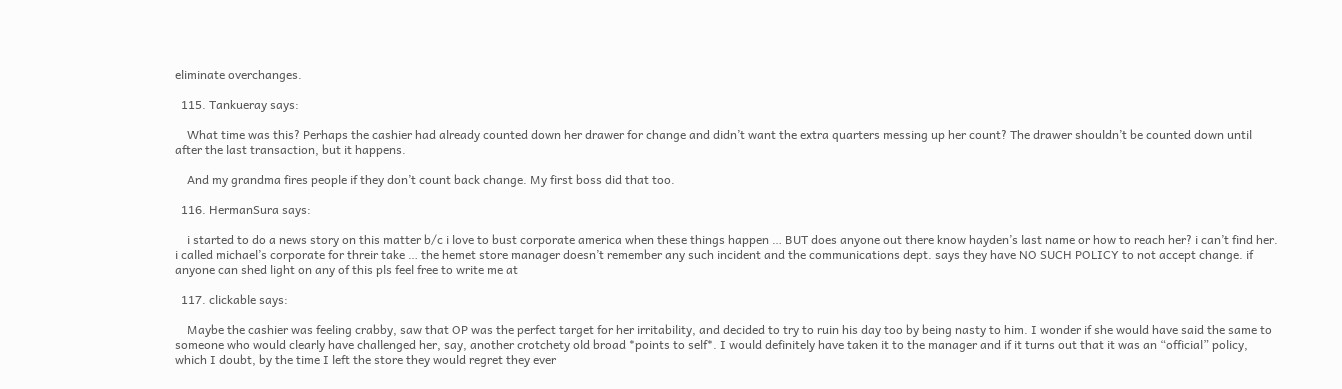eliminate overchanges.

  115. Tankueray says:

    What time was this? Perhaps the cashier had already counted down her drawer for change and didn’t want the extra quarters messing up her count? The drawer shouldn’t be counted down until after the last transaction, but it happens.

    And my grandma fires people if they don’t count back change. My first boss did that too.

  116. HermanSura says:

    i started to do a news story on this matter b/c i love to bust corporate america when these things happen … BUT does anyone out there know hayden’s last name or how to reach her? i can’t find her. i called michael’s corporate for threir take … the hemet store manager doesn’t remember any such incident and the communications dept. says they have NO SUCH POLICY to not accept change. if anyone can shed light on any of this pls feel free to write me at

  117. clickable says:

    Maybe the cashier was feeling crabby, saw that OP was the perfect target for her irritability, and decided to try to ruin his day too by being nasty to him. I wonder if she would have said the same to someone who would clearly have challenged her, say, another crotchety old broad *points to self*. I would definitely have taken it to the manager and if it turns out that it was an “official” policy, which I doubt, by the time I left the store they would regret they ever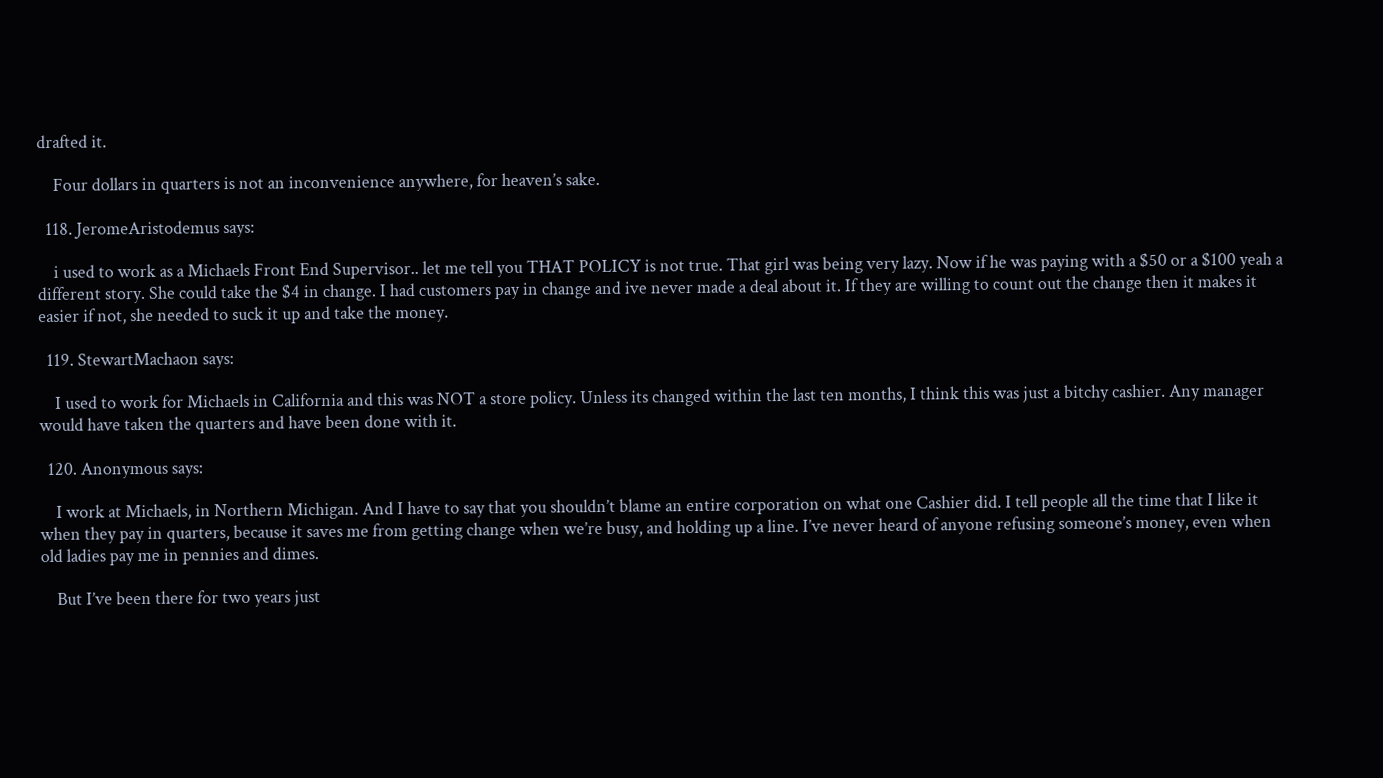drafted it.

    Four dollars in quarters is not an inconvenience anywhere, for heaven’s sake.

  118. JeromeAristodemus says:

    i used to work as a Michaels Front End Supervisor.. let me tell you THAT POLICY is not true. That girl was being very lazy. Now if he was paying with a $50 or a $100 yeah a different story. She could take the $4 in change. I had customers pay in change and ive never made a deal about it. If they are willing to count out the change then it makes it easier if not, she needed to suck it up and take the money.

  119. StewartMachaon says:

    I used to work for Michaels in California and this was NOT a store policy. Unless its changed within the last ten months, I think this was just a bitchy cashier. Any manager would have taken the quarters and have been done with it.

  120. Anonymous says:

    I work at Michaels, in Northern Michigan. And I have to say that you shouldn’t blame an entire corporation on what one Cashier did. I tell people all the time that I like it when they pay in quarters, because it saves me from getting change when we’re busy, and holding up a line. I’ve never heard of anyone refusing someone’s money, even when old ladies pay me in pennies and dimes.

    But I’ve been there for two years just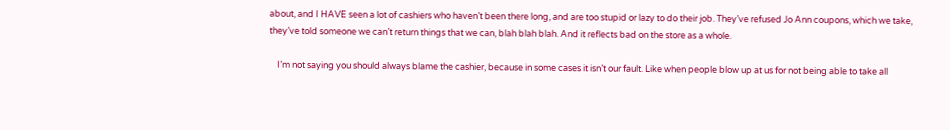about, and I HAVE seen a lot of cashiers who haven’t been there long, and are too stupid or lazy to do their job. They’ve refused Jo Ann coupons, which we take, they’ve told someone we can’t return things that we can, blah blah blah. And it reflects bad on the store as a whole.

    I’m not saying you should always blame the cashier, because in some cases it isn’t our fault. Like when people blow up at us for not being able to take all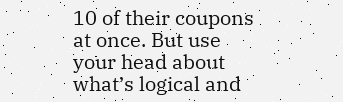10 of their coupons at once. But use your head about what’s logical and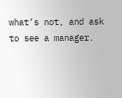what’s not, and ask to see a manager.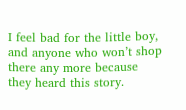I feel bad for the little boy, and anyone who won’t shop there any more because they heard this story.